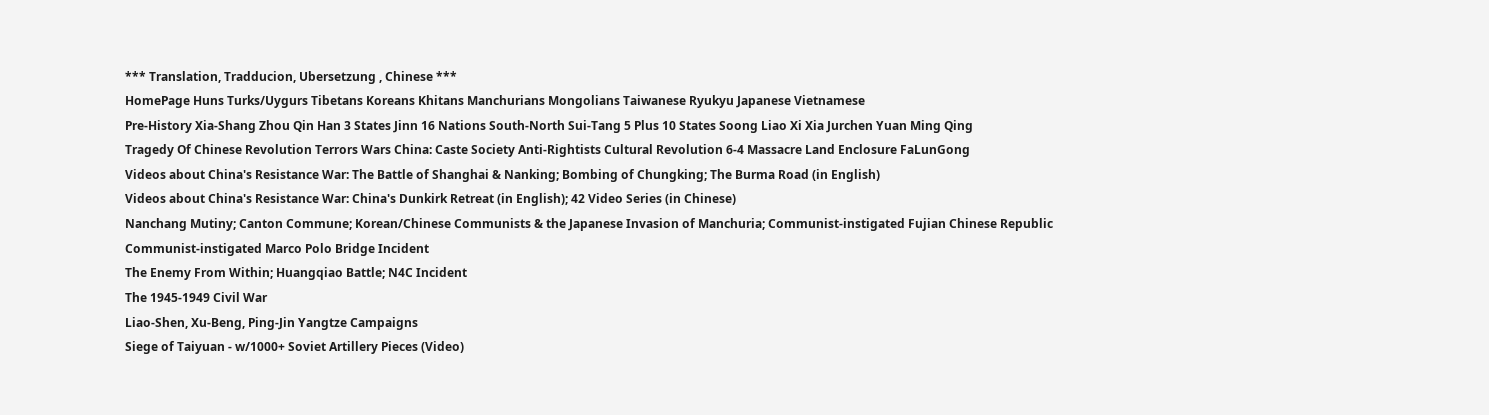*** Translation, Tradducion, Ubersetzung , Chinese ***
HomePage Huns Turks/Uygurs Tibetans Koreans Khitans Manchurians Mongolians Taiwanese Ryukyu Japanese Vietnamese
Pre-History Xia-Shang Zhou Qin Han 3 States Jinn 16 Nations South-North Sui-Tang 5 Plus 10 States Soong Liao Xi Xia Jurchen Yuan Ming Qing
Tragedy Of Chinese Revolution Terrors Wars China: Caste Society Anti-Rightists Cultural Revolution 6-4 Massacre Land Enclosure FaLunGong
Videos about China's Resistance War: The Battle of Shanghai & Nanking; Bombing of Chungking; The Burma Road (in English)
Videos about China's Resistance War: China's Dunkirk Retreat (in English); 42 Video Series (in Chinese)
Nanchang Mutiny; Canton Commune; Korean/Chinese Communists & the Japanese Invasion of Manchuria; Communist-instigated Fujian Chinese Republic
Communist-instigated Marco Polo Bridge Incident
The Enemy From Within; Huangqiao Battle; N4C Incident
The 1945-1949 Civil War
Liao-Shen, Xu-Beng, Ping-Jin Yangtze Campaigns
Siege of Taiyuan - w/1000+ Soviet Artillery Pieces (Video)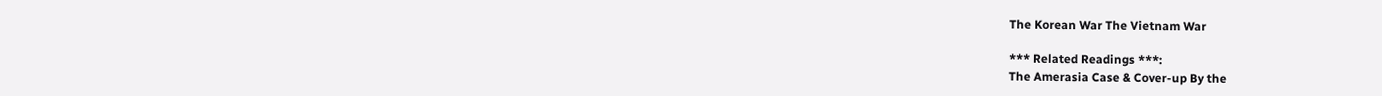The Korean War The Vietnam War

*** Related Readings ***:
The Amerasia Case & Cover-up By the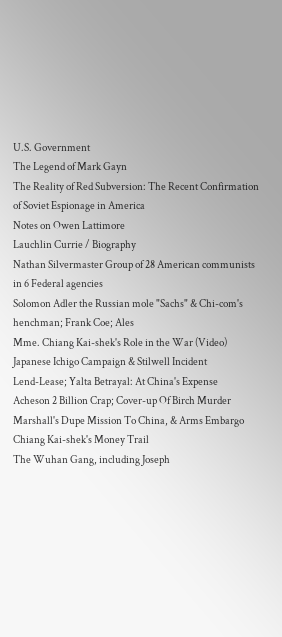U.S. Government
The Legend of Mark Gayn
The Reality of Red Subversion: The Recent Confirmation of Soviet Espionage in America
Notes on Owen Lattimore
Lauchlin Currie / Biography
Nathan Silvermaster Group of 28 American communists in 6 Federal agencies
Solomon Adler the Russian mole "Sachs" & Chi-com's henchman; Frank Coe; Ales
Mme. Chiang Kai-shek's Role in the War (Video)
Japanese Ichigo Campaign & Stilwell Incident
Lend-Lease; Yalta Betrayal: At China's Expense
Acheson 2 Billion Crap; Cover-up Of Birch Murder
Marshall's Dupe Mission To China, & Arms Embargo
Chiang Kai-shek's Money Trail
The Wuhan Gang, including Joseph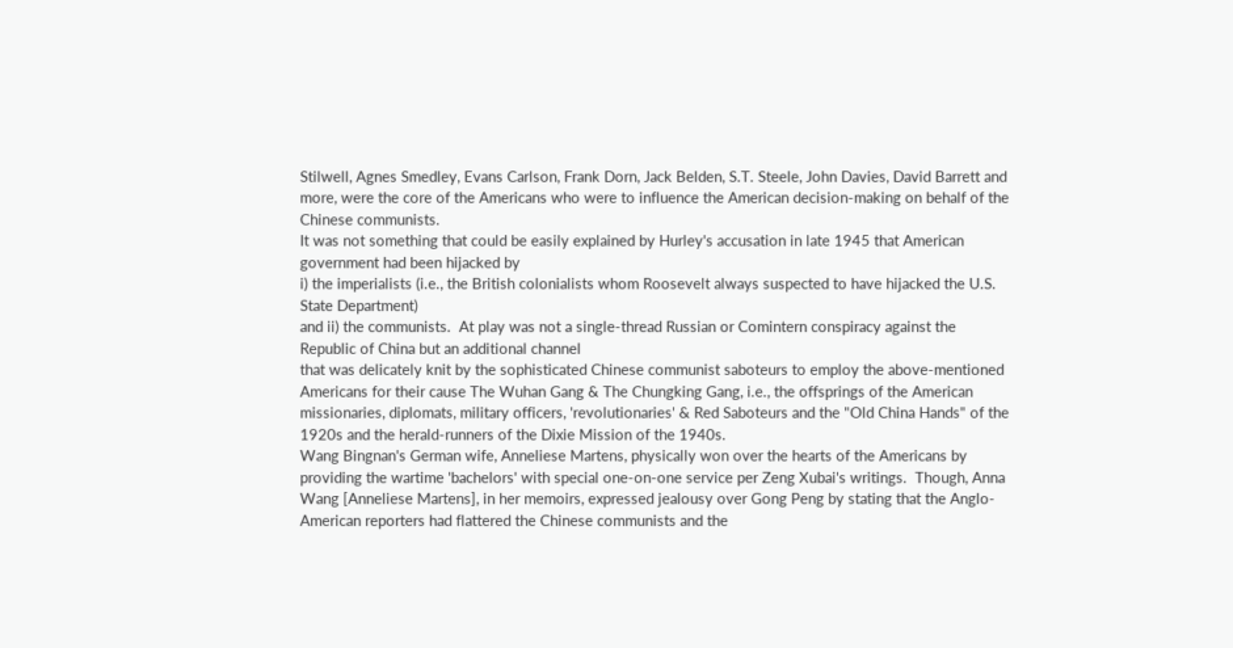Stilwell, Agnes Smedley, Evans Carlson, Frank Dorn, Jack Belden, S.T. Steele, John Davies, David Barrett and more, were the core of the Americans who were to influence the American decision-making on behalf of the Chinese communists.
It was not something that could be easily explained by Hurley's accusation in late 1945 that American government had been hijacked by
i) the imperialists (i.e., the British colonialists whom Roosevelt always suspected to have hijacked the U.S. State Department)
and ii) the communists.  At play was not a single-thread Russian or Comintern conspiracy against the Republic of China but an additional channel
that was delicately knit by the sophisticated Chinese communist saboteurs to employ the above-mentioned Americans for their cause The Wuhan Gang & The Chungking Gang, i.e., the offsprings of the American missionaries, diplomats, military officers, 'revolutionaries' & Red Saboteurs and the "Old China Hands" of the 1920s and the herald-runners of the Dixie Mission of the 1940s.
Wang Bingnan's German wife, Anneliese Martens, physically won over the hearts of the Americans by providing the wartime 'bachelors' with special one-on-one service per Zeng Xubai's writings.  Though, Anna Wang [Anneliese Martens], in her memoirs, expressed jealousy over Gong Peng by stating that the Anglo-American reporters had flattered the Chinese communists and the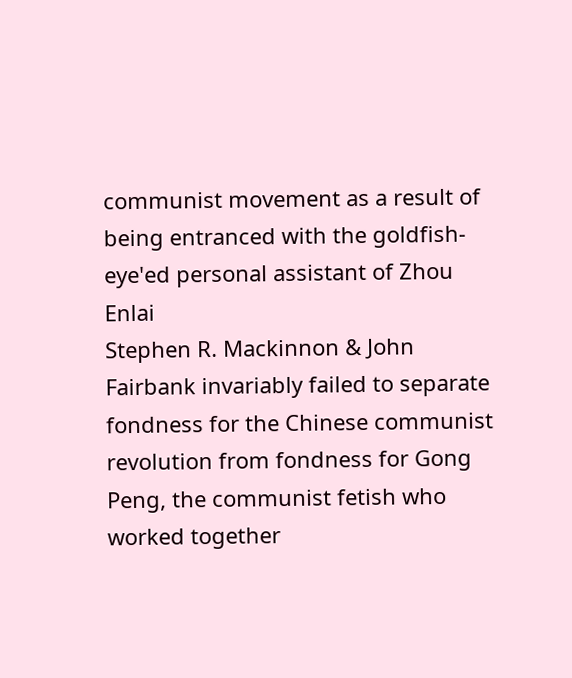communist movement as a result of being entranced with the goldfish-eye'ed personal assistant of Zhou Enlai
Stephen R. Mackinnon & John Fairbank invariably failed to separate fondness for the Chinese communist revolution from fondness for Gong Peng, the communist fetish who worked together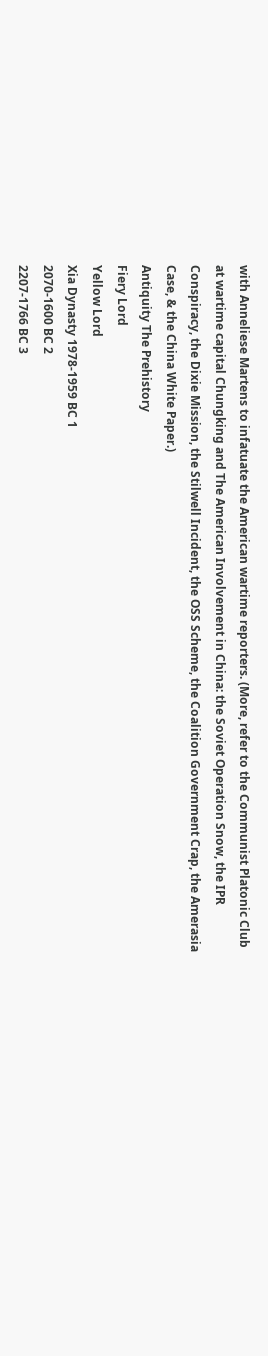with Anneliese Martens to infatuate the American wartime reporters. (More, refer to the Communist Platonic Club at wartime capital Chungking and The American Involvement in China: the Soviet Operation Snow, the IPR Conspiracy, the Dixie Mission, the Stilwell Incident, the OSS Scheme, the Coalition Government Crap, the Amerasia Case, & the China White Paper.)
Antiquity The Prehistory
Fiery Lord
Yellow Lord
Xia Dynasty 1978-1959 BC 1
2070-1600 BC 2
2207-1766 BC 3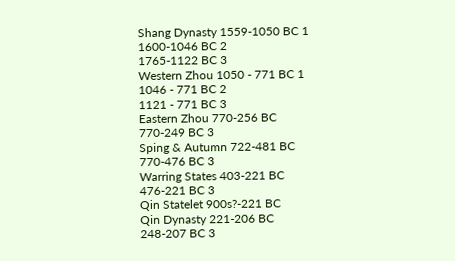Shang Dynasty 1559-1050 BC 1
1600-1046 BC 2
1765-1122 BC 3
Western Zhou 1050 - 771 BC 1
1046 - 771 BC 2
1121 - 771 BC 3
Eastern Zhou 770-256 BC
770-249 BC 3
Sping & Autumn 722-481 BC
770-476 BC 3
Warring States 403-221 BC
476-221 BC 3
Qin Statelet 900s?-221 BC
Qin Dynasty 221-206 BC
248-207 BC 3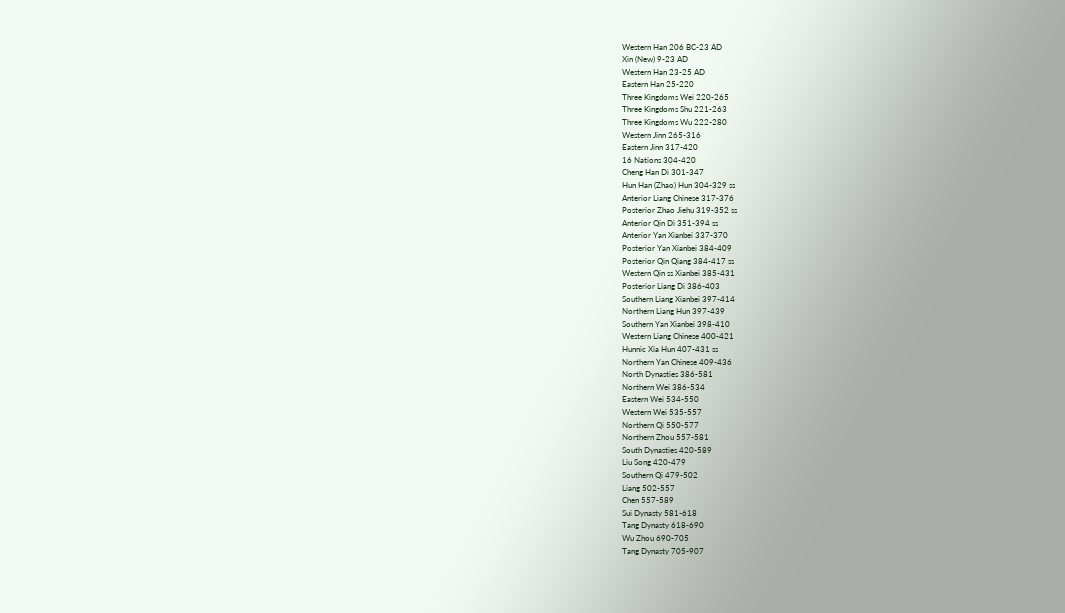Western Han 206 BC-23 AD
Xin (New) 9-23 AD
Western Han 23-25 AD
Eastern Han 25-220
Three Kingdoms Wei 220-265
Three Kingdoms Shu 221-263
Three Kingdoms Wu 222-280
Western Jinn 265-316
Eastern Jinn 317-420
16 Nations 304-420
Cheng Han Di 301-347
Hun Han (Zhao) Hun 304-329 ss
Anterior Liang Chinese 317-376
Posterior Zhao Jiehu 319-352 ss
Anterior Qin Di 351-394 ss
Anterior Yan Xianbei 337-370
Posterior Yan Xianbei 384-409
Posterior Qin Qiang 384-417 ss
Western Qin ss Xianbei 385-431
Posterior Liang Di 386-403
Southern Liang Xianbei 397-414
Northern Liang Hun 397-439
Southern Yan Xianbei 398-410
Western Liang Chinese 400-421
Hunnic Xia Hun 407-431 ss
Northern Yan Chinese 409-436
North Dynasties 386-581
Northern Wei 386-534
Eastern Wei 534-550
Western Wei 535-557
Northern Qi 550-577
Northern Zhou 557-581
South Dynasties 420-589
Liu Song 420-479
Southern Qi 479-502
Liang 502-557
Chen 557-589
Sui Dynasty 581-618
Tang Dynasty 618-690
Wu Zhou 690-705
Tang Dynasty 705-907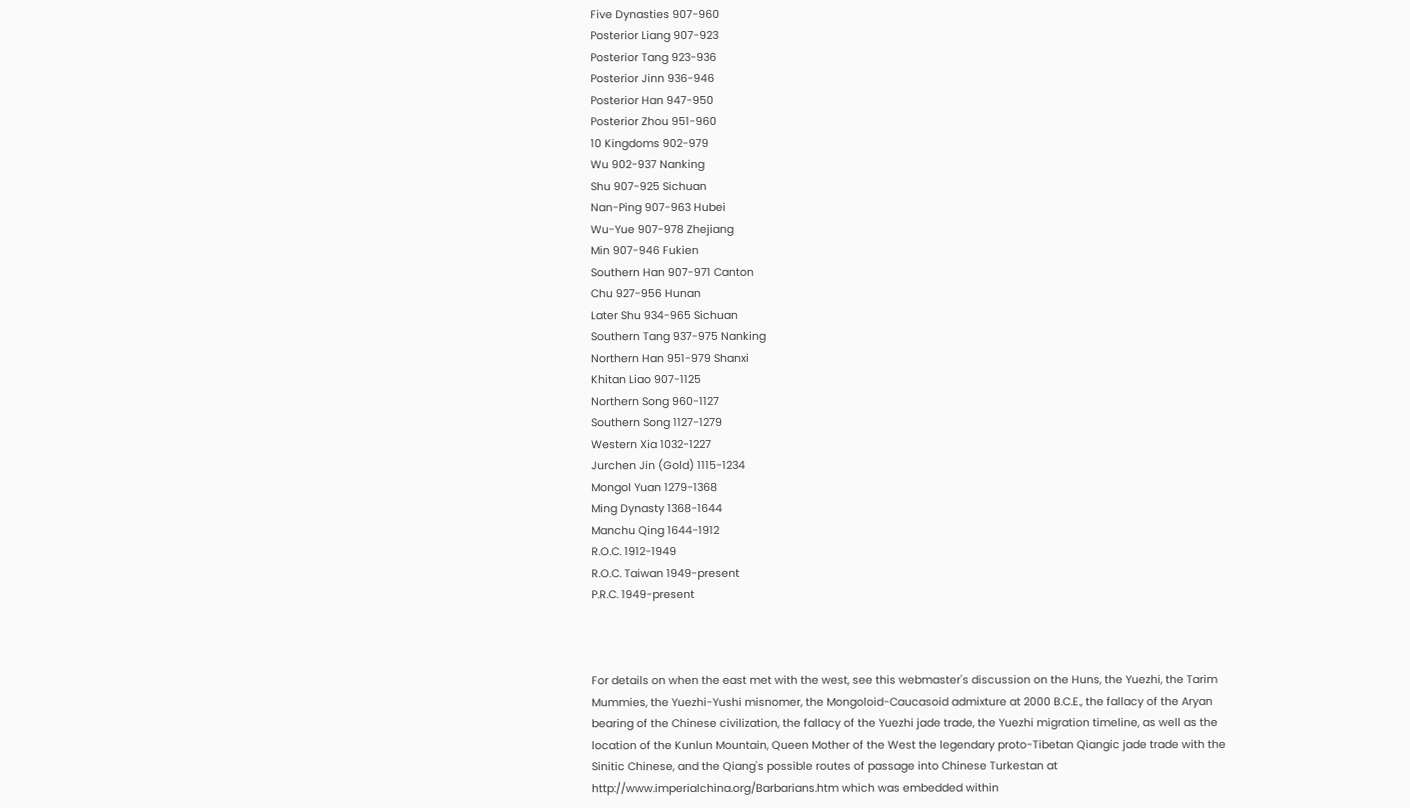Five Dynasties 907-960
Posterior Liang 907-923
Posterior Tang 923-936
Posterior Jinn 936-946
Posterior Han 947-950
Posterior Zhou 951-960
10 Kingdoms 902-979
Wu 902-937 Nanking
Shu 907-925 Sichuan
Nan-Ping 907-963 Hubei
Wu-Yue 907-978 Zhejiang
Min 907-946 Fukien
Southern Han 907-971 Canton
Chu 927-956 Hunan
Later Shu 934-965 Sichuan
Southern Tang 937-975 Nanking
Northern Han 951-979 Shanxi
Khitan Liao 907-1125
Northern Song 960-1127
Southern Song 1127-1279
Western Xia 1032-1227
Jurchen Jin (Gold) 1115-1234
Mongol Yuan 1279-1368
Ming Dynasty 1368-1644
Manchu Qing 1644-1912
R.O.C. 1912-1949
R.O.C. Taiwan 1949-present
P.R.C. 1949-present



For details on when the east met with the west, see this webmaster's discussion on the Huns, the Yuezhi, the Tarim Mummies, the Yuezhi-Yushi misnomer, the Mongoloid-Caucasoid admixture at 2000 B.C.E., the fallacy of the Aryan bearing of the Chinese civilization, the fallacy of the Yuezhi jade trade, the Yuezhi migration timeline, as well as the location of the Kunlun Mountain, Queen Mother of the West the legendary proto-Tibetan Qiangic jade trade with the Sinitic Chinese, and the Qiang's possible routes of passage into Chinese Turkestan at http://www.imperialchina.org/Barbarians.htm which was embedded within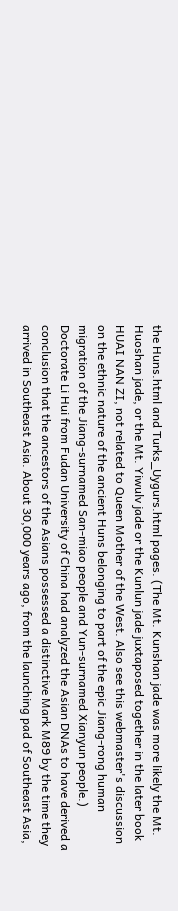the Huns.html and Turks_Uygurs.html pages. (The Mt. Kunshan jade was more likely the Mt. Huoshan jade, or the Mt. Yiwulv jade or the Kunlun jade juxtaposed together in the later book HUAI NAN ZI, not related to Queen Mother of the West. Also see this webmaster's discussion on the ethnic nature of the ancient Huns belonging to part of the epic Jiang-rong human migration of the Jiang-surnamed San-miao people and Yun-surnamed Xianyun people.)
Doctorate Li Hui from Fudan University of China had analyzed the Asian DNAs to have derived a conclusion that the ancestors of the Asians possessed a distinctive Mark M89 by the time they arrived in Southeast Asia. About 30,000 years ago, from the launching pad of Southeast Asia,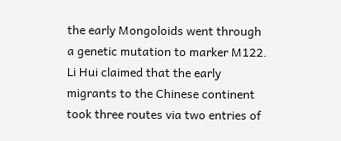the early Mongoloids went through a genetic mutation to marker M122. Li Hui claimed that the early migrants to the Chinese continent took three routes via two entries of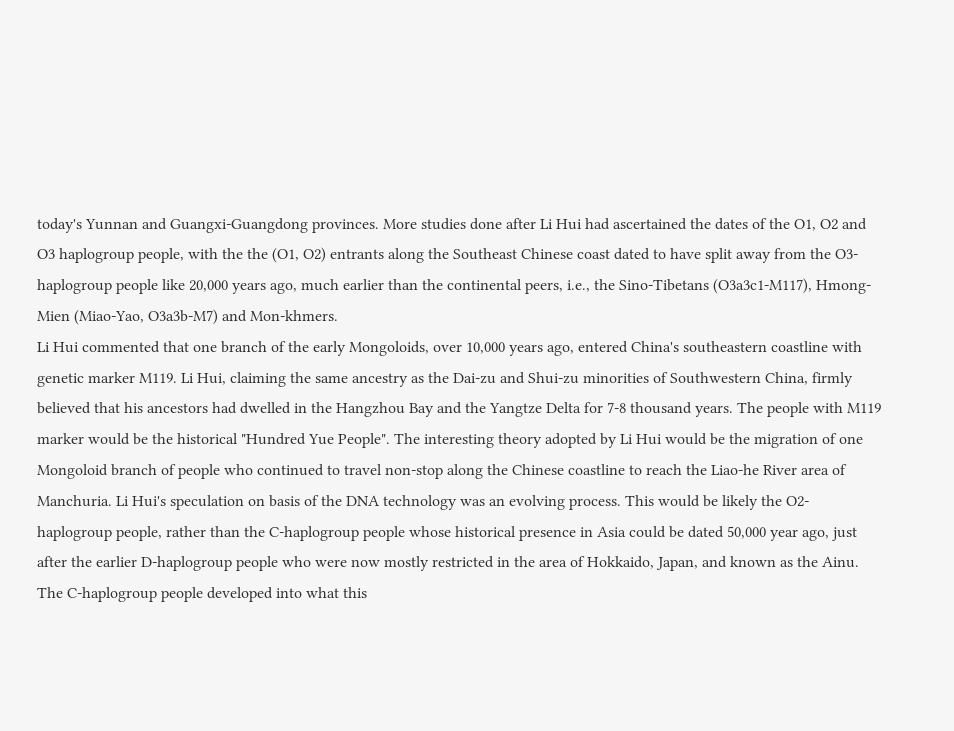today's Yunnan and Guangxi-Guangdong provinces. More studies done after Li Hui had ascertained the dates of the O1, O2 and O3 haplogroup people, with the the (O1, O2) entrants along the Southeast Chinese coast dated to have split away from the O3-haplogroup people like 20,000 years ago, much earlier than the continental peers, i.e., the Sino-Tibetans (O3a3c1-M117), Hmong-Mien (Miao-Yao, O3a3b-M7) and Mon-khmers.
Li Hui commented that one branch of the early Mongoloids, over 10,000 years ago, entered China's southeastern coastline with genetic marker M119. Li Hui, claiming the same ancestry as the Dai-zu and Shui-zu minorities of Southwestern China, firmly believed that his ancestors had dwelled in the Hangzhou Bay and the Yangtze Delta for 7-8 thousand years. The people with M119 marker would be the historical "Hundred Yue People". The interesting theory adopted by Li Hui would be the migration of one Mongoloid branch of people who continued to travel non-stop along the Chinese coastline to reach the Liao-he River area of Manchuria. Li Hui's speculation on basis of the DNA technology was an evolving process. This would be likely the O2-haplogroup people, rather than the C-haplogroup people whose historical presence in Asia could be dated 50,000 year ago, just after the earlier D-haplogroup people who were now mostly restricted in the area of Hokkaido, Japan, and known as the Ainu. The C-haplogroup people developed into what this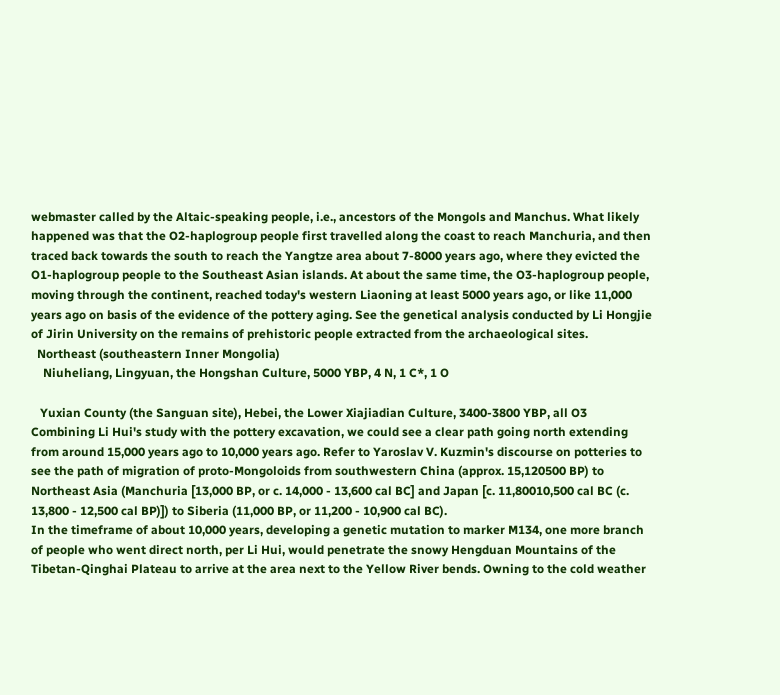webmaster called by the Altaic-speaking people, i.e., ancestors of the Mongols and Manchus. What likely happened was that the O2-haplogroup people first travelled along the coast to reach Manchuria, and then traced back towards the south to reach the Yangtze area about 7-8000 years ago, where they evicted the O1-haplogroup people to the Southeast Asian islands. At about the same time, the O3-haplogroup people, moving through the continent, reached today's western Liaoning at least 5000 years ago, or like 11,000 years ago on basis of the evidence of the pottery aging. See the genetical analysis conducted by Li Hongjie of Jirin University on the remains of prehistoric people extracted from the archaeological sites.
  Northeast (southeastern Inner Mongolia)
    Niuheliang, Lingyuan, the Hongshan Culture, 5000 YBP, 4 N, 1 C*, 1 O

   Yuxian County (the Sanguan site), Hebei, the Lower Xiajiadian Culture, 3400-3800 YBP, all O3
Combining Li Hui's study with the pottery excavation, we could see a clear path going north extending from around 15,000 years ago to 10,000 years ago. Refer to Yaroslav V. Kuzmin's discourse on potteries to see the path of migration of proto-Mongoloids from southwestern China (approx. 15,120500 BP) to Northeast Asia (Manchuria [13,000 BP, or c. 14,000 - 13,600 cal BC] and Japan [c. 11,80010,500 cal BC (c. 13,800 - 12,500 cal BP)]) to Siberia (11,000 BP, or 11,200 - 10,900 cal BC).
In the timeframe of about 10,000 years, developing a genetic mutation to marker M134, one more branch of people who went direct north, per Li Hui, would penetrate the snowy Hengduan Mountains of the Tibetan-Qinghai Plateau to arrive at the area next to the Yellow River bends. Owning to the cold weather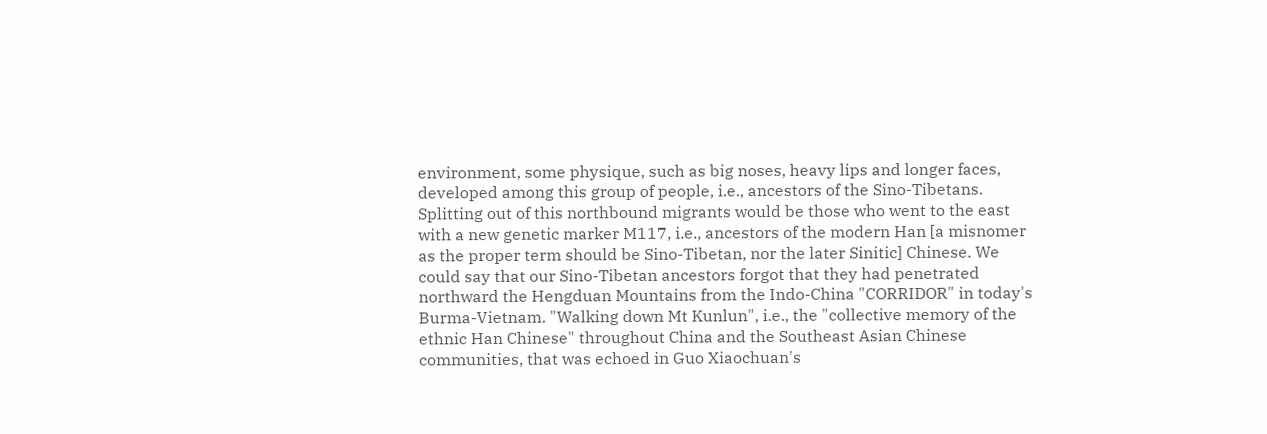environment, some physique, such as big noses, heavy lips and longer faces, developed among this group of people, i.e., ancestors of the Sino-Tibetans. Splitting out of this northbound migrants would be those who went to the east with a new genetic marker M117, i.e., ancestors of the modern Han [a misnomer as the proper term should be Sino-Tibetan, nor the later Sinitic] Chinese. We could say that our Sino-Tibetan ancestors forgot that they had penetrated northward the Hengduan Mountains from the Indo-China "CORRIDOR" in today's Burma-Vietnam. "Walking down Mt Kunlun", i.e., the "collective memory of the ethnic Han Chinese" throughout China and the Southeast Asian Chinese communities, that was echoed in Guo Xiaochuan's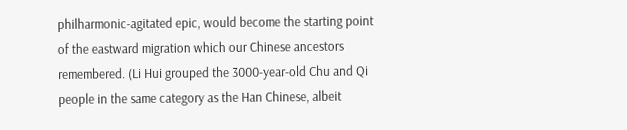philharmonic-agitated epic, would become the starting point of the eastward migration which our Chinese ancestors remembered. (Li Hui grouped the 3000-year-old Chu and Qi people in the same category as the Han Chinese, albeit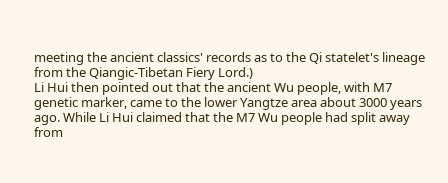meeting the ancient classics' records as to the Qi statelet's lineage from the Qiangic-Tibetan Fiery Lord.)
Li Hui then pointed out that the ancient Wu people, with M7 genetic marker, came to the lower Yangtze area about 3000 years ago. While Li Hui claimed that the M7 Wu people had split away from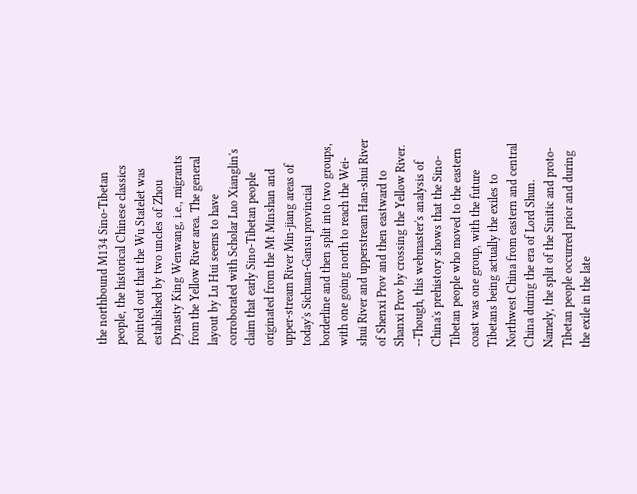the northbound M134 Sino-Tibetan people, the historical Chinese classics pointed out that the Wu Statelet was established by two uncles of Zhou Dynasty King Wenwang, i.e., migrants from the Yellow River area. The general layout by Lu Hui seems to have corroborated with Scholar Luo Xianglin's claim that early Sino-Tibetan people originated from the Mt Minshan and upper-stream River Min-jiang areas of today's Sichuan-Gansu provincial borderline and then split into two groups, with one going north to reach the Wei-shui River and upperstream Han-shui River of Shenxi Prov and then eastward to Shanxi Prov by crossing the Yellow River. --Though, this webmaster's analysis of China's prehistory shows that the Sino-Tibetan people who moved to the eastern coast was one group, with the future Tibetans being actually the exiles to Northwest China from eastern and central China during the era of Lord Shun. Namely, the split of the Sinitic and proto-Tibetan people occurred prior and during the exile in the late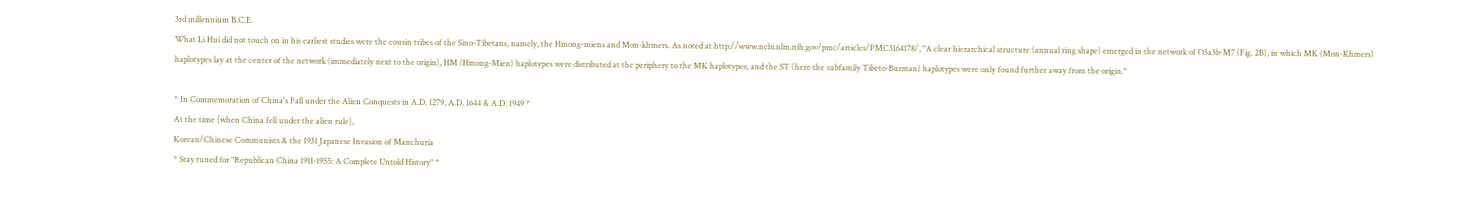3rd millennium B.C.E.
What Li Hui did not touch on in his earliest studies were the cousin tribes of the Sino-Tibetans, namely, the Hmong-miens and Mon-khmers. As noted at http://www.ncbi.nlm.nih.gov/pmc/articles/PMC3164178/, "A clear hierarchical structure (annual ring shape) emerged in the network of O3a3b-M7 (Fig. 2B), in which MK (Mon-Khmers) haplotypes lay at the center of the network (immediately next to the origin), HM (Hmong-Mien) haplotypes were distributed at the periphery to the MK haplotypes, and the ST (here the subfamily Tibeto-Burman) haplotypes were only found further away from the origin."

* In Commemoration of China's Fall under the Alien Conquests in A.D. 1279, A.D. 1644 & A.D. 1949 *
At the time [when China fell under the alien rule],
Korean/Chinese Communists & the 1931 Japanese Invasion of Manchuria
* Stay tuned for "Republican China 1911-1955: A Complete Untold History" *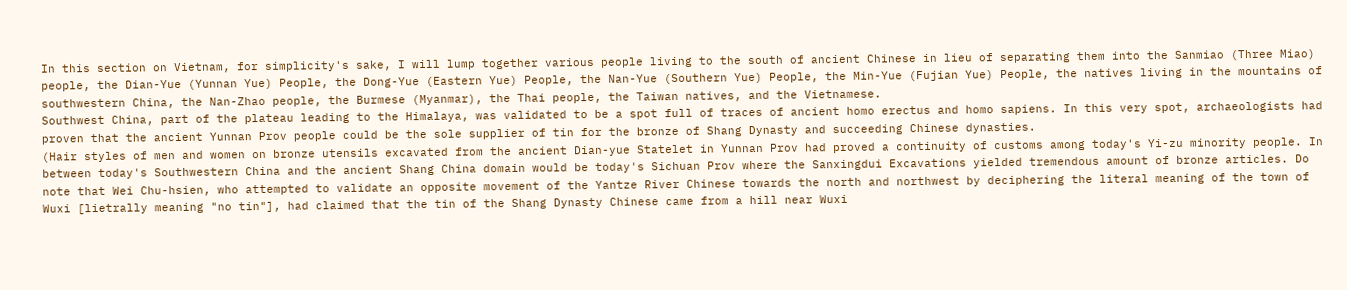In this section on Vietnam, for simplicity's sake, I will lump together various people living to the south of ancient Chinese in lieu of separating them into the Sanmiao (Three Miao) people, the Dian-Yue (Yunnan Yue) People, the Dong-Yue (Eastern Yue) People, the Nan-Yue (Southern Yue) People, the Min-Yue (Fujian Yue) People, the natives living in the mountains of southwestern China, the Nan-Zhao people, the Burmese (Myanmar), the Thai people, the Taiwan natives, and the Vietnamese.
Southwest China, part of the plateau leading to the Himalaya, was validated to be a spot full of traces of ancient homo erectus and homo sapiens. In this very spot, archaeologists had proven that the ancient Yunnan Prov people could be the sole supplier of tin for the bronze of Shang Dynasty and succeeding Chinese dynasties.
(Hair styles of men and women on bronze utensils excavated from the ancient Dian-yue Statelet in Yunnan Prov had proved a continuity of customs among today's Yi-zu minority people. In between today's Southwestern China and the ancient Shang China domain would be today's Sichuan Prov where the Sanxingdui Excavations yielded tremendous amount of bronze articles. Do note that Wei Chu-hsien, who attempted to validate an opposite movement of the Yantze River Chinese towards the north and northwest by deciphering the literal meaning of the town of Wuxi [lietrally meaning "no tin"], had claimed that the tin of the Shang Dynasty Chinese came from a hill near Wuxi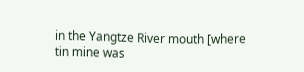in the Yangtze River mouth [where tin mine was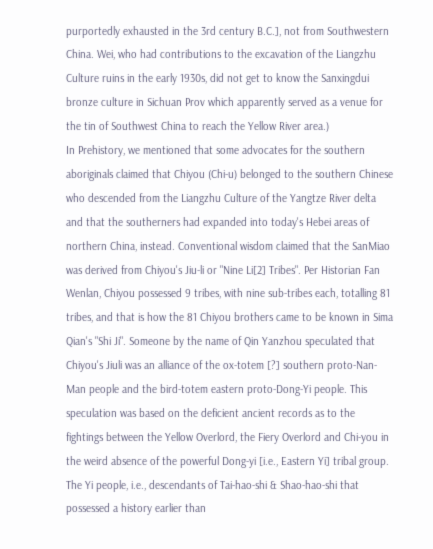purportedly exhausted in the 3rd century B.C.], not from Southwestern China. Wei, who had contributions to the excavation of the Liangzhu Culture ruins in the early 1930s, did not get to know the Sanxingdui bronze culture in Sichuan Prov which apparently served as a venue for the tin of Southwest China to reach the Yellow River area.)
In Prehistory, we mentioned that some advocates for the southern aboriginals claimed that Chiyou (Chi-u) belonged to the southern Chinese who descended from the Liangzhu Culture of the Yangtze River delta and that the southerners had expanded into today's Hebei areas of northern China, instead. Conventional wisdom claimed that the SanMiao was derived from Chiyou's Jiu-li or "Nine Li[2] Tribes". Per Historian Fan Wenlan, Chiyou possessed 9 tribes, with nine sub-tribes each, totalling 81 tribes, and that is how the 81 Chiyou brothers came to be known in Sima Qian's "Shi Ji". Someone by the name of Qin Yanzhou speculated that Chiyou's Jiuli was an alliance of the ox-totem [?] southern proto-Nan-Man people and the bird-totem eastern proto-Dong-Yi people. This speculation was based on the deficient ancient records as to the fightings between the Yellow Overlord, the Fiery Overlord and Chi-you in the weird absence of the powerful Dong-yi [i.e., Eastern Yi] tribal group. The Yi people, i.e., descendants of Tai-hao-shi & Shao-hao-shi that possessed a history earlier than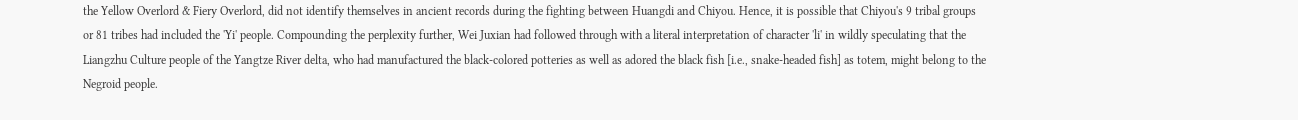the Yellow Overlord & Fiery Overlord, did not identify themselves in ancient records during the fighting between Huangdi and Chiyou. Hence, it is possible that Chiyou's 9 tribal groups or 81 tribes had included the 'Yi' people. Compounding the perplexity further, Wei Juxian had followed through with a literal interpretation of character 'li' in wildly speculating that the Liangzhu Culture people of the Yangtze River delta, who had manufactured the black-colored potteries as well as adored the black fish [i.e., snake-headed fish] as totem, might belong to the Negroid people.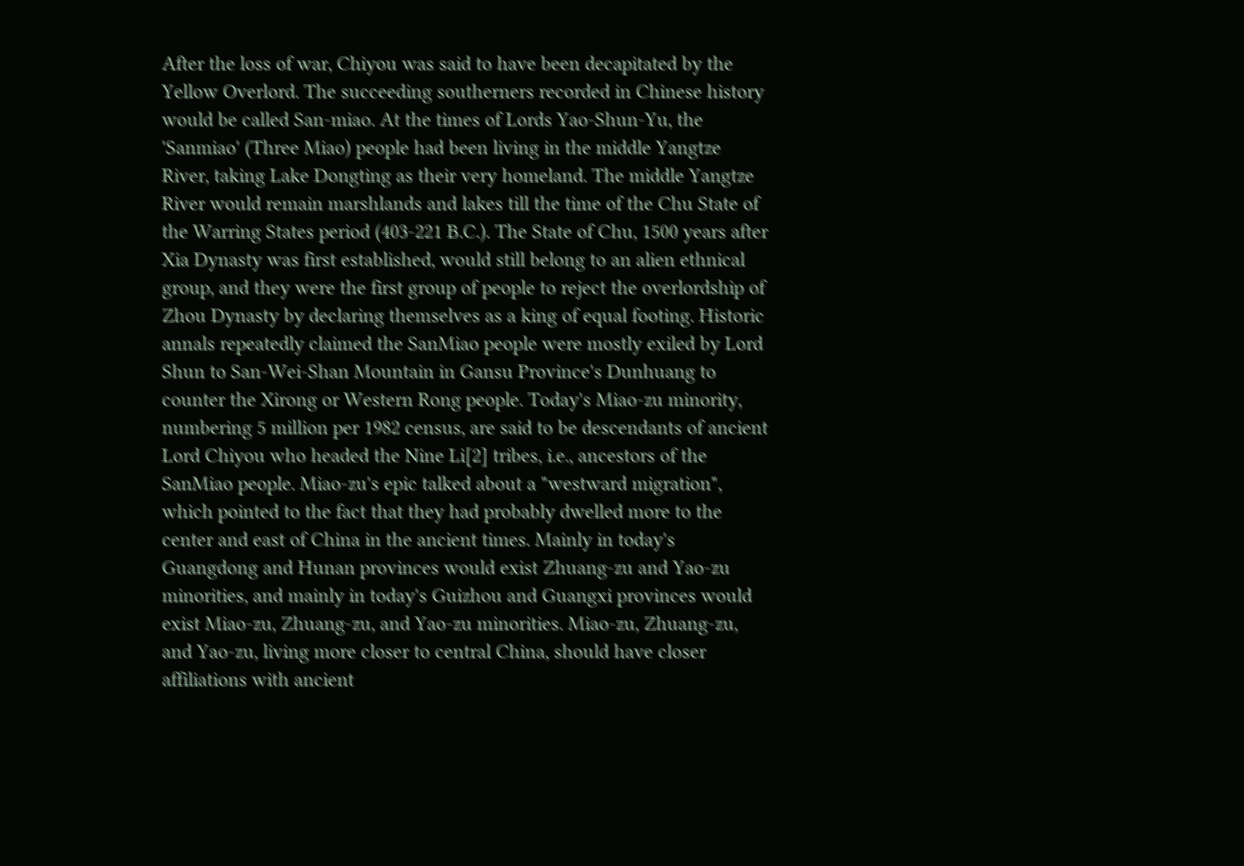After the loss of war, Chiyou was said to have been decapitated by the Yellow Overlord. The succeeding southerners recorded in Chinese history would be called San-miao. At the times of Lords Yao-Shun-Yu, the 'Sanmiao' (Three Miao) people had been living in the middle Yangtze River, taking Lake Dongting as their very homeland. The middle Yangtze River would remain marshlands and lakes till the time of the Chu State of the Warring States period (403-221 B.C.). The State of Chu, 1500 years after Xia Dynasty was first established, would still belong to an alien ethnical group, and they were the first group of people to reject the overlordship of Zhou Dynasty by declaring themselves as a king of equal footing. Historic annals repeatedly claimed the SanMiao people were mostly exiled by Lord Shun to San-Wei-Shan Mountain in Gansu Province's Dunhuang to counter the Xirong or Western Rong people. Today's Miao-zu minority, numbering 5 million per 1982 census, are said to be descendants of ancient Lord Chiyou who headed the Nine Li[2] tribes, i.e., ancestors of the SanMiao people. Miao-zu's epic talked about a "westward migration", which pointed to the fact that they had probably dwelled more to the center and east of China in the ancient times. Mainly in today's Guangdong and Hunan provinces would exist Zhuang-zu and Yao-zu minorities, and mainly in today's Guizhou and Guangxi provinces would exist Miao-zu, Zhuang-zu, and Yao-zu minorities. Miao-zu, Zhuang-zu, and Yao-zu, living more closer to central China, should have closer affiliations with ancient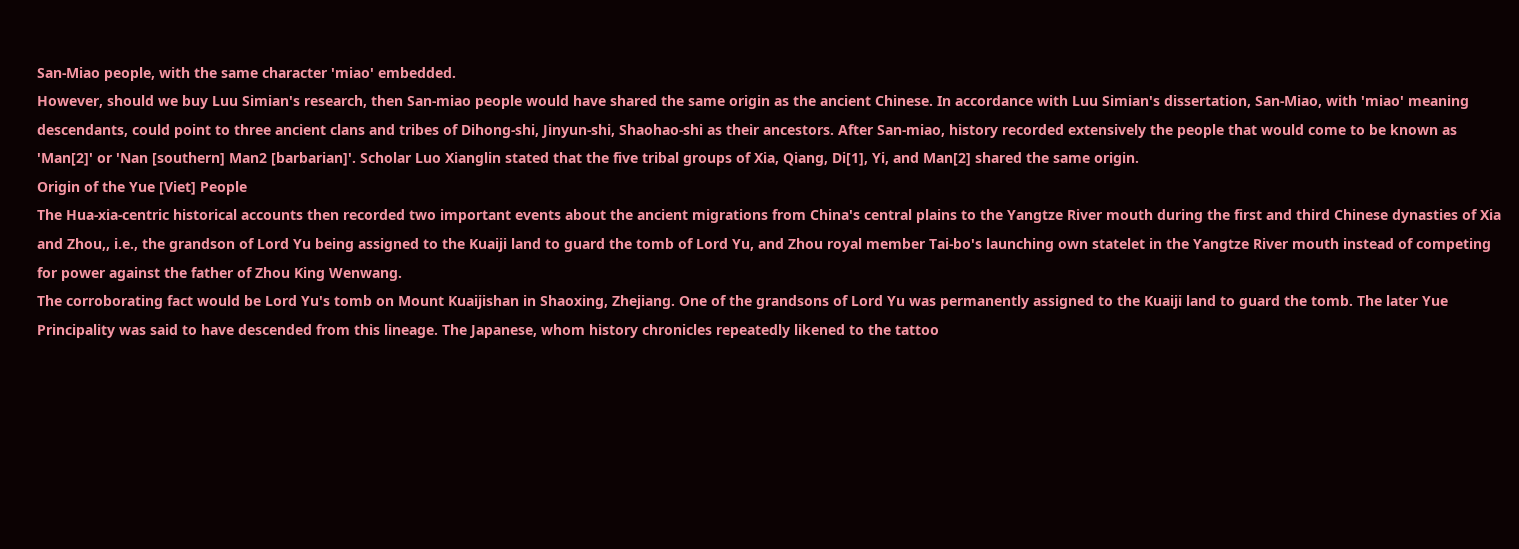San-Miao people, with the same character 'miao' embedded.
However, should we buy Luu Simian's research, then San-miao people would have shared the same origin as the ancient Chinese. In accordance with Luu Simian's dissertation, San-Miao, with 'miao' meaning descendants, could point to three ancient clans and tribes of Dihong-shi, Jinyun-shi, Shaohao-shi as their ancestors. After San-miao, history recorded extensively the people that would come to be known as 'Man[2]' or 'Nan [southern] Man2 [barbarian]'. Scholar Luo Xianglin stated that the five tribal groups of Xia, Qiang, Di[1], Yi, and Man[2] shared the same origin.
Origin of the Yue [Viet] People
The Hua-xia-centric historical accounts then recorded two important events about the ancient migrations from China's central plains to the Yangtze River mouth during the first and third Chinese dynasties of Xia and Zhou,, i.e., the grandson of Lord Yu being assigned to the Kuaiji land to guard the tomb of Lord Yu, and Zhou royal member Tai-bo's launching own statelet in the Yangtze River mouth instead of competing for power against the father of Zhou King Wenwang.
The corroborating fact would be Lord Yu's tomb on Mount Kuaijishan in Shaoxing, Zhejiang. One of the grandsons of Lord Yu was permanently assigned to the Kuaiji land to guard the tomb. The later Yue Principality was said to have descended from this lineage. The Japanese, whom history chronicles repeatedly likened to the tattoo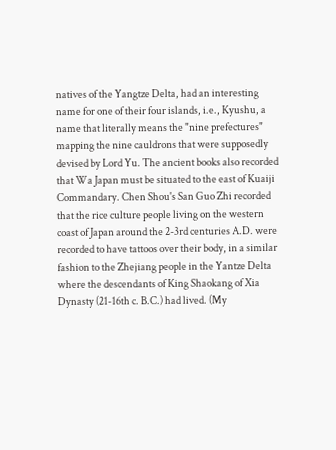natives of the Yangtze Delta, had an interesting name for one of their four islands, i.e., Kyushu, a name that literally means the "nine prefectures" mapping the nine cauldrons that were supposedly devised by Lord Yu. The ancient books also recorded that Wa Japan must be situated to the east of Kuaiji Commandary. Chen Shou's San Guo Zhi recorded that the rice culture people living on the western coast of Japan around the 2-3rd centuries A.D. were recorded to have tattoos over their body, in a similar fashion to the Zhejiang people in the Yantze Delta where the descendants of King Shaokang of Xia Dynasty (21-16th c. B.C.) had lived. (My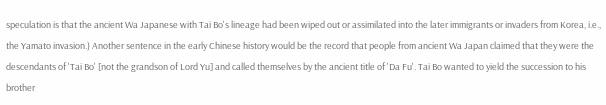speculation is that the ancient Wa Japanese with Tai Bo's lineage had been wiped out or assimilated into the later immigrants or invaders from Korea, i.e., the Yamato invasion.) Another sentence in the early Chinese history would be the record that people from ancient Wa Japan claimed that they were the descendants of 'Tai Bo' [not the grandson of Lord Yu] and called themselves by the ancient title of 'Da Fu'. Tai Bo wanted to yield the succession to his brother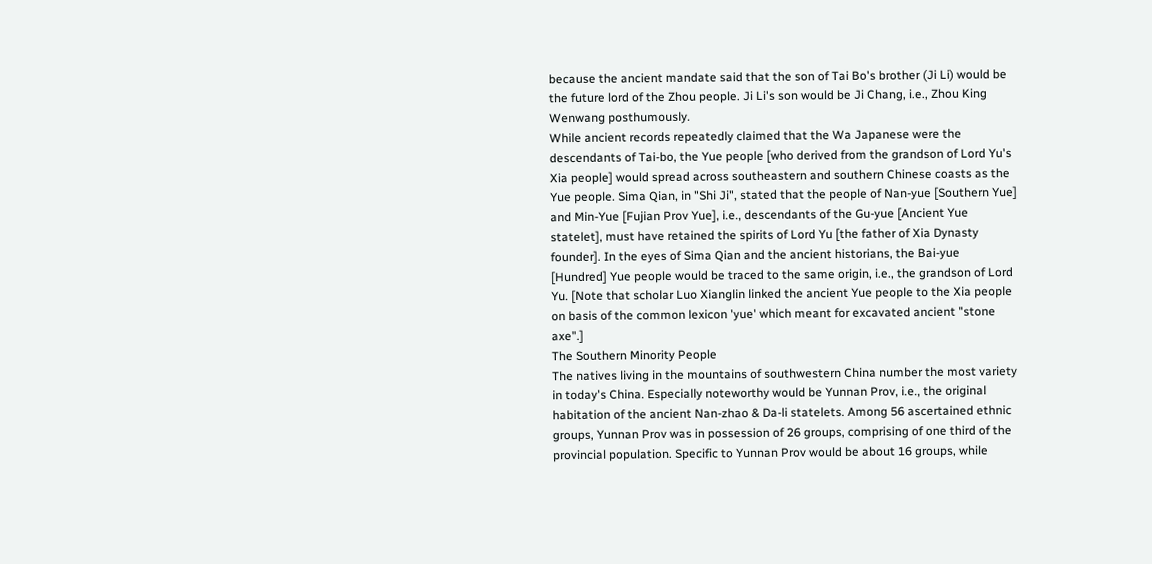because the ancient mandate said that the son of Tai Bo's brother (Ji Li) would be the future lord of the Zhou people. Ji Li's son would be Ji Chang, i.e., Zhou King Wenwang posthumously.
While ancient records repeatedly claimed that the Wa Japanese were the descendants of Tai-bo, the Yue people [who derived from the grandson of Lord Yu's Xia people] would spread across southeastern and southern Chinese coasts as the Yue people. Sima Qian, in "Shi Ji", stated that the people of Nan-yue [Southern Yue] and Min-Yue [Fujian Prov Yue], i.e., descendants of the Gu-yue [Ancient Yue statelet], must have retained the spirits of Lord Yu [the father of Xia Dynasty founder]. In the eyes of Sima Qian and the ancient historians, the Bai-yue [Hundred] Yue people would be traced to the same origin, i.e., the grandson of Lord Yu. [Note that scholar Luo Xianglin linked the ancient Yue people to the Xia people on basis of the common lexicon 'yue' which meant for excavated ancient "stone axe".]
The Southern Minority People
The natives living in the mountains of southwestern China number the most variety in today's China. Especially noteworthy would be Yunnan Prov, i.e., the original habitation of the ancient Nan-zhao & Da-li statelets. Among 56 ascertained ethnic groups, Yunnan Prov was in possession of 26 groups, comprising of one third of the provincial population. Specific to Yunnan Prov would be about 16 groups, while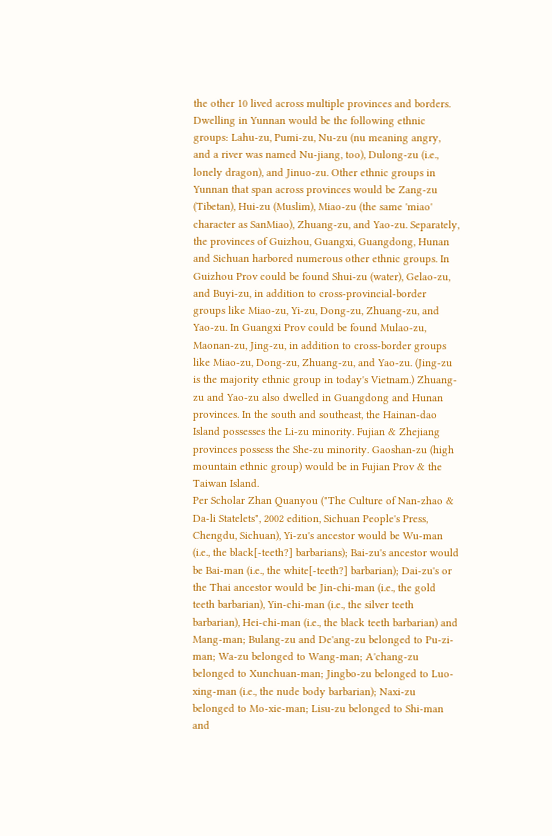the other 10 lived across multiple provinces and borders.
Dwelling in Yunnan would be the following ethnic groups: Lahu-zu, Pumi-zu, Nu-zu (nu meaning angry, and a river was named Nu-jiang, too), Dulong-zu (i.e., lonely dragon), and Jinuo-zu. Other ethnic groups in Yunnan that span across provinces would be Zang-zu (Tibetan), Hui-zu (Muslim), Miao-zu (the same 'miao' character as SanMiao), Zhuang-zu, and Yao-zu. Separately, the provinces of Guizhou, Guangxi, Guangdong, Hunan and Sichuan harbored numerous other ethnic groups. In Guizhou Prov could be found Shui-zu (water), Gelao-zu, and Buyi-zu, in addition to cross-provincial-border groups like Miao-zu, Yi-zu, Dong-zu, Zhuang-zu, and Yao-zu. In Guangxi Prov could be found Mulao-zu, Maonan-zu, Jing-zu, in addition to cross-border groups like Miao-zu, Dong-zu, Zhuang-zu, and Yao-zu. (Jing-zu is the majority ethnic group in today's Vietnam.) Zhuang-zu and Yao-zu also dwelled in Guangdong and Hunan provinces. In the south and southeast, the Hainan-dao Island possesses the Li-zu minority. Fujian & Zhejiang provinces possess the She-zu minority. Gaoshan-zu (high mountain ethnic group) would be in Fujian Prov & the Taiwan Island.
Per Scholar Zhan Quanyou ("The Culture of Nan-zhao & Da-li Statelets", 2002 edition, Sichuan People's Press, Chengdu, Sichuan), Yi-zu's ancestor would be Wu-man (i.e., the black[-teeth?] barbarians); Bai-zu's ancestor would be Bai-man (i.e., the white[-teeth?] barbarian); Dai-zu's or the Thai ancestor would be Jin-chi-man (i.e., the gold teeth barbarian), Yin-chi-man (i.e., the silver teeth barbarian), Hei-chi-man (i.e., the black teeth barbarian) and Mang-man; Bulang-zu and De'ang-zu belonged to Pu-zi-man; Wa-zu belonged to Wang-man; A'chang-zu belonged to Xunchuan-man; Jingbo-zu belonged to Luo-xing-man (i.e., the nude body barbarian); Naxi-zu belonged to Mo-xie-man; Lisu-zu belonged to Shi-man and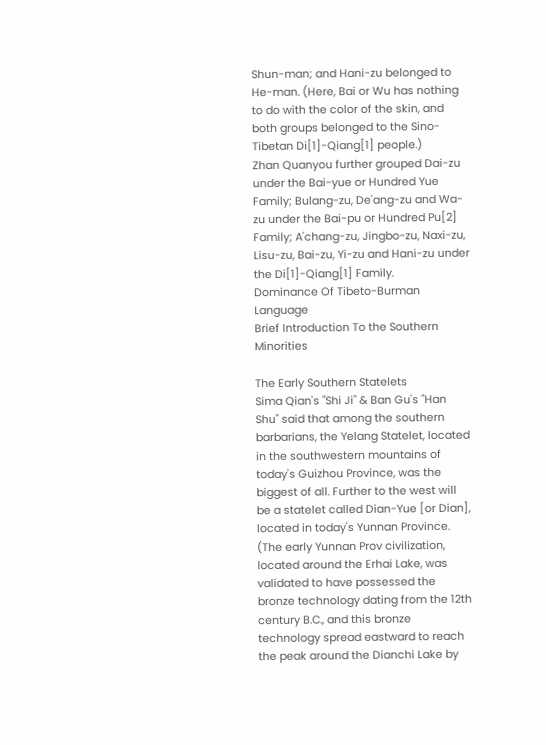Shun-man; and Hani-zu belonged to He-man. (Here, Bai or Wu has nothing to do with the color of the skin, and both groups belonged to the Sino-Tibetan Di[1]-Qiang[1] people.)
Zhan Quanyou further grouped Dai-zu under the Bai-yue or Hundred Yue Family; Bulang-zu, De'ang-zu and Wa-zu under the Bai-pu or Hundred Pu[2] Family; A'chang-zu, Jingbo-zu, Naxi-zu, Lisu-zu, Bai-zu, Yi-zu and Hani-zu under the Di[1]-Qiang[1] Family.
Dominance Of Tibeto-Burman Language
Brief Introduction To the Southern Minorities

The Early Southern Statelets
Sima Qian's "Shi Ji" & Ban Gu's "Han Shu" said that among the southern barbarians, the Yelang Statelet, located in the southwestern mountains of today's Guizhou Province, was the biggest of all. Further to the west will be a statelet called Dian-Yue [or Dian], located in today's Yunnan Province. (The early Yunnan Prov civilization, located around the Erhai Lake, was validated to have possessed the bronze technology dating from the 12th century B.C., and this bronze technology spread eastward to reach the peak around the Dianchi Lake by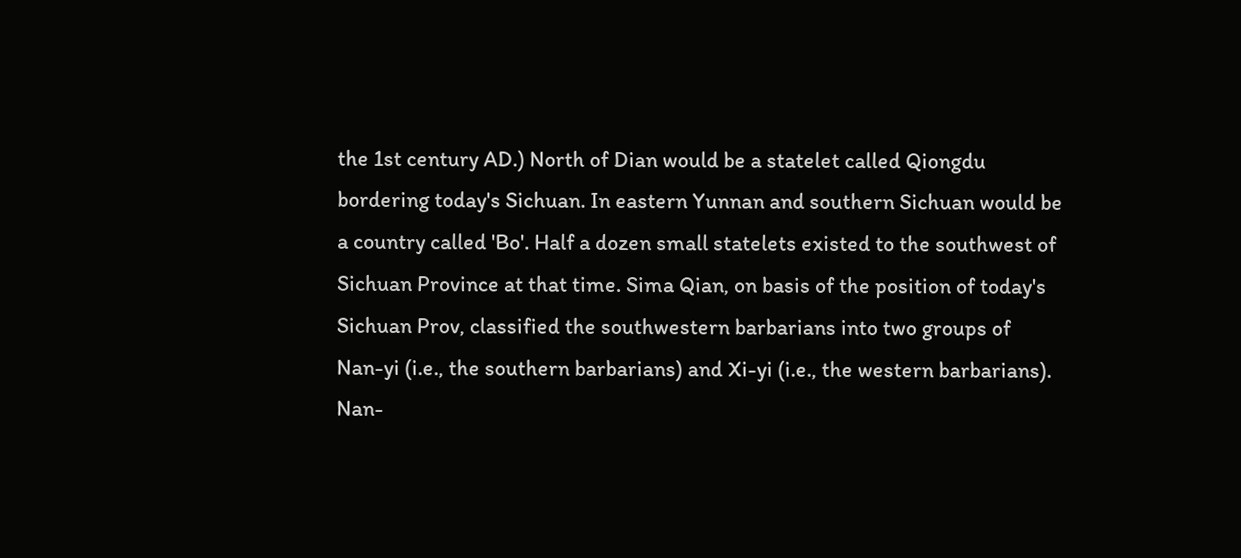the 1st century AD.) North of Dian would be a statelet called Qiongdu bordering today's Sichuan. In eastern Yunnan and southern Sichuan would be a country called 'Bo'. Half a dozen small statelets existed to the southwest of Sichuan Province at that time. Sima Qian, on basis of the position of today's Sichuan Prov, classified the southwestern barbarians into two groups of Nan-yi (i.e., the southern barbarians) and Xi-yi (i.e., the western barbarians). Nan-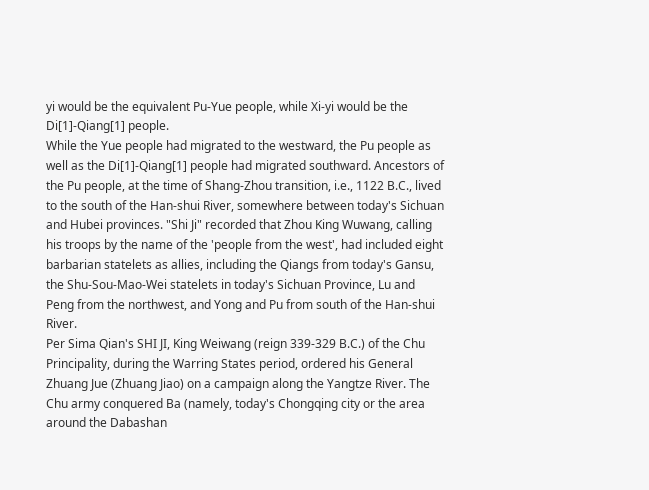yi would be the equivalent Pu-Yue people, while Xi-yi would be the Di[1]-Qiang[1] people.
While the Yue people had migrated to the westward, the Pu people as well as the Di[1]-Qiang[1] people had migrated southward. Ancestors of the Pu people, at the time of Shang-Zhou transition, i.e., 1122 B.C., lived to the south of the Han-shui River, somewhere between today's Sichuan and Hubei provinces. "Shi Ji" recorded that Zhou King Wuwang, calling his troops by the name of the 'people from the west', had included eight barbarian statelets as allies, including the Qiangs from today's Gansu, the Shu-Sou-Mao-Wei statelets in today's Sichuan Province, Lu and Peng from the northwest, and Yong and Pu from south of the Han-shui River.
Per Sima Qian's SHI JI, King Weiwang (reign 339-329 B.C.) of the Chu Principality, during the Warring States period, ordered his General Zhuang Jue (Zhuang Jiao) on a campaign along the Yangtze River. The Chu army conquered Ba (namely, today's Chongqing city or the area around the Dabashan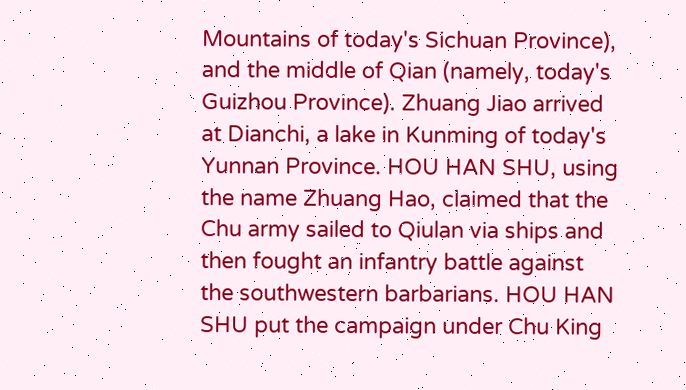Mountains of today's Sichuan Province), and the middle of Qian (namely, today's Guizhou Province). Zhuang Jiao arrived at Dianchi, a lake in Kunming of today's Yunnan Province. HOU HAN SHU, using the name Zhuang Hao, claimed that the Chu army sailed to Qiulan via ships and then fought an infantry battle against the southwestern barbarians. HOU HAN SHU put the campaign under Chu King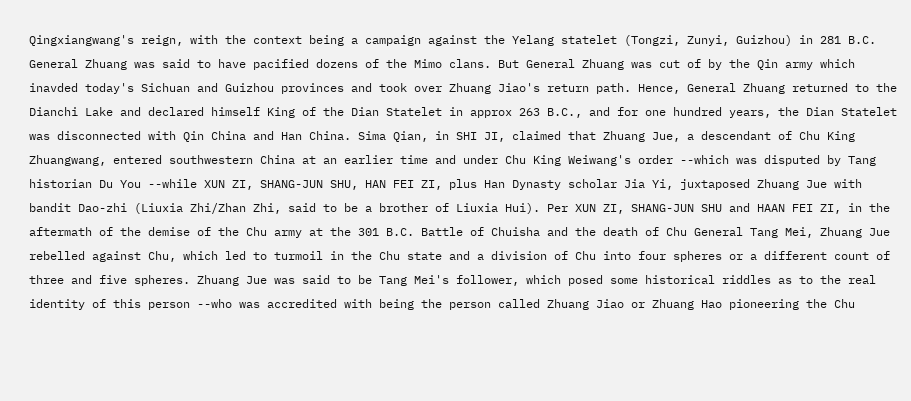Qingxiangwang's reign, with the context being a campaign against the Yelang statelet (Tongzi, Zunyi, Guizhou) in 281 B.C. General Zhuang was said to have pacified dozens of the Mimo clans. But General Zhuang was cut of by the Qin army which inavded today's Sichuan and Guizhou provinces and took over Zhuang Jiao's return path. Hence, General Zhuang returned to the Dianchi Lake and declared himself King of the Dian Statelet in approx 263 B.C., and for one hundred years, the Dian Statelet was disconnected with Qin China and Han China. Sima Qian, in SHI JI, claimed that Zhuang Jue, a descendant of Chu King Zhuangwang, entered southwestern China at an earlier time and under Chu King Weiwang's order --which was disputed by Tang historian Du You --while XUN ZI, SHANG-JUN SHU, HAN FEI ZI, plus Han Dynasty scholar Jia Yi, juxtaposed Zhuang Jue with bandit Dao-zhi (Liuxia Zhi/Zhan Zhi, said to be a brother of Liuxia Hui). Per XUN ZI, SHANG-JUN SHU and HAAN FEI ZI, in the aftermath of the demise of the Chu army at the 301 B.C. Battle of Chuisha and the death of Chu General Tang Mei, Zhuang Jue rebelled against Chu, which led to turmoil in the Chu state and a division of Chu into four spheres or a different count of three and five spheres. Zhuang Jue was said to be Tang Mei's follower, which posed some historical riddles as to the real identity of this person --who was accredited with being the person called Zhuang Jiao or Zhuang Hao pioneering the Chu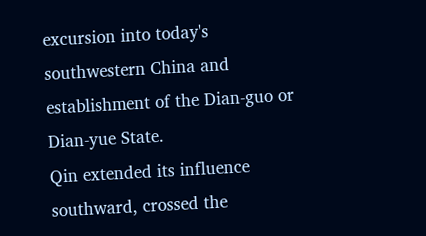excursion into today's southwestern China and establishment of the Dian-guo or Dian-yue State.
Qin extended its influence southward, crossed the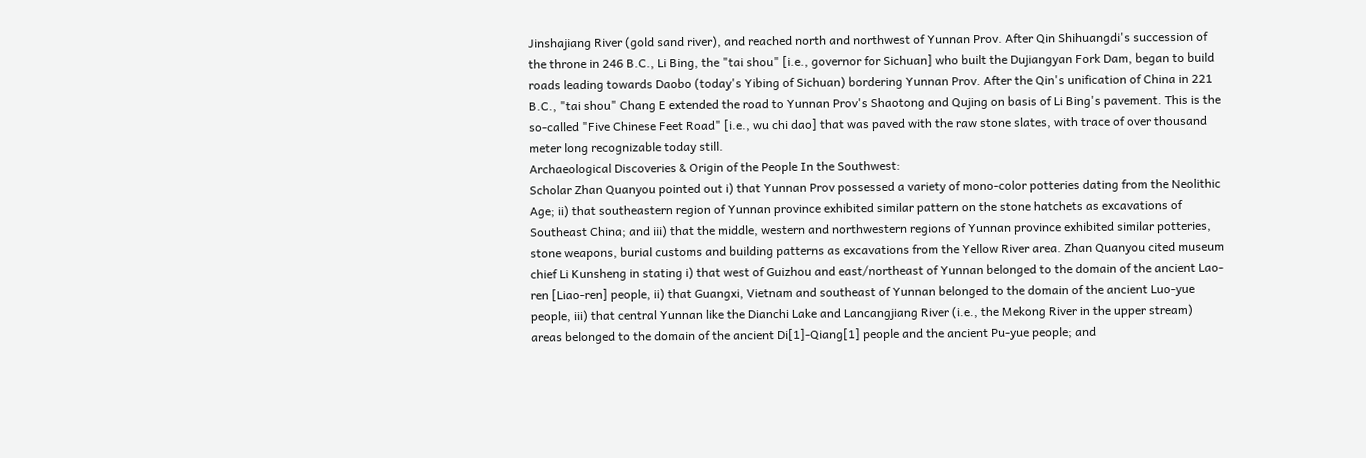Jinshajiang River (gold sand river), and reached north and northwest of Yunnan Prov. After Qin Shihuangdi's succession of the throne in 246 B.C., Li Bing, the "tai shou" [i.e., governor for Sichuan] who built the Dujiangyan Fork Dam, began to build roads leading towards Daobo (today's Yibing of Sichuan) bordering Yunnan Prov. After the Qin's unification of China in 221 B.C., "tai shou" Chang E extended the road to Yunnan Prov's Shaotong and Qujing on basis of Li Bing's pavement. This is the so-called "Five Chinese Feet Road" [i.e., wu chi dao] that was paved with the raw stone slates, with trace of over thousand meter long recognizable today still.
Archaeological Discoveries & Origin of the People In the Southwest:
Scholar Zhan Quanyou pointed out i) that Yunnan Prov possessed a variety of mono-color potteries dating from the Neolithic Age; ii) that southeastern region of Yunnan province exhibited similar pattern on the stone hatchets as excavations of Southeast China; and iii) that the middle, western and northwestern regions of Yunnan province exhibited similar potteries, stone weapons, burial customs and building patterns as excavations from the Yellow River area. Zhan Quanyou cited museum chief Li Kunsheng in stating i) that west of Guizhou and east/northeast of Yunnan belonged to the domain of the ancient Lao-ren [Liao-ren] people, ii) that Guangxi, Vietnam and southeast of Yunnan belonged to the domain of the ancient Luo-yue people, iii) that central Yunnan like the Dianchi Lake and Lancangjiang River (i.e., the Mekong River in the upper stream) areas belonged to the domain of the ancient Di[1]-Qiang[1] people and the ancient Pu-yue people; and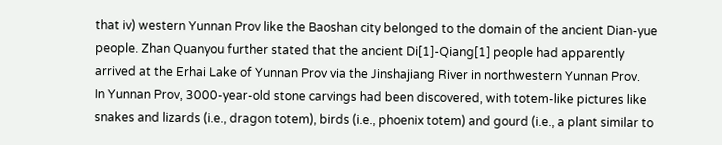that iv) western Yunnan Prov like the Baoshan city belonged to the domain of the ancient Dian-yue people. Zhan Quanyou further stated that the ancient Di[1]-Qiang[1] people had apparently arrived at the Erhai Lake of Yunnan Prov via the Jinshajiang River in northwestern Yunnan Prov.
In Yunnan Prov, 3000-year-old stone carvings had been discovered, with totem-like pictures like snakes and lizards (i.e., dragon totem), birds (i.e., phoenix totem) and gourd (i.e., a plant similar to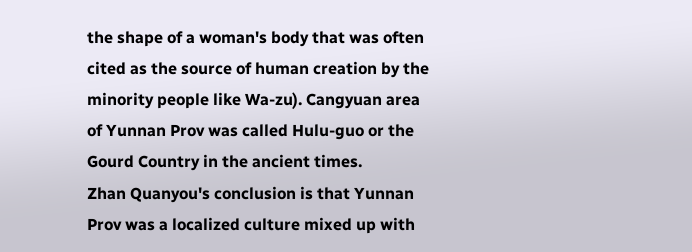the shape of a woman's body that was often cited as the source of human creation by the minority people like Wa-zu). Cangyuan area of Yunnan Prov was called Hulu-guo or the Gourd Country in the ancient times.
Zhan Quanyou's conclusion is that Yunnan Prov was a localized culture mixed up with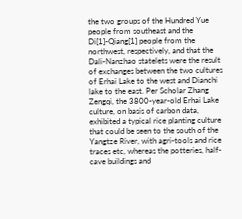the two groups of the Hundred Yue people from southeast and the Di[1]-Qiang[1] people from the northwest, respectively, and that the Dali-Nanzhao statelets were the result of exchanges between the two cultures of Erhai Lake to the west and Dianchi lake to the east. Per Scholar Zhang Zengqi, the 3800-year-old Erhai Lake culture, on basis of carbon data, exhibited a typical rice planting culture that could be seen to the south of the Yangtze River, with agri-tools and rice traces etc, whereas the potteries, half-cave buildings and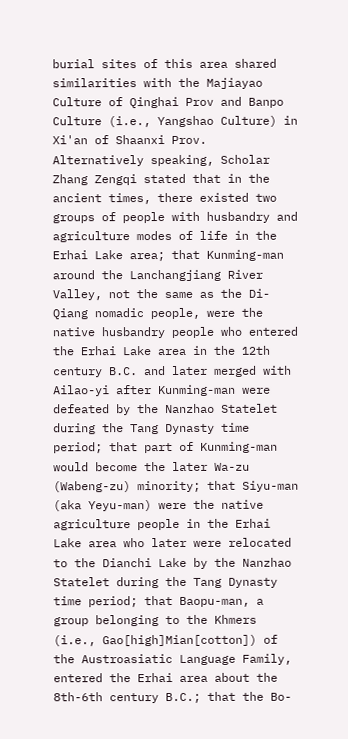burial sites of this area shared similarities with the Majiayao Culture of Qinghai Prov and Banpo Culture (i.e., Yangshao Culture) in Xi'an of Shaanxi Prov.
Alternatively speaking, Scholar Zhang Zengqi stated that in the ancient times, there existed two groups of people with husbandry and agriculture modes of life in the Erhai Lake area; that Kunming-man around the Lanchangjiang River Valley, not the same as the Di-Qiang nomadic people, were the native husbandry people who entered the Erhai Lake area in the 12th century B.C. and later merged with Ailao-yi after Kunming-man were defeated by the Nanzhao Statelet during the Tang Dynasty time period; that part of Kunming-man would become the later Wa-zu (Wabeng-zu) minority; that Siyu-man (aka Yeyu-man) were the native agriculture people in the Erhai Lake area who later were relocated to the Dianchi Lake by the Nanzhao Statelet during the Tang Dynasty time period; that Baopu-man, a group belonging to the Khmers (i.e., Gao[high]Mian[cotton]) of the Austroasiatic Language Family, entered the Erhai area about the 8th-6th century B.C.; that the Bo-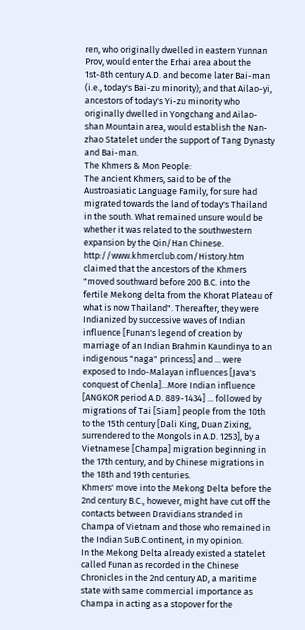ren, who originally dwelled in eastern Yunnan Prov, would enter the Erhai area about the 1st-8th century A.D. and become later Bai-man (i.e., today's Bai-zu minority); and that Ailao-yi, ancestors of today's Yi-zu minority who originally dwelled in Yongchang and Ailao-shan Mountain area, would establish the Nan-zhao Statelet under the support of Tang Dynasty and Bai-man.
The Khmers & Mon People:
The ancient Khmers, said to be of the Austroasiatic Language Family, for sure had migrated towards the land of today's Thailand in the south. What remained unsure would be whether it was related to the southwestern expansion by the Qin/Han Chinese. http://www.khmerclub.com/History.htm claimed that the ancestors of the Khmers "moved southward before 200 B.C. into the fertile Mekong delta from the Khorat Plateau of what is now Thailand". Thereafter, they were Indianized by successive waves of Indian influence [Funan's legend of creation by marriage of an Indian Brahmin Kaundinya to an indigenous "naga" princess] and ... were exposed to Indo-Malayan influences [Java's conquest of Chenla]...More Indian influence [ANGKOR period A.D. 889-1434] ... followed by migrations of Tai [Siam] people from the 10th to the 15th century [Dali King, Duan Zixing, surrendered to the Mongols in A.D. 1253], by a Vietnamese [Champa] migration beginning in the 17th century, and by Chinese migrations in the 18th and 19th centuries.
Khmers' move into the Mekong Delta before the 2nd century B.C., however, might have cut off the contacts between Dravidians stranded in Champa of Vietnam and those who remained in the Indian SuB.C.ontinent, in my opinion.
In the Mekong Delta already existed a statelet called Funan as recorded in the Chinese Chronicles in the 2nd century AD, a maritime state with same commercial importance as Champa in acting as a stopover for the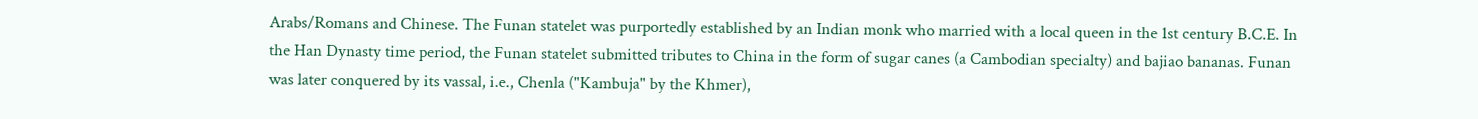Arabs/Romans and Chinese. The Funan statelet was purportedly established by an Indian monk who married with a local queen in the 1st century B.C.E. In the Han Dynasty time period, the Funan statelet submitted tributes to China in the form of sugar canes (a Cambodian specialty) and bajiao bananas. Funan was later conquered by its vassal, i.e., Chenla ("Kambuja" by the Khmer),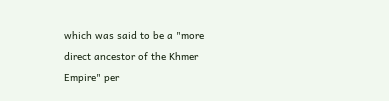which was said to be a "more direct ancestor of the Khmer Empire" per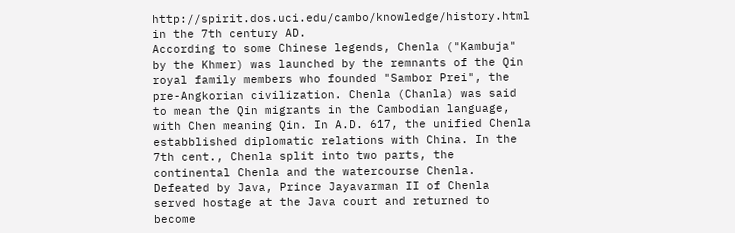http://spirit.dos.uci.edu/cambo/knowledge/history.html in the 7th century AD.
According to some Chinese legends, Chenla ("Kambuja" by the Khmer) was launched by the remnants of the Qin royal family members who founded "Sambor Prei", the pre-Angkorian civilization. Chenla (Chanla) was said to mean the Qin migrants in the Cambodian language, with Chen meaning Qin. In A.D. 617, the unified Chenla estabblished diplomatic relations with China. In the 7th cent., Chenla split into two parts, the continental Chenla and the watercourse Chenla. Defeated by Java, Prince Jayavarman II of Chenla served hostage at the Java court and returned to become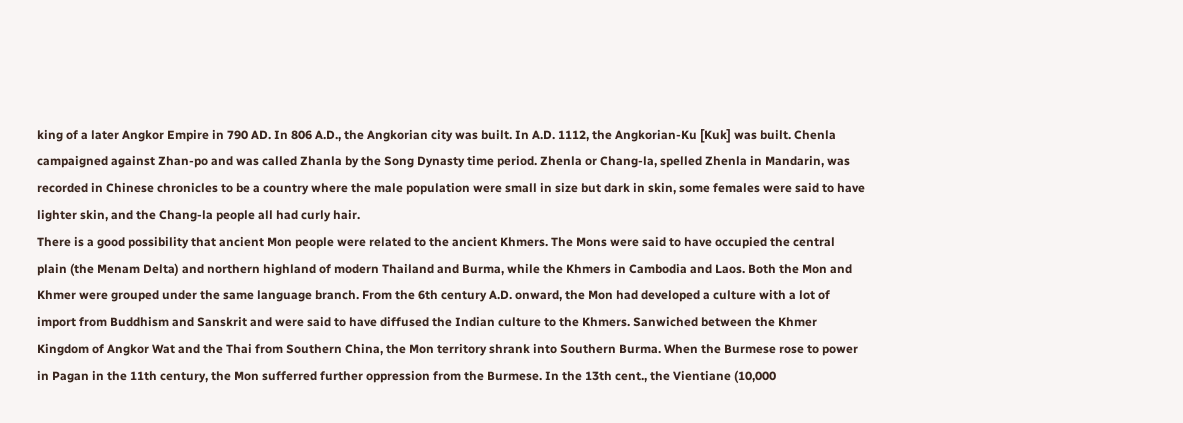king of a later Angkor Empire in 790 AD. In 806 A.D., the Angkorian city was built. In A.D. 1112, the Angkorian-Ku [Kuk] was built. Chenla campaigned against Zhan-po and was called Zhanla by the Song Dynasty time period. Zhenla or Chang-la, spelled Zhenla in Mandarin, was recorded in Chinese chronicles to be a country where the male population were small in size but dark in skin, some females were said to have lighter skin, and the Chang-la people all had curly hair.
There is a good possibility that ancient Mon people were related to the ancient Khmers. The Mons were said to have occupied the central plain (the Menam Delta) and northern highland of modern Thailand and Burma, while the Khmers in Cambodia and Laos. Both the Mon and Khmer were grouped under the same language branch. From the 6th century A.D. onward, the Mon had developed a culture with a lot of import from Buddhism and Sanskrit and were said to have diffused the Indian culture to the Khmers. Sanwiched between the Khmer Kingdom of Angkor Wat and the Thai from Southern China, the Mon territory shrank into Southern Burma. When the Burmese rose to power in Pagan in the 11th century, the Mon sufferred further oppression from the Burmese. In the 13th cent., the Vientiane (10,000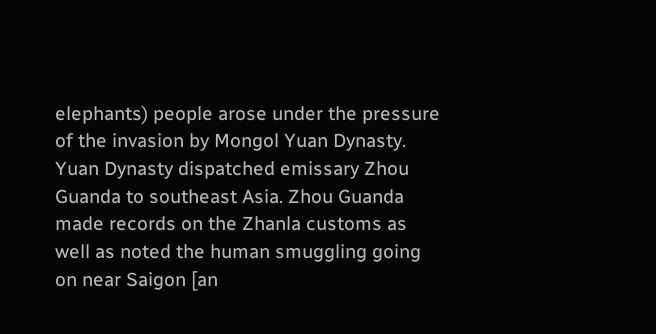elephants) people arose under the pressure of the invasion by Mongol Yuan Dynasty. Yuan Dynasty dispatched emissary Zhou Guanda to southeast Asia. Zhou Guanda made records on the Zhanla customs as well as noted the human smuggling going on near Saigon [an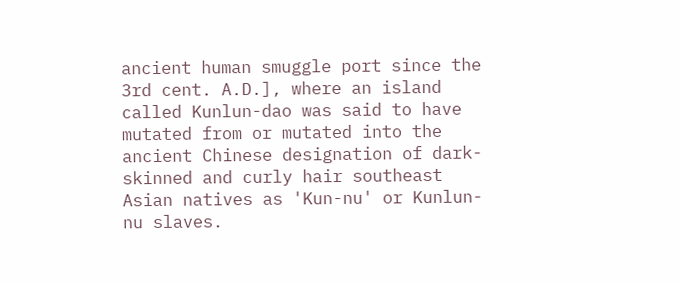ancient human smuggle port since the 3rd cent. A.D.], where an island called Kunlun-dao was said to have mutated from or mutated into the ancient Chinese designation of dark-skinned and curly hair southeast Asian natives as 'Kun-nu' or Kunlun-nu slaves.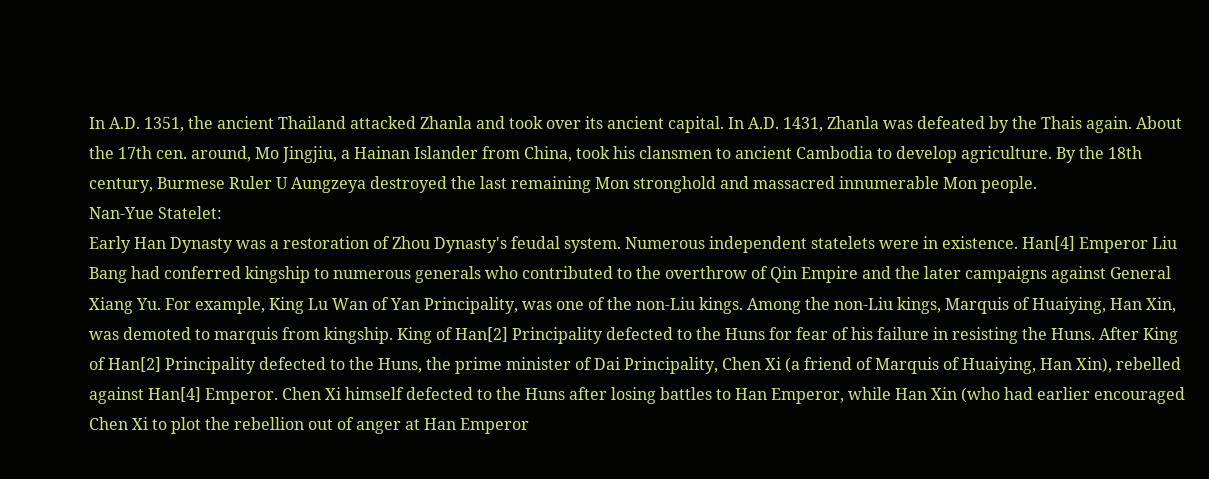In A.D. 1351, the ancient Thailand attacked Zhanla and took over its ancient capital. In A.D. 1431, Zhanla was defeated by the Thais again. About the 17th cen. around, Mo Jingjiu, a Hainan Islander from China, took his clansmen to ancient Cambodia to develop agriculture. By the 18th century, Burmese Ruler U Aungzeya destroyed the last remaining Mon stronghold and massacred innumerable Mon people.
Nan-Yue Statelet:
Early Han Dynasty was a restoration of Zhou Dynasty's feudal system. Numerous independent statelets were in existence. Han[4] Emperor Liu Bang had conferred kingship to numerous generals who contributed to the overthrow of Qin Empire and the later campaigns against General Xiang Yu. For example, King Lu Wan of Yan Principality, was one of the non-Liu kings. Among the non-Liu kings, Marquis of Huaiying, Han Xin, was demoted to marquis from kingship. King of Han[2] Principality defected to the Huns for fear of his failure in resisting the Huns. After King of Han[2] Principality defected to the Huns, the prime minister of Dai Principality, Chen Xi (a friend of Marquis of Huaiying, Han Xin), rebelled against Han[4] Emperor. Chen Xi himself defected to the Huns after losing battles to Han Emperor, while Han Xin (who had earlier encouraged Chen Xi to plot the rebellion out of anger at Han Emperor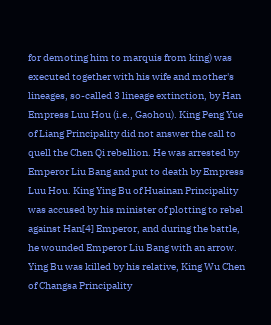for demoting him to marquis from king) was executed together with his wife and mother's lineages, so-called 3 lineage extinction, by Han Empress Luu Hou (i.e., Gaohou). King Peng Yue of Liang Principality did not answer the call to quell the Chen Qi rebellion. He was arrested by Emperor Liu Bang and put to death by Empress Luu Hou. King Ying Bu of Huainan Principality was accused by his minister of plotting to rebel against Han[4] Emperor, and during the battle, he wounded Emperor Liu Bang with an arrow. Ying Bu was killed by his relative, King Wu Chen of Changsa Principality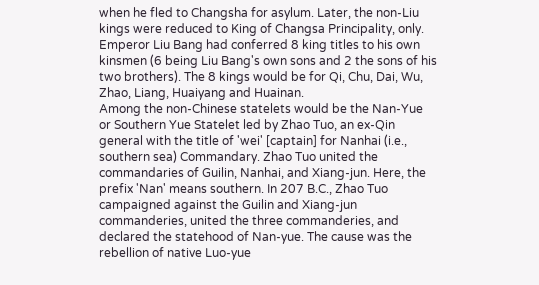when he fled to Changsha for asylum. Later, the non-Liu kings were reduced to King of Changsa Principality, only. Emperor Liu Bang had conferred 8 king titles to his own kinsmen (6 being Liu Bang's own sons and 2 the sons of his two brothers). The 8 kings would be for Qi, Chu, Dai, Wu, Zhao, Liang, Huaiyang and Huainan.
Among the non-Chinese statelets would be the Nan-Yue or Southern Yue Statelet led by Zhao Tuo, an ex-Qin general with the title of 'wei' [captain] for Nanhai (i.e., southern sea) Commandary. Zhao Tuo united the commandaries of Guilin, Nanhai, and Xiang-jun. Here, the prefix 'Nan' means southern. In 207 B.C., Zhao Tuo campaigned against the Guilin and Xiang-jun commanderies, united the three commanderies, and declared the statehood of Nan-yue. The cause was the rebellion of native Luo-yue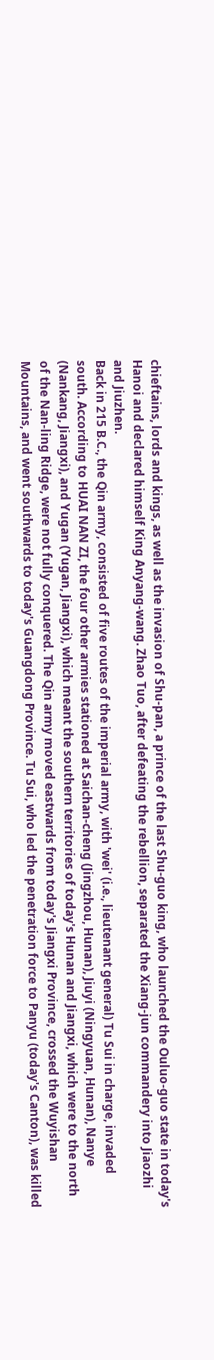chieftains, lords and kings, as well as the invasion of Shu-pan, a prince of the last Shu-guo king, who launched the Ouluo-guo state in today's Hanoi and declared himself King Anyang-wang. Zhao Tuo, after defeating the rebellion, separated the Xiang-jun commandery into Jiaozhi and Jiuzhen.
Back in 215 B.C., the Qin army, consisted of five routes of the imperial army, with 'wei' (i.e., lieutenant general) Tu Sui in charge, invaded south. According to HUAI NAN ZI, the four other armies stationed at Saichan-cheng (Jingzhou, Hunan), Jiuyi (Ningyuan, Hunan), Nanye (Nankang, Jiangxi), and Yugan (Yugan, Jiangxi), which meant the southern territories of today's Hunan and Jiangxi, which were to the north of the Nan-ling Ridge, were not fully conquered. The Qin army moved eastwards from today's Jiangxi Province, crossed the Wuyishan Mountains, and went southwards to today's Guangdong Province. Tu Sui, who led the penetration force to Panyu (today's Canton), was killed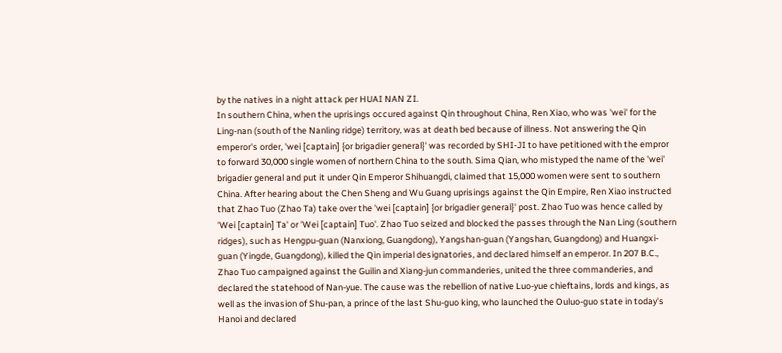by the natives in a night attack per HUAI NAN ZI.
In southern China, when the uprisings occured against Qin throughout China, Ren Xiao, who was 'wei' for the Ling-nan (south of the Nanling ridge) territory, was at death bed because of illness. Not answering the Qin emperor's order, 'wei [captain] {or brigadier general}' was recorded by SHI-JI to have petitioned with the empror to forward 30,000 single women of northern China to the south. Sima Qian, who mistyped the name of the 'wei' brigadier general and put it under Qin Emperor Shihuangdi, claimed that 15,000 women were sent to southern China. After hearing about the Chen Sheng and Wu Guang uprisings against the Qin Empire, Ren Xiao instructed that Zhao Tuo (Zhao Ta) take over the 'wei [captain] {or brigadier general}' post. Zhao Tuo was hence called by 'Wei [captain] Ta' or 'Wei [captain] Tuo'. Zhao Tuo seized and blocked the passes through the Nan Ling (southern ridges), such as Hengpu-guan (Nanxiong, Guangdong), Yangshan-guan (Yangshan, Guangdong) and Huangxi-guan (Yingde, Guangdong), killed the Qin imperial designatories, and declared himself an emperor. In 207 B.C., Zhao Tuo campaigned against the Guilin and Xiang-jun commanderies, united the three commanderies, and declared the statehood of Nan-yue. The cause was the rebellion of native Luo-yue chieftains, lords and kings, as well as the invasion of Shu-pan, a prince of the last Shu-guo king, who launched the Ouluo-guo state in today's Hanoi and declared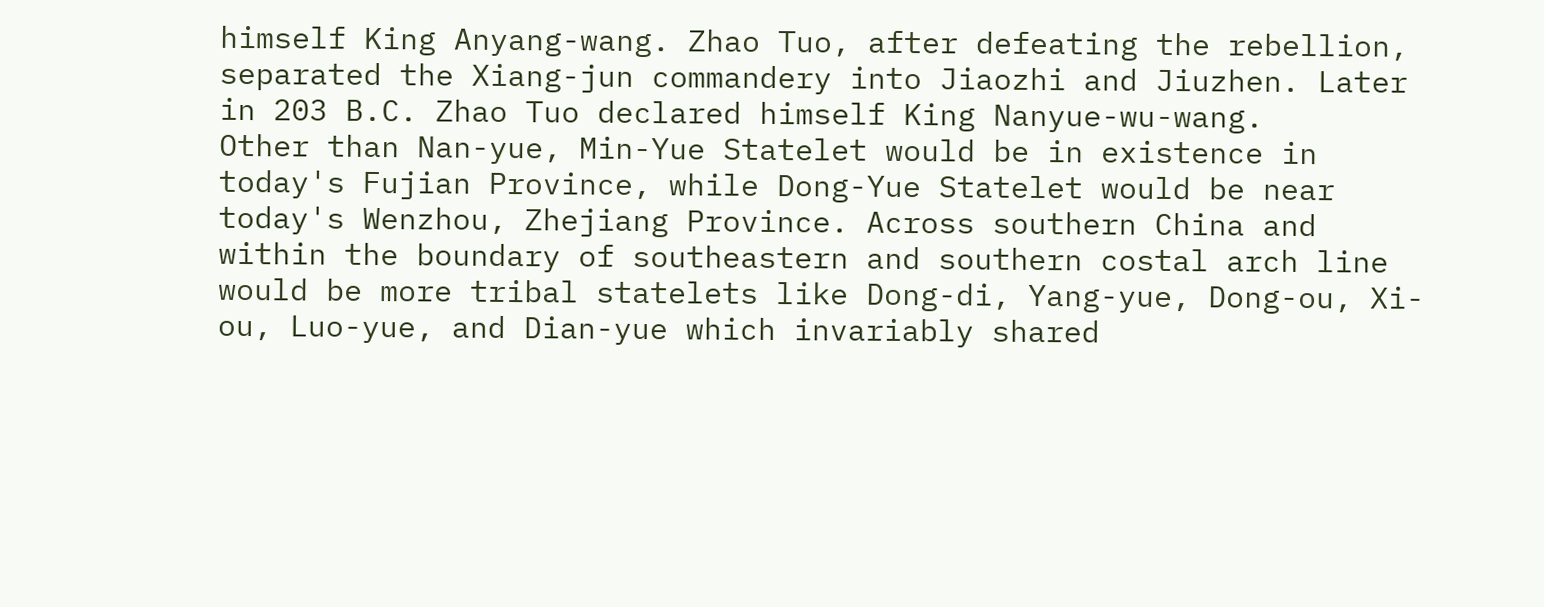himself King Anyang-wang. Zhao Tuo, after defeating the rebellion, separated the Xiang-jun commandery into Jiaozhi and Jiuzhen. Later in 203 B.C. Zhao Tuo declared himself King Nanyue-wu-wang.
Other than Nan-yue, Min-Yue Statelet would be in existence in today's Fujian Province, while Dong-Yue Statelet would be near today's Wenzhou, Zhejiang Province. Across southern China and within the boundary of southeastern and southern costal arch line would be more tribal statelets like Dong-di, Yang-yue, Dong-ou, Xi-ou, Luo-yue, and Dian-yue which invariably shared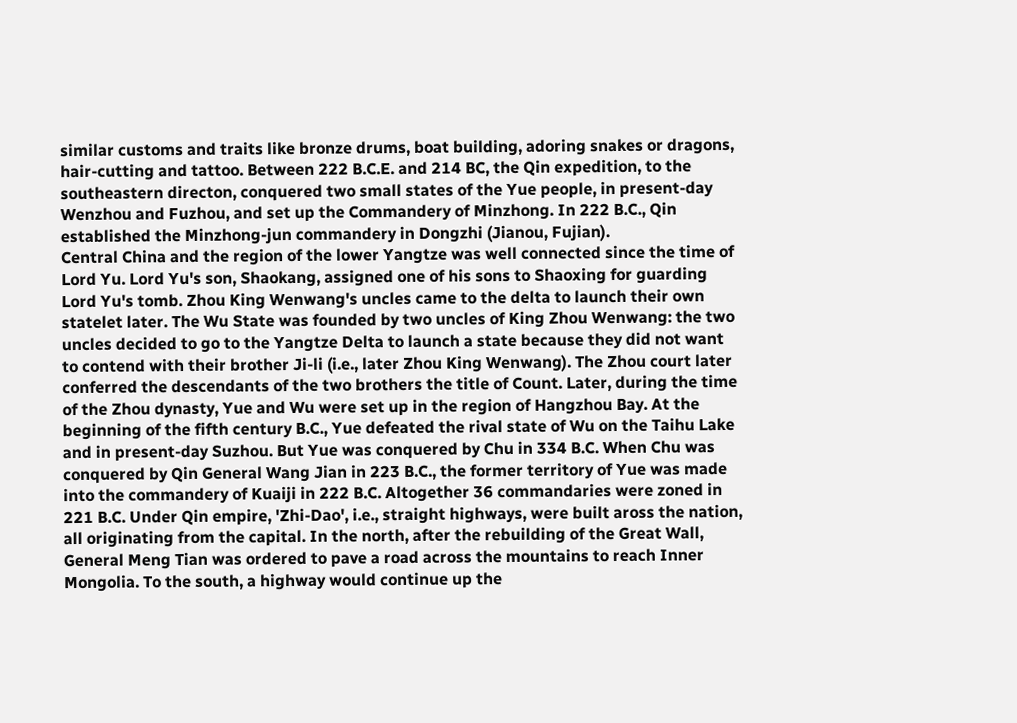similar customs and traits like bronze drums, boat building, adoring snakes or dragons, hair-cutting and tattoo. Between 222 B.C.E. and 214 BC, the Qin expedition, to the southeastern directon, conquered two small states of the Yue people, in present-day Wenzhou and Fuzhou, and set up the Commandery of Minzhong. In 222 B.C., Qin established the Minzhong-jun commandery in Dongzhi (Jianou, Fujian).
Central China and the region of the lower Yangtze was well connected since the time of Lord Yu. Lord Yu's son, Shaokang, assigned one of his sons to Shaoxing for guarding Lord Yu's tomb. Zhou King Wenwang's uncles came to the delta to launch their own statelet later. The Wu State was founded by two uncles of King Zhou Wenwang: the two uncles decided to go to the Yangtze Delta to launch a state because they did not want to contend with their brother Ji-li (i.e., later Zhou King Wenwang). The Zhou court later conferred the descendants of the two brothers the title of Count. Later, during the time of the Zhou dynasty, Yue and Wu were set up in the region of Hangzhou Bay. At the beginning of the fifth century B.C., Yue defeated the rival state of Wu on the Taihu Lake and in present-day Suzhou. But Yue was conquered by Chu in 334 B.C. When Chu was conquered by Qin General Wang Jian in 223 B.C., the former territory of Yue was made into the commandery of Kuaiji in 222 B.C. Altogether 36 commandaries were zoned in 221 B.C. Under Qin empire, 'Zhi-Dao', i.e., straight highways, were built aross the nation, all originating from the capital. In the north, after the rebuilding of the Great Wall, General Meng Tian was ordered to pave a road across the mountains to reach Inner Mongolia. To the south, a highway would continue up the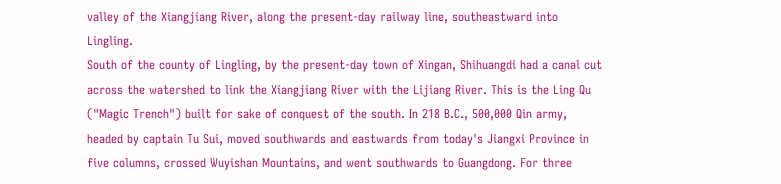valley of the Xiangjiang River, along the present-day railway line, southeastward into Lingling.
South of the county of Lingling, by the present-day town of Xingan, Shihuangdi had a canal cut across the watershed to link the Xiangjiang River with the Lijiang River. This is the Ling Qu ("Magic Trench") built for sake of conquest of the south. In 218 B.C., 500,000 Qin army, headed by captain Tu Sui, moved southwards and eastwards from today's Jiangxi Province in five columns, crossed Wuyishan Mountains, and went southwards to Guangdong. For three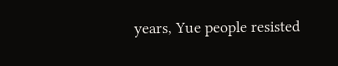years, Yue people resisted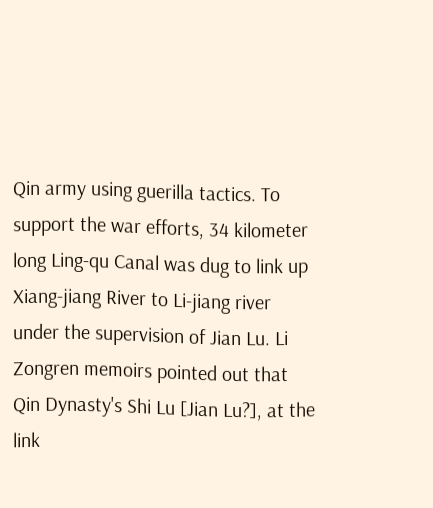Qin army using guerilla tactics. To support the war efforts, 34 kilometer long Ling-qu Canal was dug to link up Xiang-jiang River to Li-jiang river under the supervision of Jian Lu. Li Zongren memoirs pointed out that Qin Dynasty's Shi Lu [Jian Lu?], at the link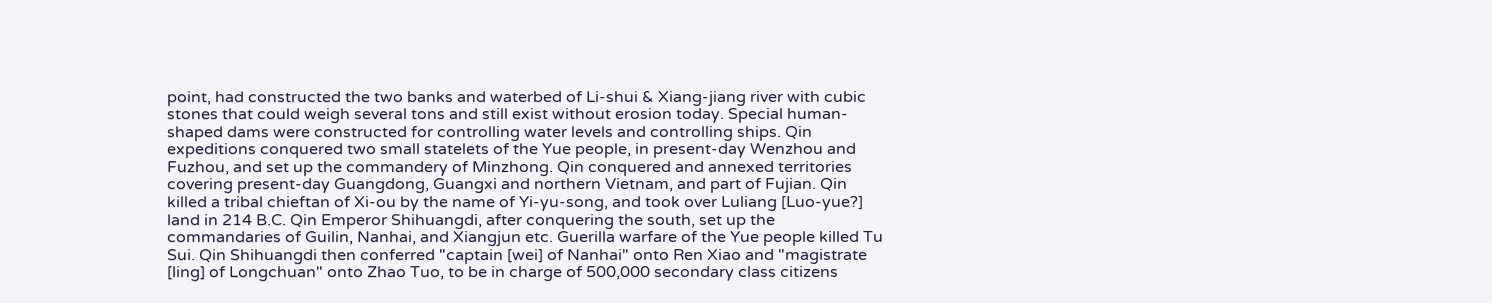point, had constructed the two banks and waterbed of Li-shui & Xiang-jiang river with cubic stones that could weigh several tons and still exist without erosion today. Special human-shaped dams were constructed for controlling water levels and controlling ships. Qin expeditions conquered two small statelets of the Yue people, in present-day Wenzhou and Fuzhou, and set up the commandery of Minzhong. Qin conquered and annexed territories covering present-day Guangdong, Guangxi and northern Vietnam, and part of Fujian. Qin killed a tribal chieftan of Xi-ou by the name of Yi-yu-song, and took over Luliang [Luo-yue?] land in 214 B.C. Qin Emperor Shihuangdi, after conquering the south, set up the commandaries of Guilin, Nanhai, and Xiangjun etc. Guerilla warfare of the Yue people killed Tu Sui. Qin Shihuangdi then conferred "captain [wei] of Nanhai" onto Ren Xiao and "magistrate [ling] of Longchuan" onto Zhao Tuo, to be in charge of 500,000 secondary class citizens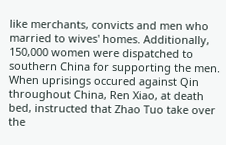like merchants, convicts and men who married to wives' homes. Additionally, 150,000 women were dispatched to southern China for supporting the men.
When uprisings occured against Qin throughout China, Ren Xiao, at death bed, instructed that Zhao Tuo take over the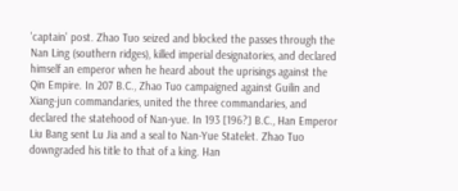'captain' post. Zhao Tuo seized and blocked the passes through the Nan Ling (southern ridges), killed imperial designatories, and declared himself an emperor when he heard about the uprisings against the Qin Empire. In 207 B.C., Zhao Tuo campaigned against Guilin and Xiang-jun commandaries, united the three commandaries, and declared the statehood of Nan-yue. In 193 [196?] B.C., Han Emperor Liu Bang sent Lu Jia and a seal to Nan-Yue Statelet. Zhao Tuo downgraded his title to that of a king. Han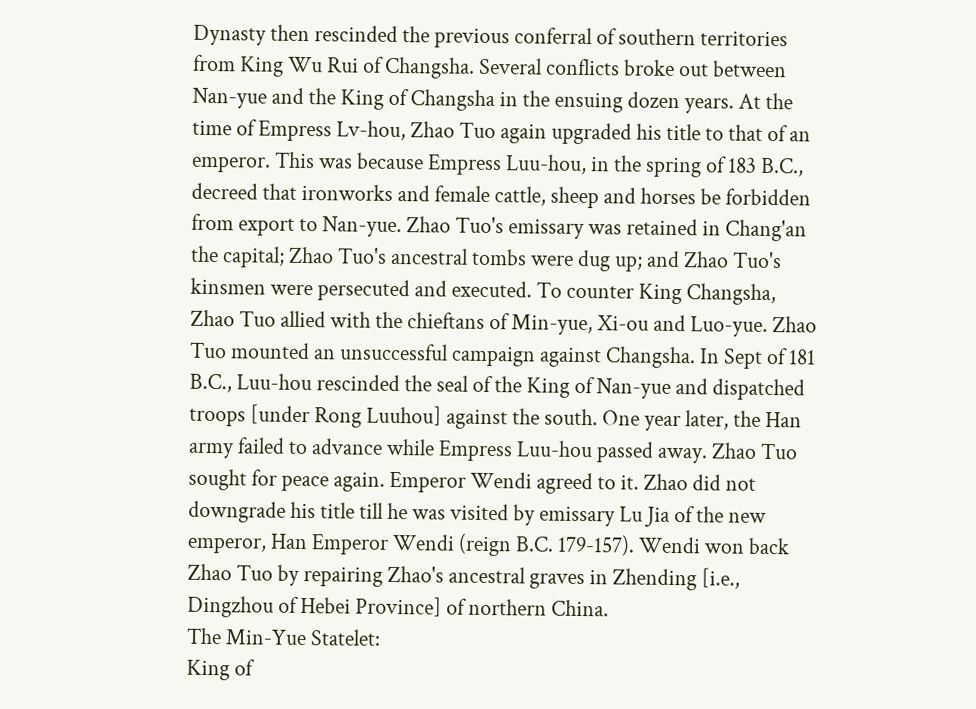Dynasty then rescinded the previous conferral of southern territories from King Wu Rui of Changsha. Several conflicts broke out between Nan-yue and the King of Changsha in the ensuing dozen years. At the time of Empress Lv-hou, Zhao Tuo again upgraded his title to that of an emperor. This was because Empress Luu-hou, in the spring of 183 B.C., decreed that ironworks and female cattle, sheep and horses be forbidden from export to Nan-yue. Zhao Tuo's emissary was retained in Chang'an the capital; Zhao Tuo's ancestral tombs were dug up; and Zhao Tuo's kinsmen were persecuted and executed. To counter King Changsha, Zhao Tuo allied with the chieftans of Min-yue, Xi-ou and Luo-yue. Zhao Tuo mounted an unsuccessful campaign against Changsha. In Sept of 181 B.C., Luu-hou rescinded the seal of the King of Nan-yue and dispatched troops [under Rong Luuhou] against the south. One year later, the Han army failed to advance while Empress Luu-hou passed away. Zhao Tuo sought for peace again. Emperor Wendi agreed to it. Zhao did not downgrade his title till he was visited by emissary Lu Jia of the new emperor, Han Emperor Wendi (reign B.C. 179-157). Wendi won back Zhao Tuo by repairing Zhao's ancestral graves in Zhending [i.e., Dingzhou of Hebei Province] of northern China.
The Min-Yue Statelet:
King of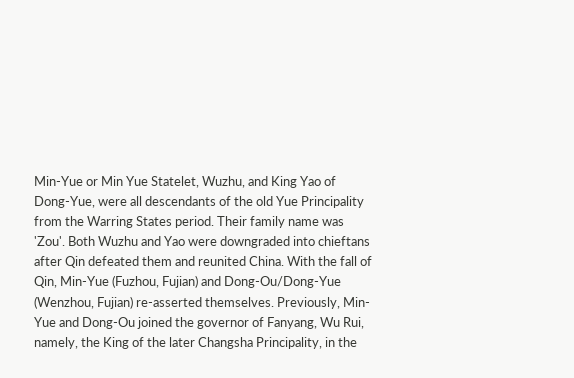Min-Yue or Min Yue Statelet, Wuzhu, and King Yao of Dong-Yue, were all descendants of the old Yue Principality from the Warring States period. Their family name was 'Zou'. Both Wuzhu and Yao were downgraded into chieftans after Qin defeated them and reunited China. With the fall of Qin, Min-Yue (Fuzhou, Fujian) and Dong-Ou/Dong-Yue (Wenzhou, Fujian) re-asserted themselves. Previously, Min-Yue and Dong-Ou joined the governor of Fanyang, Wu Rui, namely, the King of the later Changsha Principality, in the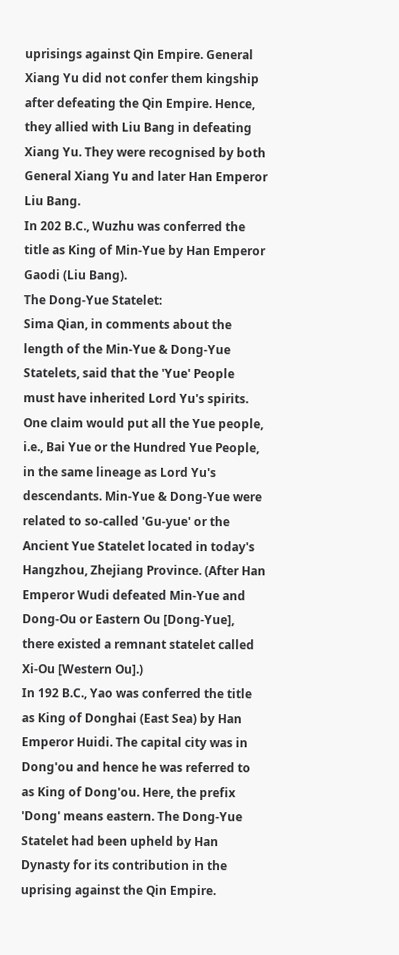uprisings against Qin Empire. General Xiang Yu did not confer them kingship after defeating the Qin Empire. Hence, they allied with Liu Bang in defeating Xiang Yu. They were recognised by both General Xiang Yu and later Han Emperor Liu Bang.
In 202 B.C., Wuzhu was conferred the title as King of Min-Yue by Han Emperor Gaodi (Liu Bang).
The Dong-Yue Statelet:
Sima Qian, in comments about the length of the Min-Yue & Dong-Yue Statelets, said that the 'Yue' People must have inherited Lord Yu's spirits. One claim would put all the Yue people, i.e., Bai Yue or the Hundred Yue People, in the same lineage as Lord Yu's descendants. Min-Yue & Dong-Yue were related to so-called 'Gu-yue' or the Ancient Yue Statelet located in today's Hangzhou, Zhejiang Province. (After Han Emperor Wudi defeated Min-Yue and Dong-Ou or Eastern Ou [Dong-Yue], there existed a remnant statelet called Xi-Ou [Western Ou].)
In 192 B.C., Yao was conferred the title as King of Donghai (East Sea) by Han Emperor Huidi. The capital city was in Dong'ou and hence he was referred to as King of Dong'ou. Here, the prefix 'Dong' means eastern. The Dong-Yue Statelet had been upheld by Han Dynasty for its contribution in the uprising against the Qin Empire.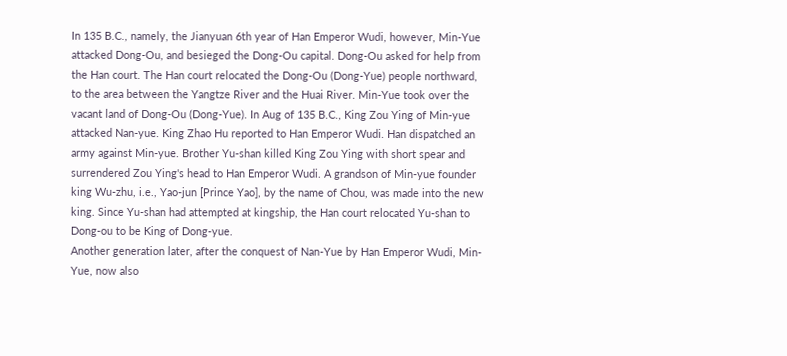In 135 B.C., namely, the Jianyuan 6th year of Han Emperor Wudi, however, Min-Yue attacked Dong-Ou, and besieged the Dong-Ou capital. Dong-Ou asked for help from the Han court. The Han court relocated the Dong-Ou (Dong-Yue) people northward, to the area between the Yangtze River and the Huai River. Min-Yue took over the vacant land of Dong-Ou (Dong-Yue). In Aug of 135 B.C., King Zou Ying of Min-yue attacked Nan-yue. King Zhao Hu reported to Han Emperor Wudi. Han dispatched an army against Min-yue. Brother Yu-shan killed King Zou Ying with short spear and surrendered Zou Ying's head to Han Emperor Wudi. A grandson of Min-yue founder king Wu-zhu, i.e., Yao-jun [Prince Yao], by the name of Chou, was made into the new king. Since Yu-shan had attempted at kingship, the Han court relocated Yu-shan to Dong-ou to be King of Dong-yue.
Another generation later, after the conquest of Nan-Yue by Han Emperor Wudi, Min-Yue, now also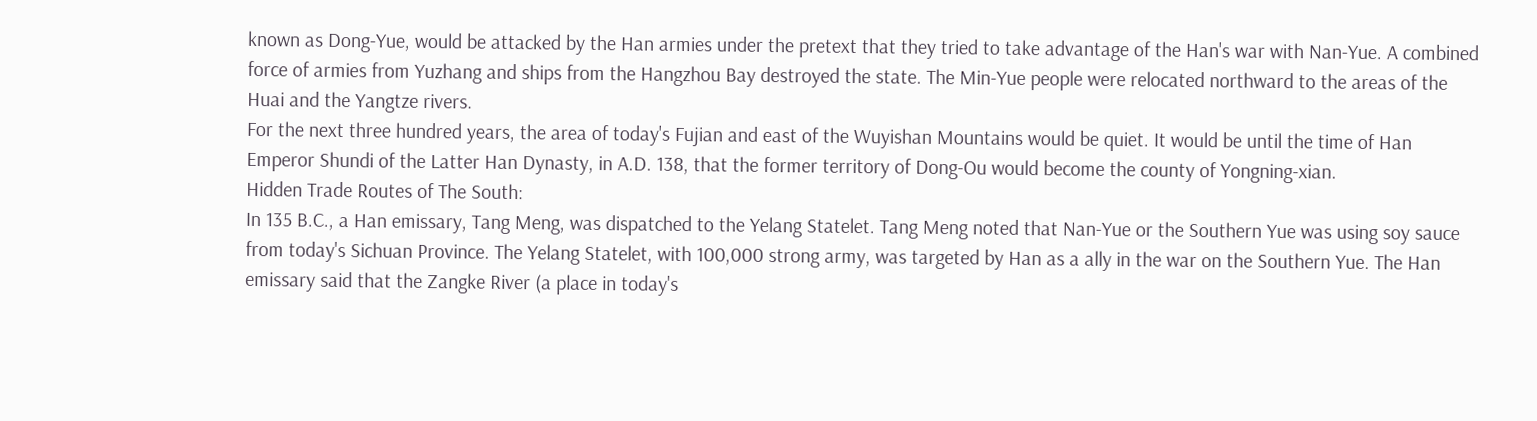known as Dong-Yue, would be attacked by the Han armies under the pretext that they tried to take advantage of the Han's war with Nan-Yue. A combined force of armies from Yuzhang and ships from the Hangzhou Bay destroyed the state. The Min-Yue people were relocated northward to the areas of the Huai and the Yangtze rivers.
For the next three hundred years, the area of today's Fujian and east of the Wuyishan Mountains would be quiet. It would be until the time of Han Emperor Shundi of the Latter Han Dynasty, in A.D. 138, that the former territory of Dong-Ou would become the county of Yongning-xian.
Hidden Trade Routes of The South:
In 135 B.C., a Han emissary, Tang Meng, was dispatched to the Yelang Statelet. Tang Meng noted that Nan-Yue or the Southern Yue was using soy sauce from today's Sichuan Province. The Yelang Statelet, with 100,000 strong army, was targeted by Han as a ally in the war on the Southern Yue. The Han emissary said that the Zangke River (a place in today's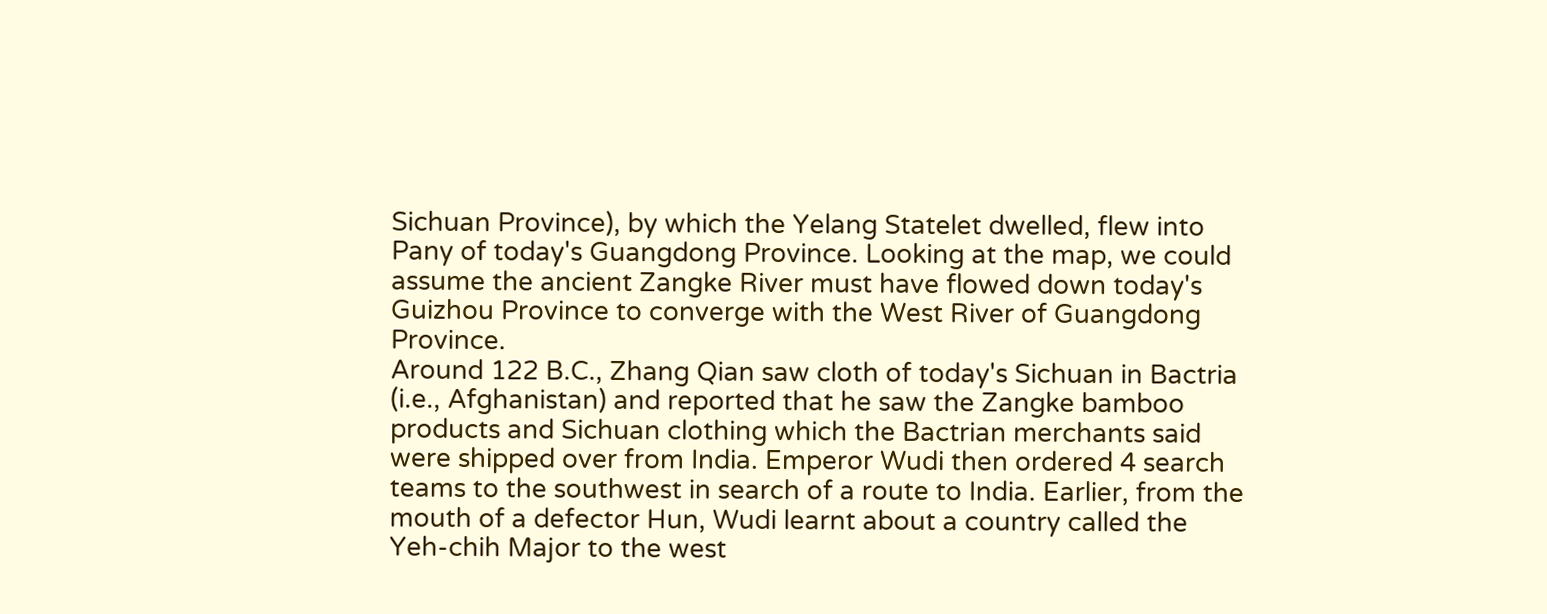Sichuan Province), by which the Yelang Statelet dwelled, flew into Pany of today's Guangdong Province. Looking at the map, we could assume the ancient Zangke River must have flowed down today's Guizhou Province to converge with the West River of Guangdong Province.
Around 122 B.C., Zhang Qian saw cloth of today's Sichuan in Bactria (i.e., Afghanistan) and reported that he saw the Zangke bamboo products and Sichuan clothing which the Bactrian merchants said were shipped over from India. Emperor Wudi then ordered 4 search teams to the southwest in search of a route to India. Earlier, from the mouth of a defector Hun, Wudi learnt about a country called the Yeh-chih Major to the west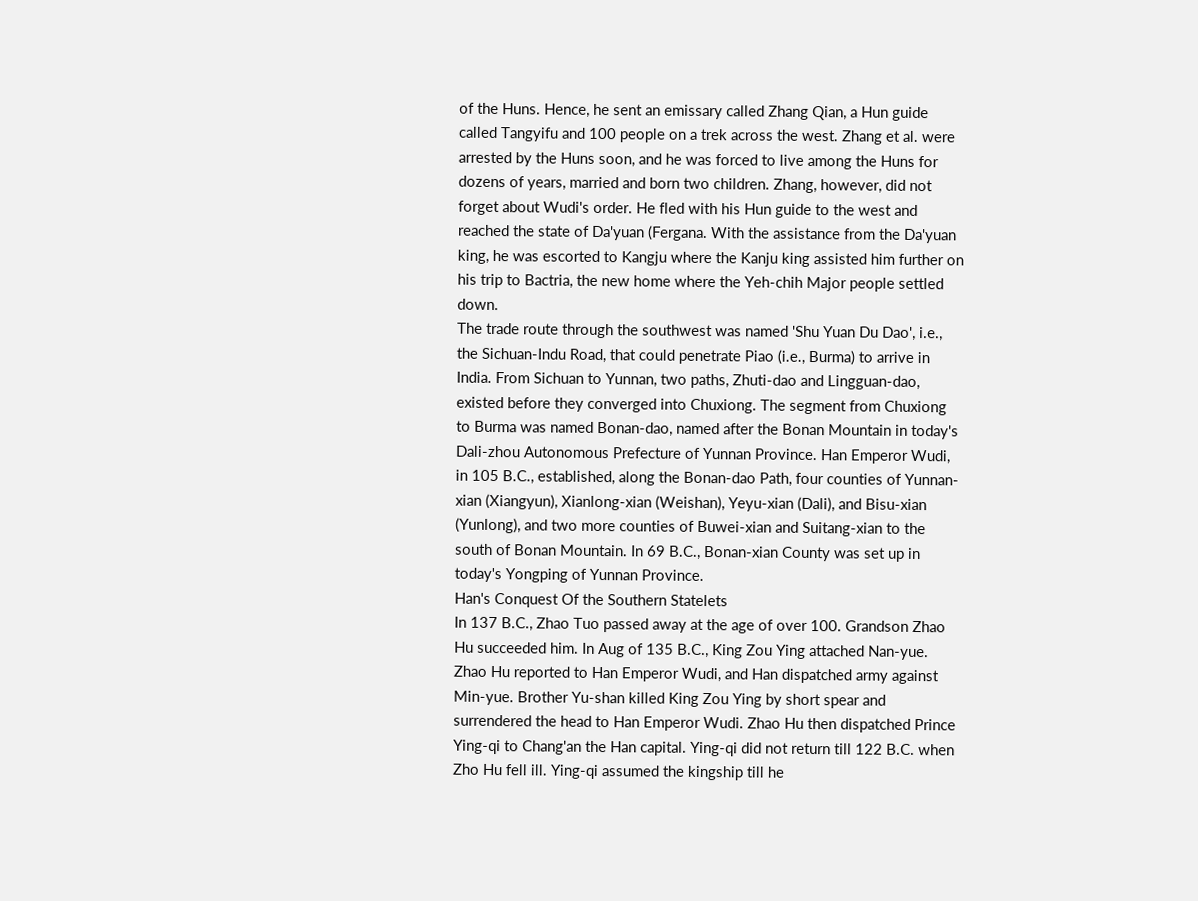of the Huns. Hence, he sent an emissary called Zhang Qian, a Hun guide called Tangyifu and 100 people on a trek across the west. Zhang et al. were arrested by the Huns soon, and he was forced to live among the Huns for dozens of years, married and born two children. Zhang, however, did not forget about Wudi's order. He fled with his Hun guide to the west and reached the state of Da'yuan (Fergana. With the assistance from the Da'yuan king, he was escorted to Kangju where the Kanju king assisted him further on his trip to Bactria, the new home where the Yeh-chih Major people settled down.
The trade route through the southwest was named 'Shu Yuan Du Dao', i.e., the Sichuan-Indu Road, that could penetrate Piao (i.e., Burma) to arrive in India. From Sichuan to Yunnan, two paths, Zhuti-dao and Lingguan-dao, existed before they converged into Chuxiong. The segment from Chuxiong to Burma was named Bonan-dao, named after the Bonan Mountain in today's Dali-zhou Autonomous Prefecture of Yunnan Province. Han Emperor Wudi, in 105 B.C., established, along the Bonan-dao Path, four counties of Yunnan-xian (Xiangyun), Xianlong-xian (Weishan), Yeyu-xian (Dali), and Bisu-xian (Yunlong), and two more counties of Buwei-xian and Suitang-xian to the south of Bonan Mountain. In 69 B.C., Bonan-xian County was set up in today's Yongping of Yunnan Province.
Han's Conquest Of the Southern Statelets
In 137 B.C., Zhao Tuo passed away at the age of over 100. Grandson Zhao Hu succeeded him. In Aug of 135 B.C., King Zou Ying attached Nan-yue. Zhao Hu reported to Han Emperor Wudi, and Han dispatched army against Min-yue. Brother Yu-shan killed King Zou Ying by short spear and surrendered the head to Han Emperor Wudi. Zhao Hu then dispatched Prince Ying-qi to Chang'an the Han capital. Ying-qi did not return till 122 B.C. when Zho Hu fell ill. Ying-qi assumed the kingship till he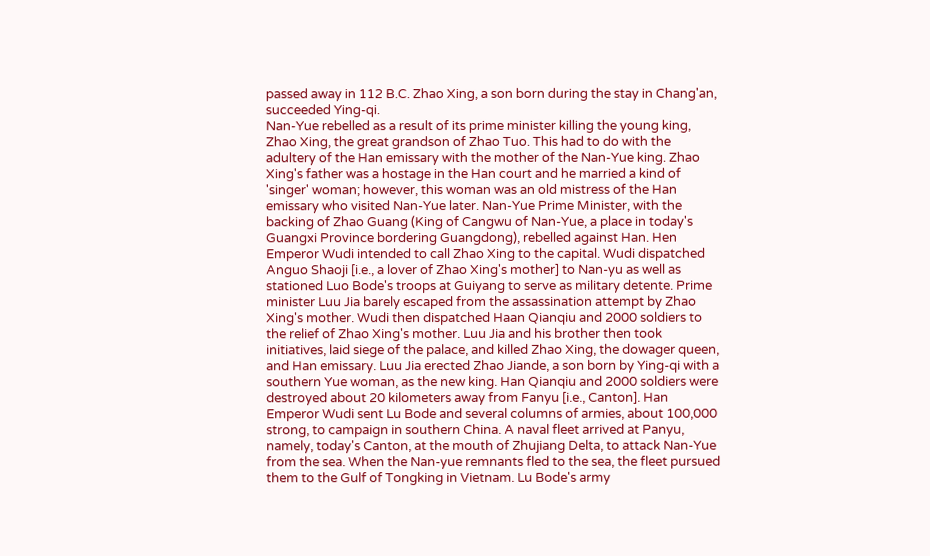passed away in 112 B.C. Zhao Xing, a son born during the stay in Chang'an, succeeded Ying-qi.
Nan-Yue rebelled as a result of its prime minister killing the young king, Zhao Xing, the great grandson of Zhao Tuo. This had to do with the adultery of the Han emissary with the mother of the Nan-Yue king. Zhao Xing's father was a hostage in the Han court and he married a kind of 'singer' woman; however, this woman was an old mistress of the Han emissary who visited Nan-Yue later. Nan-Yue Prime Minister, with the backing of Zhao Guang (King of Cangwu of Nan-Yue, a place in today's Guangxi Province bordering Guangdong), rebelled against Han. Hen Emperor Wudi intended to call Zhao Xing to the capital. Wudi dispatched Anguo Shaoji [i.e., a lover of Zhao Xing's mother] to Nan-yu as well as stationed Luo Bode's troops at Guiyang to serve as military detente. Prime minister Luu Jia barely escaped from the assassination attempt by Zhao Xing's mother. Wudi then dispatched Haan Qianqiu and 2000 soldiers to the relief of Zhao Xing's mother. Luu Jia and his brother then took initiatives, laid siege of the palace, and killed Zhao Xing, the dowager queen, and Han emissary. Luu Jia erected Zhao Jiande, a son born by Ying-qi with a southern Yue woman, as the new king. Han Qianqiu and 2000 soldiers were destroyed about 20 kilometers away from Fanyu [i.e., Canton]. Han Emperor Wudi sent Lu Bode and several columns of armies, about 100,000 strong, to campaign in southern China. A naval fleet arrived at Panyu, namely, today's Canton, at the mouth of Zhujiang Delta, to attack Nan-Yue from the sea. When the Nan-yue remnants fled to the sea, the fleet pursued them to the Gulf of Tongking in Vietnam. Lu Bode's army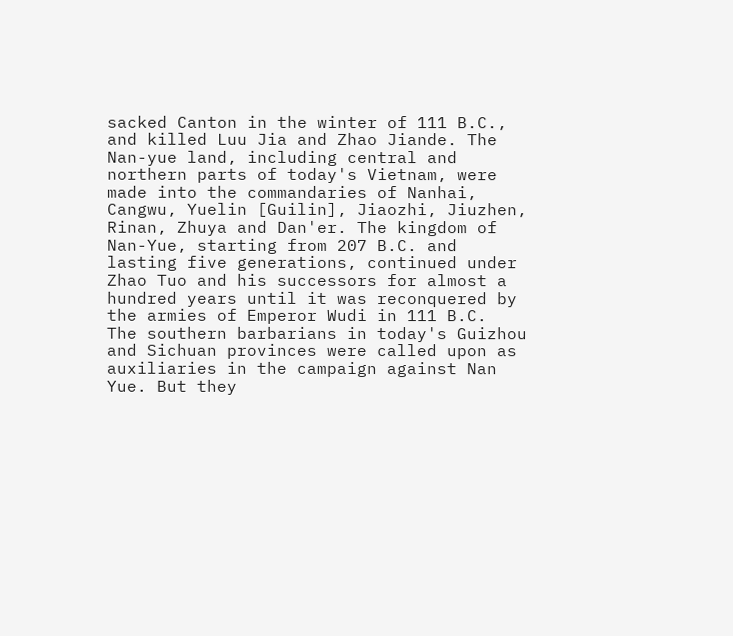sacked Canton in the winter of 111 B.C., and killed Luu Jia and Zhao Jiande. The Nan-yue land, including central and northern parts of today's Vietnam, were made into the commandaries of Nanhai, Cangwu, Yuelin [Guilin], Jiaozhi, Jiuzhen, Rinan, Zhuya and Dan'er. The kingdom of Nan-Yue, starting from 207 B.C. and lasting five generations, continued under Zhao Tuo and his successors for almost a hundred years until it was reconquered by the armies of Emperor Wudi in 111 B.C.
The southern barbarians in today's Guizhou and Sichuan provinces were called upon as auxiliaries in the campaign against Nan Yue. But they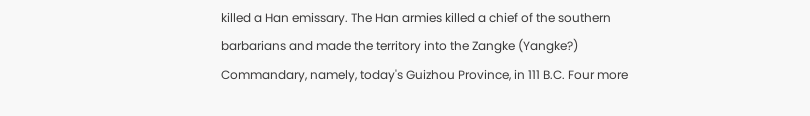killed a Han emissary. The Han armies killed a chief of the southern barbarians and made the territory into the Zangke (Yangke?) Commandary, namely, today's Guizhou Province, in 111 B.C. Four more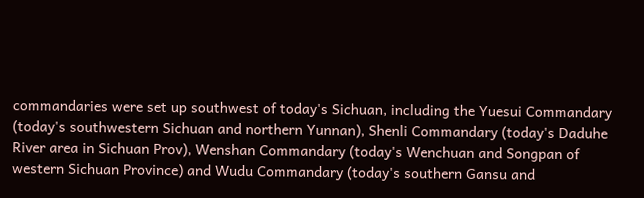commandaries were set up southwest of today's Sichuan, including the Yuesui Commandary (today's southwestern Sichuan and northern Yunnan), Shenli Commandary (today's Daduhe River area in Sichuan Prov), Wenshan Commandary (today's Wenchuan and Songpan of western Sichuan Province) and Wudu Commandary (today's southern Gansu and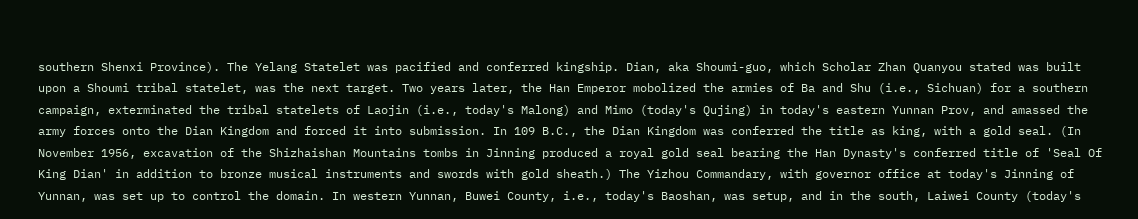southern Shenxi Province). The Yelang Statelet was pacified and conferred kingship. Dian, aka Shoumi-guo, which Scholar Zhan Quanyou stated was built upon a Shoumi tribal statelet, was the next target. Two years later, the Han Emperor mobolized the armies of Ba and Shu (i.e., Sichuan) for a southern campaign, exterminated the tribal statelets of Laojin (i.e., today's Malong) and Mimo (today's Qujing) in today's eastern Yunnan Prov, and amassed the army forces onto the Dian Kingdom and forced it into submission. In 109 B.C., the Dian Kingdom was conferred the title as king, with a gold seal. (In November 1956, excavation of the Shizhaishan Mountains tombs in Jinning produced a royal gold seal bearing the Han Dynasty's conferred title of 'Seal Of King Dian' in addition to bronze musical instruments and swords with gold sheath.) The Yizhou Commandary, with governor office at today's Jinning of Yunnan, was set up to control the domain. In western Yunnan, Buwei County, i.e., today's Baoshan, was setup, and in the south, Laiwei County (today's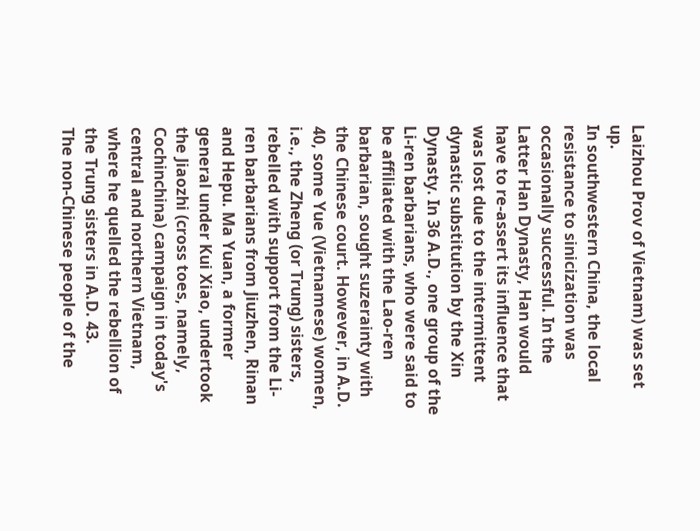Laizhou Prov of Vietnam) was set up.
In southwestern China, the local resistance to sinicization was occasionally successful. In the Latter Han Dynasty, Han would have to re-assert its influence that was lost due to the intermittent dynastic substitution by the Xin Dynasty. In 36 A.D., one group of the Li-ren barbarians, who were said to be affiliated with the Lao-ren barbarian, sought suzerainty with the Chinese court. However, in A.D. 40, some Yue (Vietnamese) women, i.e., the Zheng (or Trung) sisters, rebelled with support from the Li-ren barbarians from Jiuzhen, Rinan and Hepu. Ma Yuan, a former general under Kui Xiao, undertook the Jiaozhi (cross toes, namely, Cochinchina) campaign in today's central and northern Vietnam, where he quelled the rebellion of the Trung sisters in A.D. 43.
The non-Chinese people of the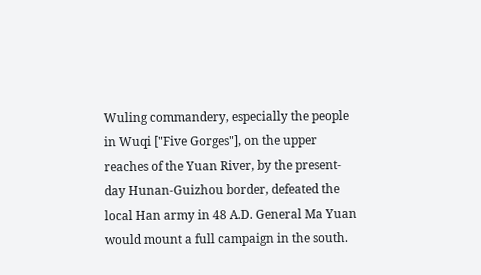Wuling commandery, especially the people in Wuqi ["Five Gorges"], on the upper reaches of the Yuan River, by the present-day Hunan-Guizhou border, defeated the local Han army in 48 A.D. General Ma Yuan would mount a full campaign in the south.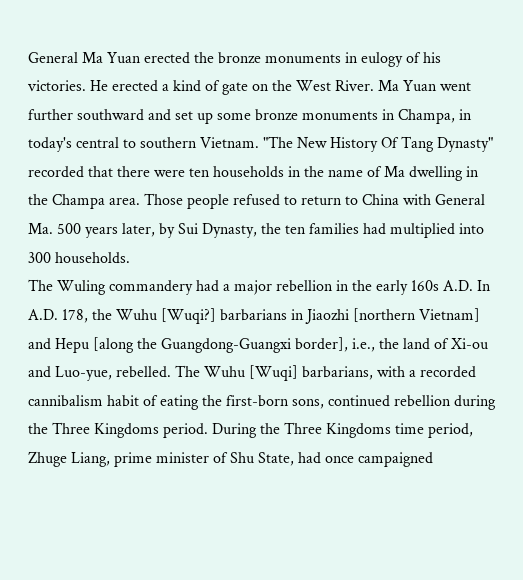General Ma Yuan erected the bronze monuments in eulogy of his victories. He erected a kind of gate on the West River. Ma Yuan went further southward and set up some bronze monuments in Champa, in today's central to southern Vietnam. "The New History Of Tang Dynasty" recorded that there were ten households in the name of Ma dwelling in the Champa area. Those people refused to return to China with General Ma. 500 years later, by Sui Dynasty, the ten families had multiplied into 300 households.
The Wuling commandery had a major rebellion in the early 160s A.D. In A.D. 178, the Wuhu [Wuqi?] barbarians in Jiaozhi [northern Vietnam] and Hepu [along the Guangdong-Guangxi border], i.e., the land of Xi-ou and Luo-yue, rebelled. The Wuhu [Wuqi] barbarians, with a recorded cannibalism habit of eating the first-born sons, continued rebellion during the Three Kingdoms period. During the Three Kingdoms time period, Zhuge Liang, prime minister of Shu State, had once campaigned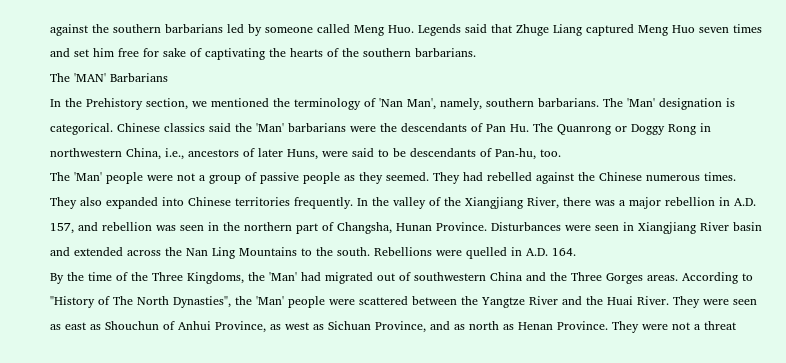against the southern barbarians led by someone called Meng Huo. Legends said that Zhuge Liang captured Meng Huo seven times and set him free for sake of captivating the hearts of the southern barbarians.
The 'MAN' Barbarians
In the Prehistory section, we mentioned the terminology of 'Nan Man', namely, southern barbarians. The 'Man' designation is categorical. Chinese classics said the 'Man' barbarians were the descendants of Pan Hu. The Quanrong or Doggy Rong in northwestern China, i.e., ancestors of later Huns, were said to be descendants of Pan-hu, too.
The 'Man' people were not a group of passive people as they seemed. They had rebelled against the Chinese numerous times. They also expanded into Chinese territories frequently. In the valley of the Xiangjiang River, there was a major rebellion in A.D. 157, and rebellion was seen in the northern part of Changsha, Hunan Province. Disturbances were seen in Xiangjiang River basin and extended across the Nan Ling Mountains to the south. Rebellions were quelled in A.D. 164.
By the time of the Three Kingdoms, the 'Man' had migrated out of southwestern China and the Three Gorges areas. According to "History of The North Dynasties", the 'Man' people were scattered between the Yangtze River and the Huai River. They were seen as east as Shouchun of Anhui Province, as west as Sichuan Province, and as north as Henan Province. They were not a threat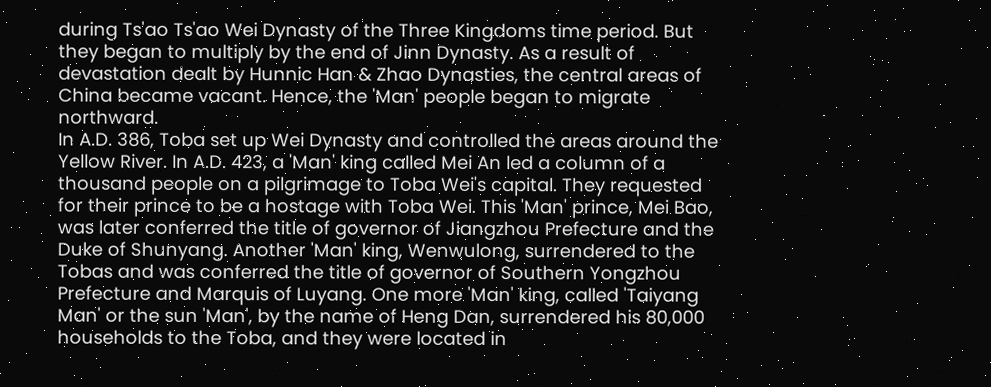during Ts'ao Ts'ao Wei Dynasty of the Three Kingdoms time period. But they began to multiply by the end of Jinn Dynasty. As a result of devastation dealt by Hunnic Han & Zhao Dynasties, the central areas of China became vacant. Hence, the 'Man' people began to migrate northward.
In A.D. 386, Toba set up Wei Dynasty and controlled the areas around the Yellow River. In A.D. 423, a 'Man' king called Mei An led a column of a thousand people on a pilgrimage to Toba Wei's capital. They requested for their prince to be a hostage with Toba Wei. This 'Man' prince, Mei Bao, was later conferred the title of governor of Jiangzhou Prefecture and the Duke of Shunyang. Another 'Man' king, Wenwulong, surrendered to the Tobas and was conferred the title of governor of Southern Yongzhou Prefecture and Marquis of Luyang. One more 'Man' king, called 'Taiyang Man' or the sun 'Man', by the name of Heng Dan, surrendered his 80,000 households to the Toba, and they were located in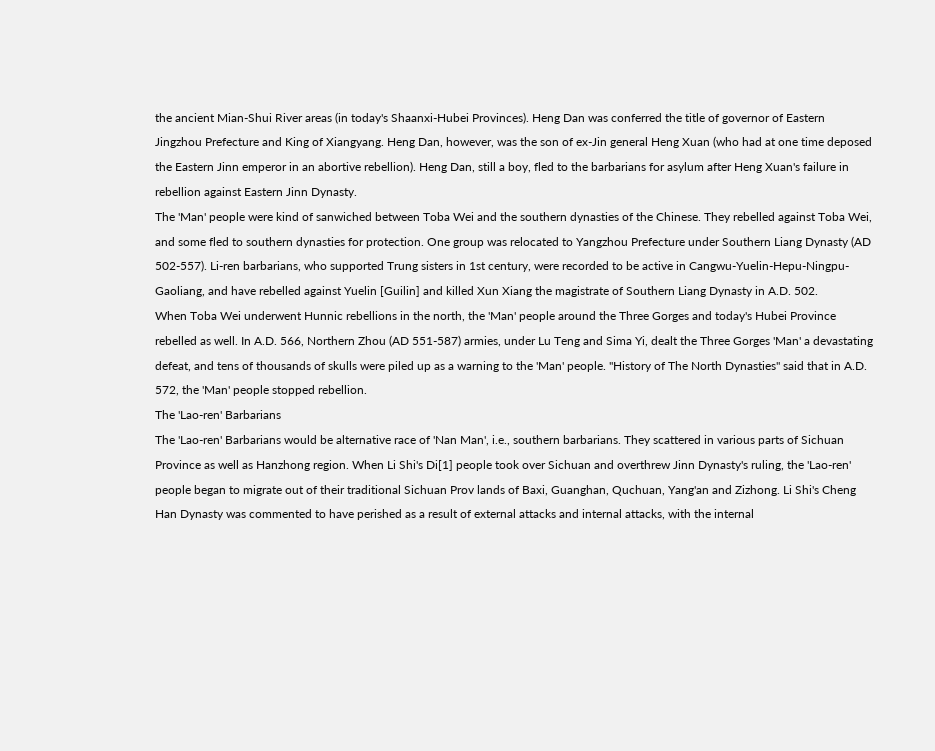the ancient Mian-Shui River areas (in today's Shaanxi-Hubei Provinces). Heng Dan was conferred the title of governor of Eastern Jingzhou Prefecture and King of Xiangyang. Heng Dan, however, was the son of ex-Jin general Heng Xuan (who had at one time deposed the Eastern Jinn emperor in an abortive rebellion). Heng Dan, still a boy, fled to the barbarians for asylum after Heng Xuan's failure in rebellion against Eastern Jinn Dynasty.
The 'Man' people were kind of sanwiched between Toba Wei and the southern dynasties of the Chinese. They rebelled against Toba Wei, and some fled to southern dynasties for protection. One group was relocated to Yangzhou Prefecture under Southern Liang Dynasty (AD 502-557). Li-ren barbarians, who supported Trung sisters in 1st century, were recorded to be active in Cangwu-Yuelin-Hepu-Ningpu-Gaoliang, and have rebelled against Yuelin [Guilin] and killed Xun Xiang the magistrate of Southern Liang Dynasty in A.D. 502.
When Toba Wei underwent Hunnic rebellions in the north, the 'Man' people around the Three Gorges and today's Hubei Province rebelled as well. In A.D. 566, Northern Zhou (AD 551-587) armies, under Lu Teng and Sima Yi, dealt the Three Gorges 'Man' a devastating defeat, and tens of thousands of skulls were piled up as a warning to the 'Man' people. "History of The North Dynasties" said that in A.D. 572, the 'Man' people stopped rebellion.
The 'Lao-ren' Barbarians
The 'Lao-ren' Barbarians would be alternative race of 'Nan Man', i.e., southern barbarians. They scattered in various parts of Sichuan Province as well as Hanzhong region. When Li Shi's Di[1] people took over Sichuan and overthrew Jinn Dynasty's ruling, the 'Lao-ren' people began to migrate out of their traditional Sichuan Prov lands of Baxi, Guanghan, Quchuan, Yang'an and Zizhong. Li Shi's Cheng Han Dynasty was commented to have perished as a result of external attacks and internal attacks, with the internal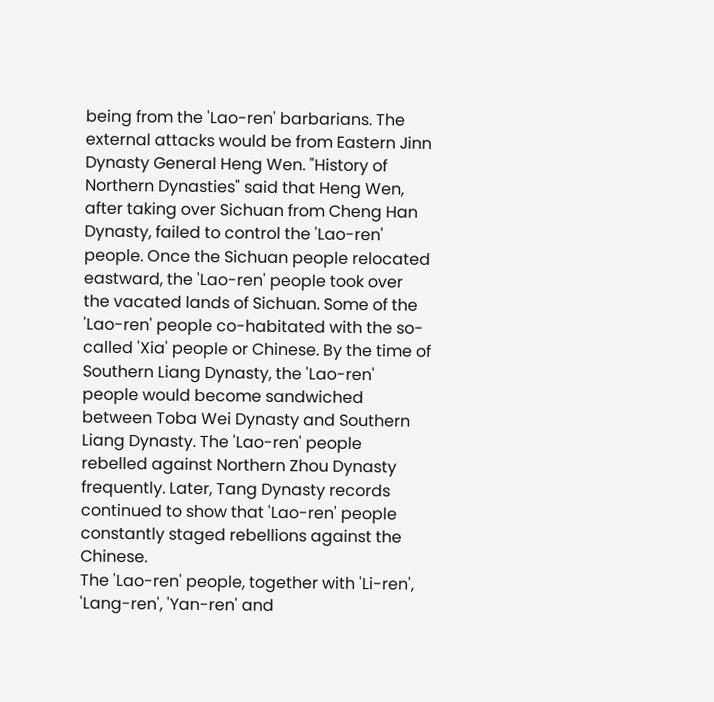being from the 'Lao-ren' barbarians. The external attacks would be from Eastern Jinn Dynasty General Heng Wen. "History of Northern Dynasties" said that Heng Wen, after taking over Sichuan from Cheng Han Dynasty, failed to control the 'Lao-ren' people. Once the Sichuan people relocated eastward, the 'Lao-ren' people took over the vacated lands of Sichuan. Some of the 'Lao-ren' people co-habitated with the so-called 'Xia' people or Chinese. By the time of Southern Liang Dynasty, the 'Lao-ren' people would become sandwiched between Toba Wei Dynasty and Southern Liang Dynasty. The 'Lao-ren' people rebelled against Northern Zhou Dynasty frequently. Later, Tang Dynasty records continued to show that 'Lao-ren' people constantly staged rebellions against the Chinese.
The 'Lao-ren' people, together with 'Li-ren', 'Lang-ren', 'Yan-ren' and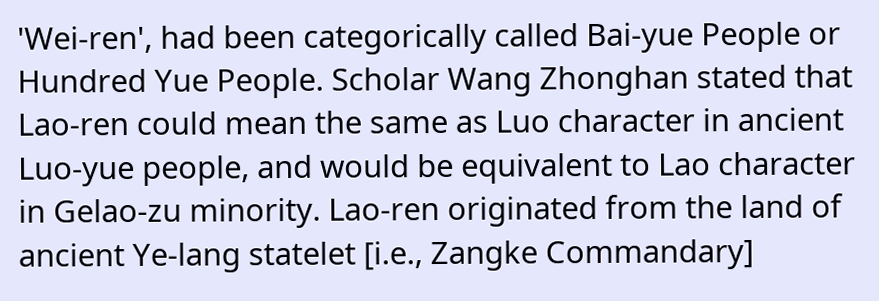'Wei-ren', had been categorically called Bai-yue People or Hundred Yue People. Scholar Wang Zhonghan stated that Lao-ren could mean the same as Luo character in ancient Luo-yue people, and would be equivalent to Lao character in Gelao-zu minority. Lao-ren originated from the land of ancient Ye-lang statelet [i.e., Zangke Commandary]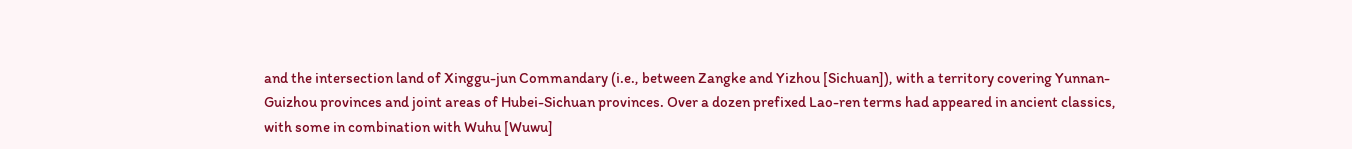and the intersection land of Xinggu-jun Commandary (i.e., between Zangke and Yizhou [Sichuan]), with a territory covering Yunnan-Guizhou provinces and joint areas of Hubei-Sichuan provinces. Over a dozen prefixed Lao-ren terms had appeared in ancient classics, with some in combination with Wuhu [Wuwu]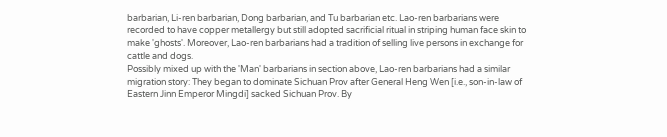barbarian, Li-ren barbarian, Dong barbarian, and Tu barbarian etc. Lao-ren barbarians were recorded to have copper metallergy but still adopted sacrificial ritual in striping human face skin to make 'ghosts'. Moreover, Lao-ren barbarians had a tradition of selling live persons in exchange for cattle and dogs.
Possibly mixed up with the 'Man' barbarians in section above, Lao-ren barbarians had a similar migration story: They began to dominate Sichuan Prov after General Heng Wen [i.e., son-in-law of Eastern Jinn Emperor Mingdi] sacked Sichuan Prov. By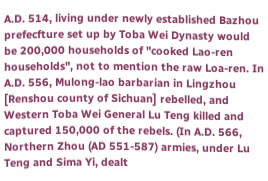A.D. 514, living under newly established Bazhou prefecfture set up by Toba Wei Dynasty would be 200,000 households of "cooked Lao-ren households", not to mention the raw Loa-ren. In A.D. 556, Mulong-lao barbarian in Lingzhou [Renshou county of Sichuan] rebelled, and Western Toba Wei General Lu Teng killed and captured 150,000 of the rebels. (In A.D. 566, Northern Zhou (AD 551-587) armies, under Lu Teng and Sima Yi, dealt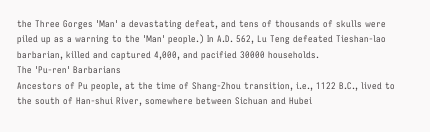the Three Gorges 'Man' a devastating defeat, and tens of thousands of skulls were piled up as a warning to the 'Man' people.) In A.D. 562, Lu Teng defeated Tieshan-lao barbarian, killed and captured 4,000, and pacified 30000 households.
The 'Pu-ren' Barbarians
Ancestors of Pu people, at the time of Shang-Zhou transition, i.e., 1122 B.C., lived to the south of Han-shui River, somewhere between Sichuan and Hubei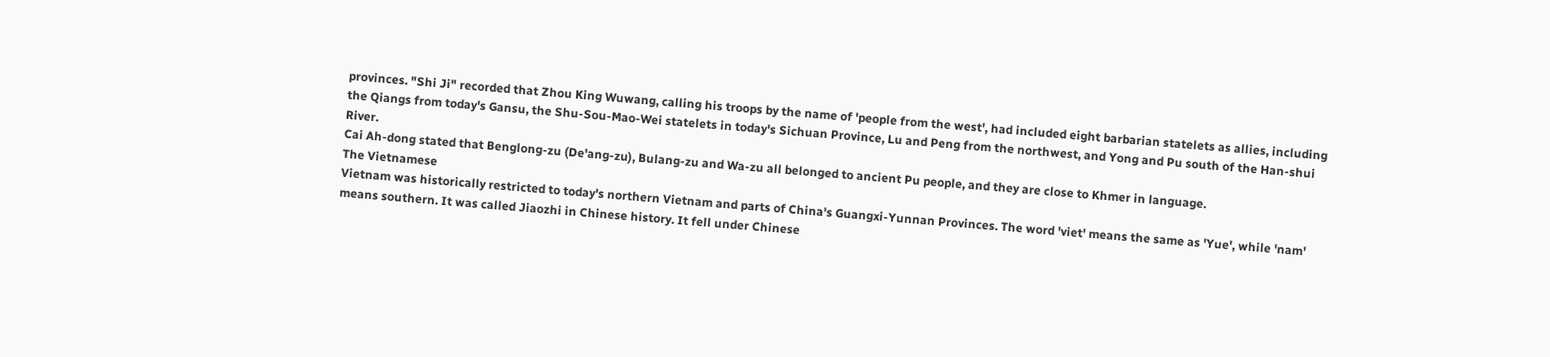provinces. "Shi Ji" recorded that Zhou King Wuwang, calling his troops by the name of 'people from the west', had included eight barbarian statelets as allies, including the Qiangs from today's Gansu, the Shu-Sou-Mao-Wei statelets in today's Sichuan Province, Lu and Peng from the northwest, and Yong and Pu south of the Han-shui River.
Cai Ah-dong stated that Benglong-zu (De'ang-zu), Bulang-zu and Wa-zu all belonged to ancient Pu people, and they are close to Khmer in language.
The Vietnamese
Vietnam was historically restricted to today's northern Vietnam and parts of China's Guangxi-Yunnan Provinces. The word 'viet' means the same as 'Yue', while 'nam' means southern. It was called Jiaozhi in Chinese history. It fell under Chinese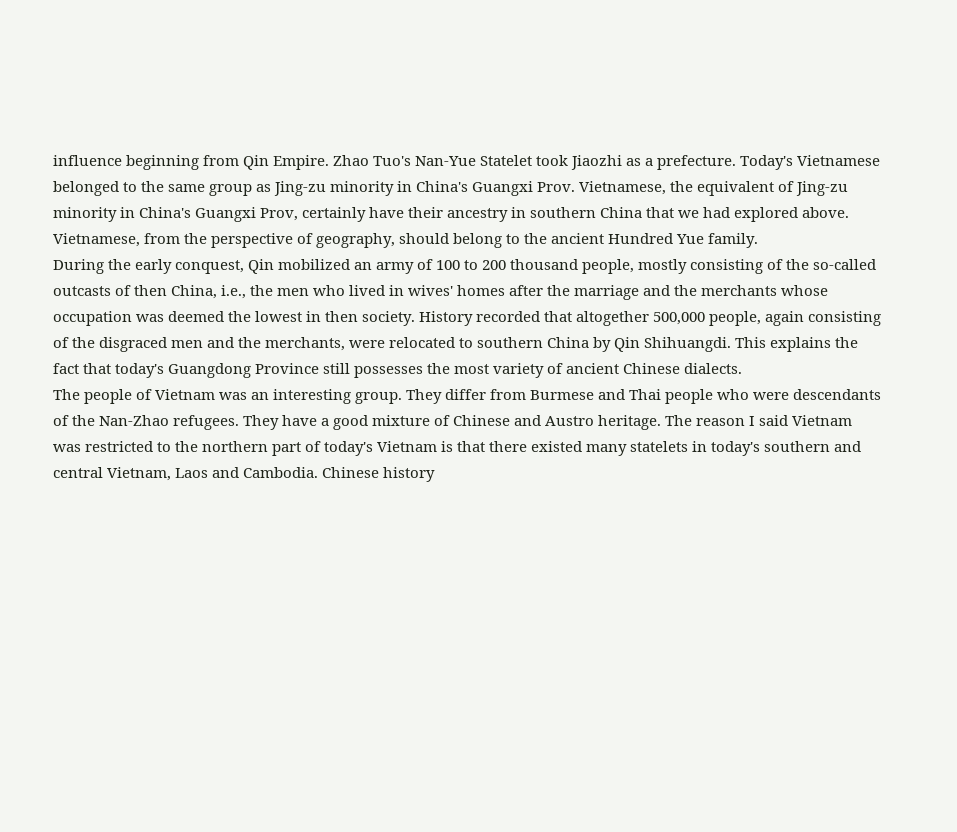influence beginning from Qin Empire. Zhao Tuo's Nan-Yue Statelet took Jiaozhi as a prefecture. Today's Vietnamese belonged to the same group as Jing-zu minority in China's Guangxi Prov. Vietnamese, the equivalent of Jing-zu minority in China's Guangxi Prov, certainly have their ancestry in southern China that we had explored above. Vietnamese, from the perspective of geography, should belong to the ancient Hundred Yue family.
During the early conquest, Qin mobilized an army of 100 to 200 thousand people, mostly consisting of the so-called outcasts of then China, i.e., the men who lived in wives' homes after the marriage and the merchants whose occupation was deemed the lowest in then society. History recorded that altogether 500,000 people, again consisting of the disgraced men and the merchants, were relocated to southern China by Qin Shihuangdi. This explains the fact that today's Guangdong Province still possesses the most variety of ancient Chinese dialects.
The people of Vietnam was an interesting group. They differ from Burmese and Thai people who were descendants of the Nan-Zhao refugees. They have a good mixture of Chinese and Austro heritage. The reason I said Vietnam was restricted to the northern part of today's Vietnam is that there existed many statelets in today's southern and central Vietnam, Laos and Cambodia. Chinese history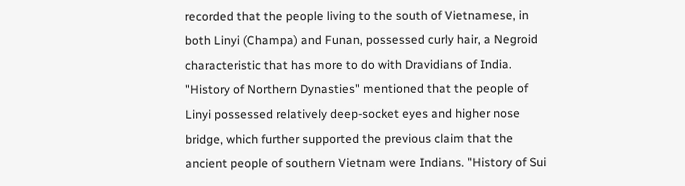recorded that the people living to the south of Vietnamese, in both Linyi (Champa) and Funan, possessed curly hair, a Negroid characteristic that has more to do with Dravidians of India. "History of Northern Dynasties" mentioned that the people of Linyi possessed relatively deep-socket eyes and higher nose bridge, which further supported the previous claim that the ancient people of southern Vietnam were Indians. "History of Sui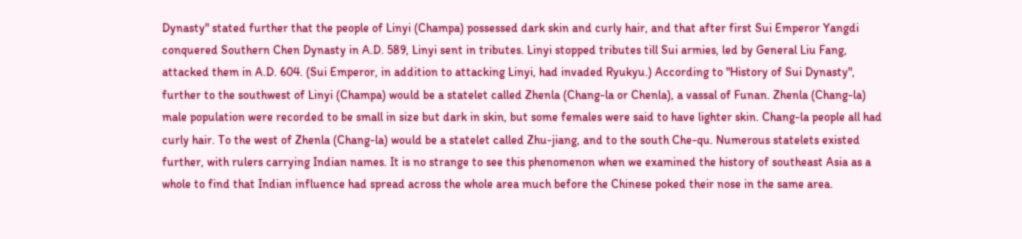Dynasty" stated further that the people of Linyi (Champa) possessed dark skin and curly hair, and that after first Sui Emperor Yangdi conquered Southern Chen Dynasty in A.D. 589, Linyi sent in tributes. Linyi stopped tributes till Sui armies, led by General Liu Fang, attacked them in A.D. 604. (Sui Emperor, in addition to attacking Linyi, had invaded Ryukyu.) According to "History of Sui Dynasty", further to the southwest of Linyi (Champa) would be a statelet called Zhenla (Chang-la or Chenla), a vassal of Funan. Zhenla (Chang-la) male population were recorded to be small in size but dark in skin, but some females were said to have lighter skin. Chang-la people all had curly hair. To the west of Zhenla (Chang-la) would be a statelet called Zhu-jiang, and to the south Che-qu. Numerous statelets existed further, with rulers carrying Indian names. It is no strange to see this phenomenon when we examined the history of southeast Asia as a whole to find that Indian influence had spread across the whole area much before the Chinese poked their nose in the same area.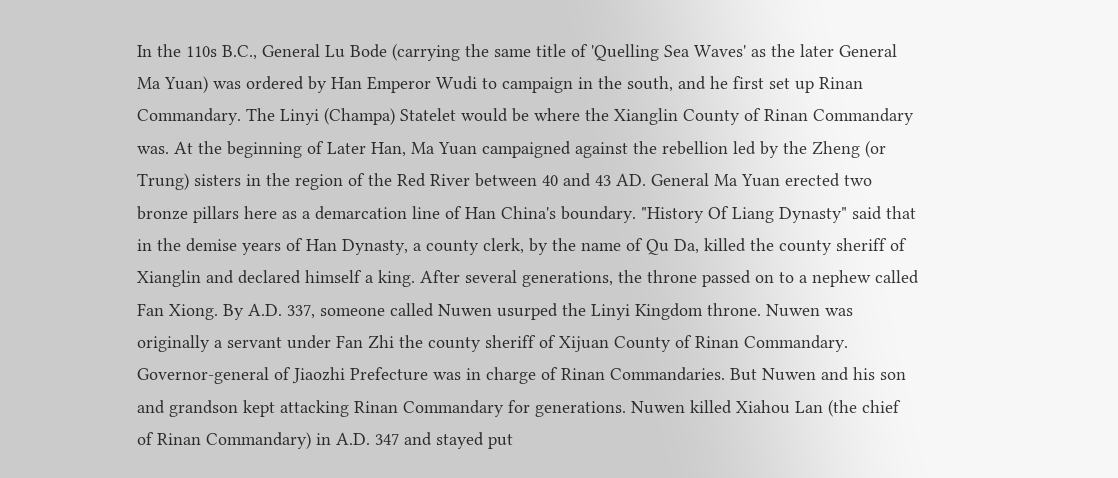In the 110s B.C., General Lu Bode (carrying the same title of 'Quelling Sea Waves' as the later General Ma Yuan) was ordered by Han Emperor Wudi to campaign in the south, and he first set up Rinan Commandary. The Linyi (Champa) Statelet would be where the Xianglin County of Rinan Commandary was. At the beginning of Later Han, Ma Yuan campaigned against the rebellion led by the Zheng (or Trung) sisters in the region of the Red River between 40 and 43 AD. General Ma Yuan erected two bronze pillars here as a demarcation line of Han China's boundary. "History Of Liang Dynasty" said that in the demise years of Han Dynasty, a county clerk, by the name of Qu Da, killed the county sheriff of Xianglin and declared himself a king. After several generations, the throne passed on to a nephew called Fan Xiong. By A.D. 337, someone called Nuwen usurped the Linyi Kingdom throne. Nuwen was originally a servant under Fan Zhi the county sheriff of Xijuan County of Rinan Commandary. Governor-general of Jiaozhi Prefecture was in charge of Rinan Commandaries. But Nuwen and his son and grandson kept attacking Rinan Commandary for generations. Nuwen killed Xiahou Lan (the chief of Rinan Commandary) in A.D. 347 and stayed put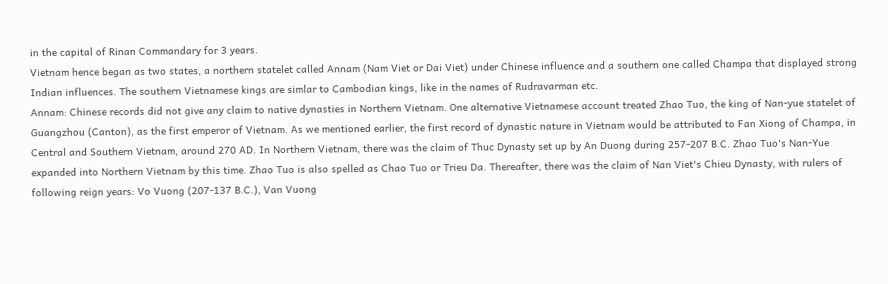in the capital of Rinan Commandary for 3 years.
Vietnam hence began as two states, a northern statelet called Annam (Nam Viet or Dai Viet) under Chinese influence and a southern one called Champa that displayed strong Indian influences. The southern Vietnamese kings are simlar to Cambodian kings, like in the names of Rudravarman etc.
Annam: Chinese records did not give any claim to native dynasties in Northern Vietnam. One alternative Vietnamese account treated Zhao Tuo, the king of Nan-yue statelet of Guangzhou (Canton), as the first emperor of Vietnam. As we mentioned earlier, the first record of dynastic nature in Vietnam would be attributed to Fan Xiong of Champa, in Central and Southern Vietnam, around 270 AD. In Northern Vietnam, there was the claim of Thuc Dynasty set up by An Duong during 257-207 B.C. Zhao Tuo's Nan-Yue expanded into Northern Vietnam by this time. Zhao Tuo is also spelled as Chao Tuo or Trieu Da. Thereafter, there was the claim of Nan Viet's Chieu Dynasty, with rulers of following reign years: Vo Vuong (207-137 B.C.), Van Vuong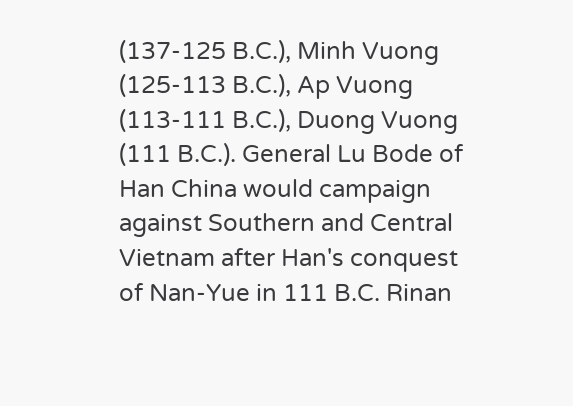(137-125 B.C.), Minh Vuong (125-113 B.C.), Ap Vuong (113-111 B.C.), Duong Vuong (111 B.C.). General Lu Bode of Han China would campaign against Southern and Central Vietnam after Han's conquest of Nan-Yue in 111 B.C. Rinan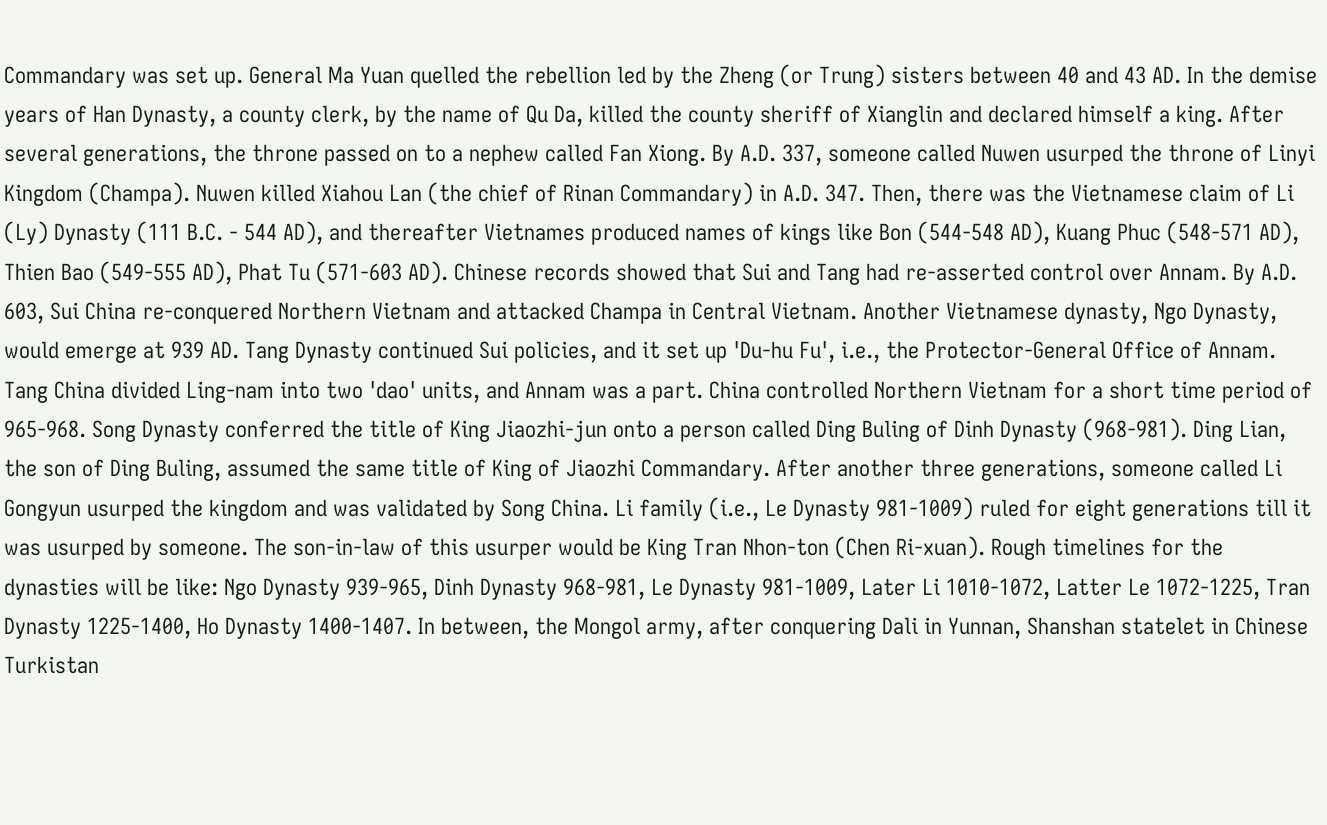Commandary was set up. General Ma Yuan quelled the rebellion led by the Zheng (or Trung) sisters between 40 and 43 AD. In the demise years of Han Dynasty, a county clerk, by the name of Qu Da, killed the county sheriff of Xianglin and declared himself a king. After several generations, the throne passed on to a nephew called Fan Xiong. By A.D. 337, someone called Nuwen usurped the throne of Linyi Kingdom (Champa). Nuwen killed Xiahou Lan (the chief of Rinan Commandary) in A.D. 347. Then, there was the Vietnamese claim of Li (Ly) Dynasty (111 B.C. - 544 AD), and thereafter Vietnames produced names of kings like Bon (544-548 AD), Kuang Phuc (548-571 AD), Thien Bao (549-555 AD), Phat Tu (571-603 AD). Chinese records showed that Sui and Tang had re-asserted control over Annam. By A.D. 603, Sui China re-conquered Northern Vietnam and attacked Champa in Central Vietnam. Another Vietnamese dynasty, Ngo Dynasty, would emerge at 939 AD. Tang Dynasty continued Sui policies, and it set up 'Du-hu Fu', i.e., the Protector-General Office of Annam. Tang China divided Ling-nam into two 'dao' units, and Annam was a part. China controlled Northern Vietnam for a short time period of 965-968. Song Dynasty conferred the title of King Jiaozhi-jun onto a person called Ding Buling of Dinh Dynasty (968-981). Ding Lian, the son of Ding Buling, assumed the same title of King of Jiaozhi Commandary. After another three generations, someone called Li Gongyun usurped the kingdom and was validated by Song China. Li family (i.e., Le Dynasty 981-1009) ruled for eight generations till it was usurped by someone. The son-in-law of this usurper would be King Tran Nhon-ton (Chen Ri-xuan). Rough timelines for the dynasties will be like: Ngo Dynasty 939-965, Dinh Dynasty 968-981, Le Dynasty 981-1009, Later Li 1010-1072, Latter Le 1072-1225, Tran Dynasty 1225-1400, Ho Dynasty 1400-1407. In between, the Mongol army, after conquering Dali in Yunnan, Shanshan statelet in Chinese Turkistan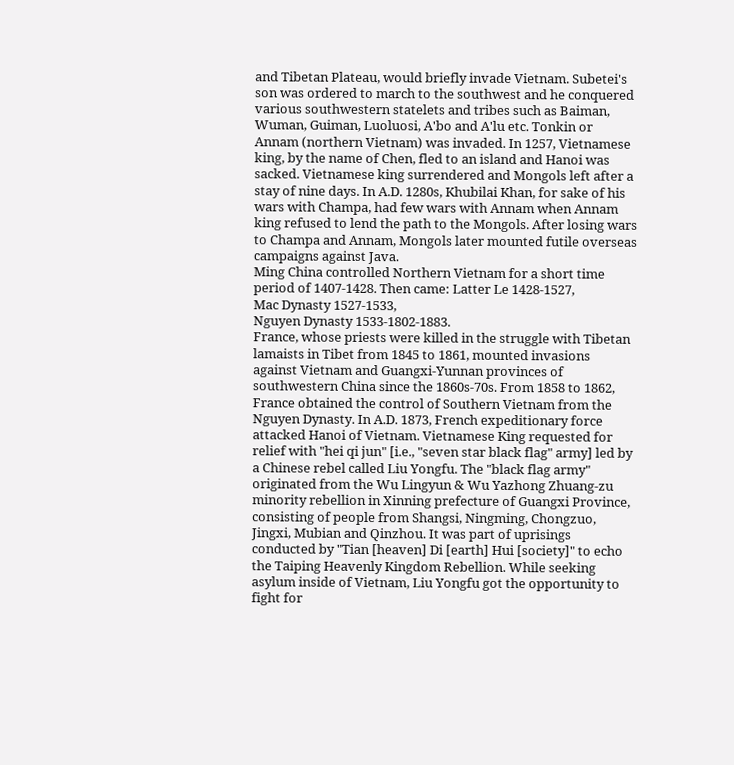and Tibetan Plateau, would briefly invade Vietnam. Subetei's son was ordered to march to the southwest and he conquered various southwestern statelets and tribes such as Baiman, Wuman, Guiman, Luoluosi, A'bo and A'lu etc. Tonkin or Annam (northern Vietnam) was invaded. In 1257, Vietnamese king, by the name of Chen, fled to an island and Hanoi was sacked. Vietnamese king surrendered and Mongols left after a stay of nine days. In A.D. 1280s, Khubilai Khan, for sake of his wars with Champa, had few wars with Annam when Annam king refused to lend the path to the Mongols. After losing wars to Champa and Annam, Mongols later mounted futile overseas campaigns against Java.
Ming China controlled Northern Vietnam for a short time period of 1407-1428. Then came: Latter Le 1428-1527,
Mac Dynasty 1527-1533,
Nguyen Dynasty 1533-1802-1883.
France, whose priests were killed in the struggle with Tibetan lamaists in Tibet from 1845 to 1861, mounted invasions against Vietnam and Guangxi-Yunnan provinces of southwestern China since the 1860s-70s. From 1858 to 1862, France obtained the control of Southern Vietnam from the Nguyen Dynasty. In A.D. 1873, French expeditionary force attacked Hanoi of Vietnam. Vietnamese King requested for relief with "hei qi jun" [i.e., "seven star black flag" army] led by a Chinese rebel called Liu Yongfu. The "black flag army" originated from the Wu Lingyun & Wu Yazhong Zhuang-zu minority rebellion in Xinning prefecture of Guangxi Province, consisting of people from Shangsi, Ningming, Chongzuo, Jingxi, Mubian and Qinzhou. It was part of uprisings conducted by "Tian [heaven] Di [earth] Hui [society]" to echo the Taiping Heavenly Kingdom Rebellion. While seeking asylum inside of Vietnam, Liu Yongfu got the opportunity to fight for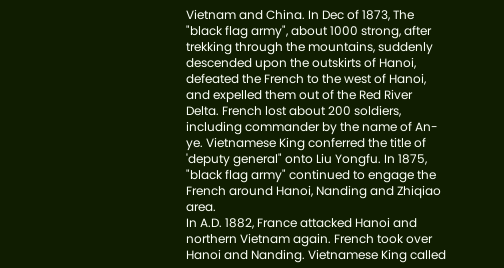Vietnam and China. In Dec of 1873, The "black flag army", about 1000 strong, after trekking through the mountains, suddenly descended upon the outskirts of Hanoi, defeated the French to the west of Hanoi, and expelled them out of the Red River Delta. French lost about 200 soldiers, including commander by the name of An-ye. Vietnamese King conferred the title of 'deputy general" onto Liu Yongfu. In 1875, "black flag army" continued to engage the French around Hanoi, Nanding and Zhiqiao area.
In A.D. 1882, France attacked Hanoi and northern Vietnam again. French took over Hanoi and Nanding. Vietnamese King called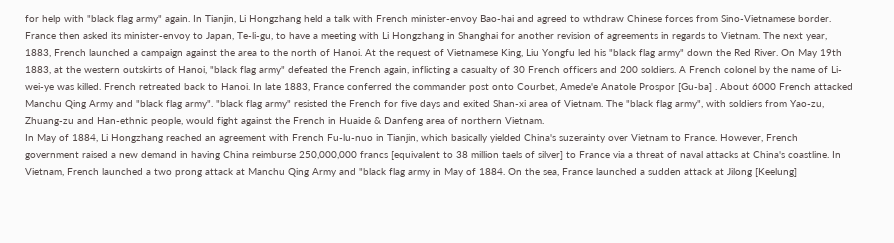for help with "black flag army" again. In Tianjin, Li Hongzhang held a talk with French minister-envoy Bao-hai and agreed to wthdraw Chinese forces from Sino-Vietnamese border. France then asked its minister-envoy to Japan, Te-li-gu, to have a meeting with Li Hongzhang in Shanghai for another revision of agreements in regards to Vietnam. The next year, 1883, French launched a campaign against the area to the north of Hanoi. At the request of Vietnamese King, Liu Yongfu led his "black flag army" down the Red River. On May 19th 1883, at the western outskirts of Hanoi, "black flag army" defeated the French again, inflicting a casualty of 30 French officers and 200 soldiers. A French colonel by the name of Li-wei-ye was killed. French retreated back to Hanoi. In late 1883, France conferred the commander post onto Courbet, Amede'e Anatole Prospor [Gu-ba] . About 6000 French attacked Manchu Qing Army and "black flag army". "black flag army" resisted the French for five days and exited Shan-xi area of Vietnam. The "black flag army", with soldiers from Yao-zu, Zhuang-zu and Han-ethnic people, would fight against the French in Huaide & Danfeng area of northern Vietnam.
In May of 1884, Li Hongzhang reached an agreement with French Fu-lu-nuo in Tianjin, which basically yielded China's suzerainty over Vietnam to France. However, French government raised a new demand in having China reimburse 250,000,000 francs [equivalent to 38 million taels of silver] to France via a threat of naval attacks at China's coastline. In Vietnam, French launched a two prong attack at Manchu Qing Army and "black flag army in May of 1884. On the sea, France launched a sudden attack at Jilong [Keelung]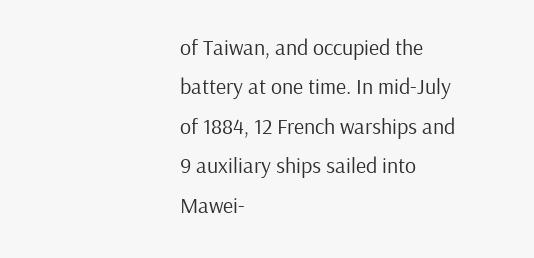of Taiwan, and occupied the battery at one time. In mid-July of 1884, 12 French warships and 9 auxiliary ships sailed into Mawei-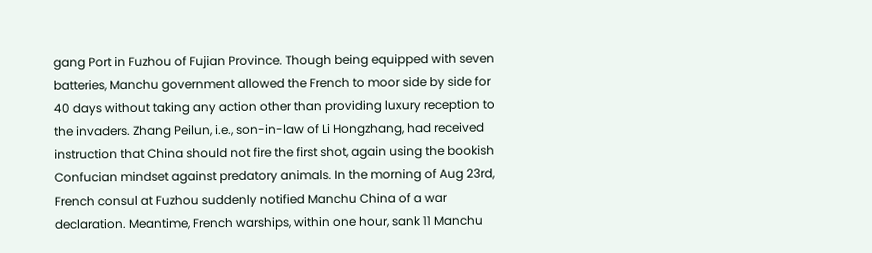gang Port in Fuzhou of Fujian Province. Though being equipped with seven batteries, Manchu government allowed the French to moor side by side for 40 days without taking any action other than providing luxury reception to the invaders. Zhang Peilun, i.e., son-in-law of Li Hongzhang, had received instruction that China should not fire the first shot, again using the bookish Confucian mindset against predatory animals. In the morning of Aug 23rd, French consul at Fuzhou suddenly notified Manchu China of a war declaration. Meantime, French warships, within one hour, sank 11 Manchu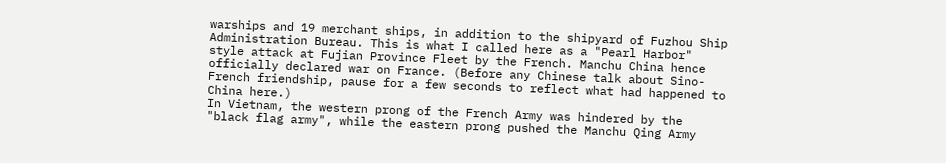warships and 19 merchant ships, in addition to the shipyard of Fuzhou Ship Administration Bureau. This is what I called here as a "Pearl Harbor" style attack at Fujian Province Fleet by the French. Manchu China hence officially declared war on France. (Before any Chinese talk about Sino-French friendship, pause for a few seconds to reflect what had happened to China here.)
In Vietnam, the western prong of the French Army was hindered by the "black flag army", while the eastern prong pushed the Manchu Qing Army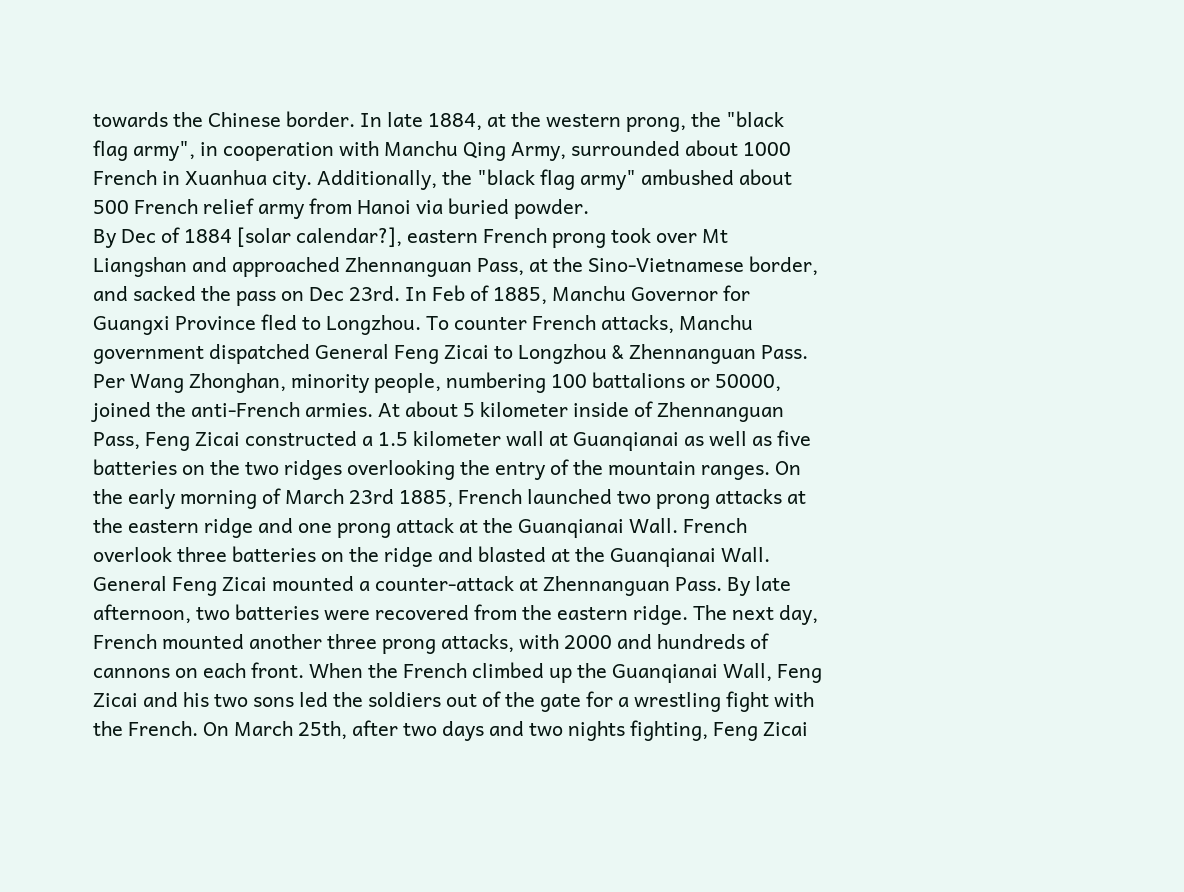towards the Chinese border. In late 1884, at the western prong, the "black flag army", in cooperation with Manchu Qing Army, surrounded about 1000 French in Xuanhua city. Additionally, the "black flag army" ambushed about 500 French relief army from Hanoi via buried powder.
By Dec of 1884 [solar calendar?], eastern French prong took over Mt Liangshan and approached Zhennanguan Pass, at the Sino-Vietnamese border, and sacked the pass on Dec 23rd. In Feb of 1885, Manchu Governor for Guangxi Province fled to Longzhou. To counter French attacks, Manchu government dispatched General Feng Zicai to Longzhou & Zhennanguan Pass. Per Wang Zhonghan, minority people, numbering 100 battalions or 50000, joined the anti-French armies. At about 5 kilometer inside of Zhennanguan Pass, Feng Zicai constructed a 1.5 kilometer wall at Guanqianai as well as five batteries on the two ridges overlooking the entry of the mountain ranges. On the early morning of March 23rd 1885, French launched two prong attacks at the eastern ridge and one prong attack at the Guanqianai Wall. French overlook three batteries on the ridge and blasted at the Guanqianai Wall. General Feng Zicai mounted a counter-attack at Zhennanguan Pass. By late afternoon, two batteries were recovered from the eastern ridge. The next day, French mounted another three prong attacks, with 2000 and hundreds of cannons on each front. When the French climbed up the Guanqianai Wall, Feng Zicai and his two sons led the soldiers out of the gate for a wrestling fight with the French. On March 25th, after two days and two nights fighting, Feng Zicai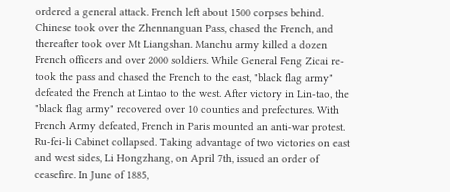ordered a general attack. French left about 1500 corpses behind. Chinese took over the Zhennanguan Pass, chased the French, and thereafter took over Mt Liangshan. Manchu army killed a dozen French officers and over 2000 soldiers. While General Feng Zicai re-took the pass and chased the French to the east, "black flag army" defeated the French at Lintao to the west. After victory in Lin-tao, the "black flag army" recovered over 10 counties and prefectures. With French Army defeated, French in Paris mounted an anti-war protest. Ru-fei-li Cabinet collapsed. Taking advantage of two victories on east and west sides, Li Hongzhang, on April 7th, issued an order of ceasefire. In June of 1885,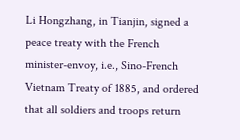Li Hongzhang, in Tianjin, signed a peace treaty with the French minister-envoy, i.e., Sino-French Vietnam Treaty of 1885, and ordered that all soldiers and troops return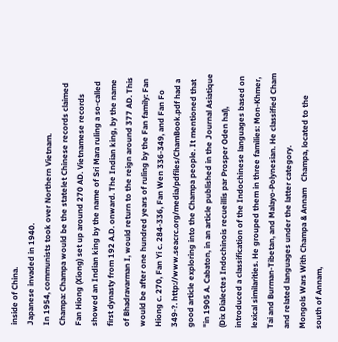inside of China.
Japanese invaded in 1940.
In 1954, communists took over Northern Vietnam.
Champa: Champa would be the statelet Chinese records claimed Fan Hiong (Xiong) set up around 270 AD. Vietnamese records showed an Indian king by the name of Sri Mara ruling a so-called first dynasty from 192 A.D. onward. The Indian king, by the name of Bhadravarman I, would return to the reign around 377 AD. This would be after one hundred years of ruling by the Fan family: Fan Hiong c. 270, Fan Yi c. 284-336, Fan Wen 336-349, and Fan Fo 349-?. http://www.seacrc.org/media/pdfiles/ChamBook.pdf had a good article exploring into the Champa people. It mentioned that "in 1905 A. Cabaton, in an article published in the Journal Asiatique (Dix Dialectes Indochinois recueillis par Prosper Oden hal), introduced a classification of the Indochinese languages based on lexical similarities. He grouped them in three families: Mon-Khmer, Tai and Burman-Tibetan, and Malayo-Polynesian. He classified Cham and related languages under the latter category.
Mongols Wars With Champa & Annam   Champa, located to the south of Annam,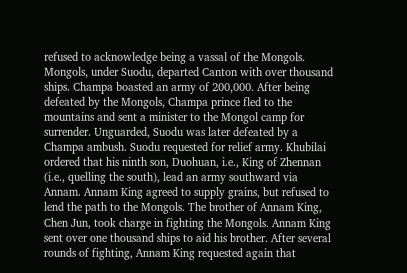refused to acknowledge being a vassal of the Mongols. Mongols, under Suodu, departed Canton with over thousand ships. Champa boasted an army of 200,000. After being defeated by the Mongols, Champa prince fled to the mountains and sent a minister to the Mongol camp for surrender. Unguarded, Suodu was later defeated by a Champa ambush. Suodu requested for relief army. Khubilai ordered that his ninth son, Duohuan, i.e., King of Zhennan (i.e., quelling the south), lead an army southward via Annam. Annam King agreed to supply grains, but refused to lend the path to the Mongols. The brother of Annam King, Chen Jun, took charge in fighting the Mongols. Annam King sent over one thousand ships to aid his brother. After several rounds of fighting, Annam King requested again that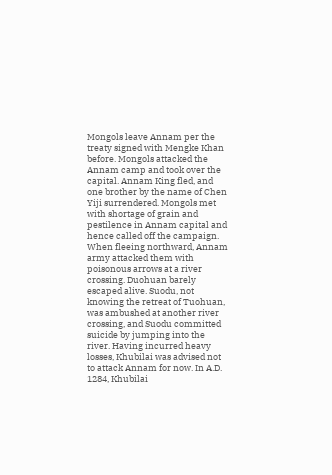Mongols leave Annam per the treaty signed with Mengke Khan before. Mongols attacked the Annam camp and took over the capital. Annam King fled, and one brother by the name of Chen Yiji surrendered. Mongols met with shortage of grain and pestilence in Annam capital and hence called off the campaign. When fleeing northward, Annam army attacked them with poisonous arrows at a river crossing. Duohuan barely escaped alive. Suodu, not knowing the retreat of Tuohuan, was ambushed at another river crossing, and Suodu committed suicide by jumping into the river. Having incurred heavy losses, Khubilai was advised not to attack Annam for now. In A.D. 1284, Khubilai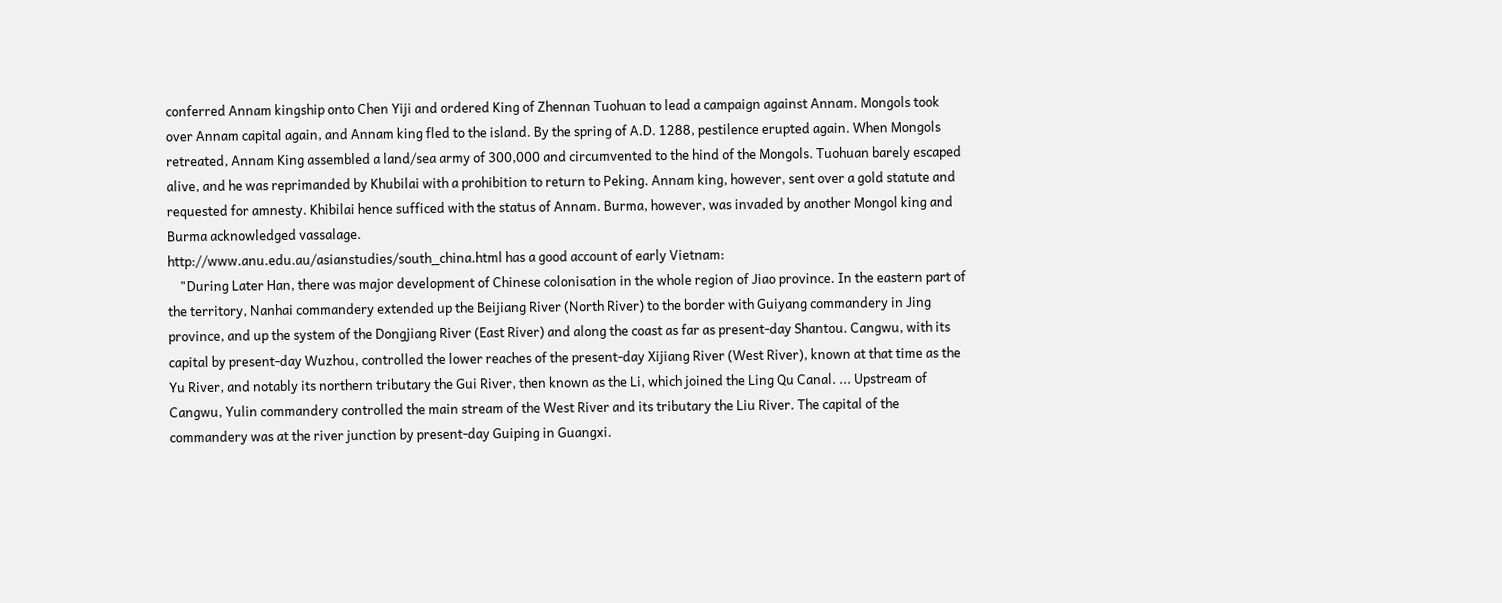conferred Annam kingship onto Chen Yiji and ordered King of Zhennan Tuohuan to lead a campaign against Annam. Mongols took over Annam capital again, and Annam king fled to the island. By the spring of A.D. 1288, pestilence erupted again. When Mongols retreated, Annam King assembled a land/sea army of 300,000 and circumvented to the hind of the Mongols. Tuohuan barely escaped alive, and he was reprimanded by Khubilai with a prohibition to return to Peking. Annam king, however, sent over a gold statute and requested for amnesty. Khibilai hence sufficed with the status of Annam. Burma, however, was invaded by another Mongol king and Burma acknowledged vassalage.
http://www.anu.edu.au/asianstudies/south_china.html has a good account of early Vietnam:
    "During Later Han, there was major development of Chinese colonisation in the whole region of Jiao province. In the eastern part of the territory, Nanhai commandery extended up the Beijiang River (North River) to the border with Guiyang commandery in Jing province, and up the system of the Dongjiang River (East River) and along the coast as far as present-day Shantou. Cangwu, with its capital by present-day Wuzhou, controlled the lower reaches of the present-day Xijiang River (West River), known at that time as the Yu River, and notably its northern tributary the Gui River, then known as the Li, which joined the Ling Qu Canal. ... Upstream of Cangwu, Yulin commandery controlled the main stream of the West River and its tributary the Liu River. The capital of the commandery was at the river junction by present-day Guiping in Guangxi.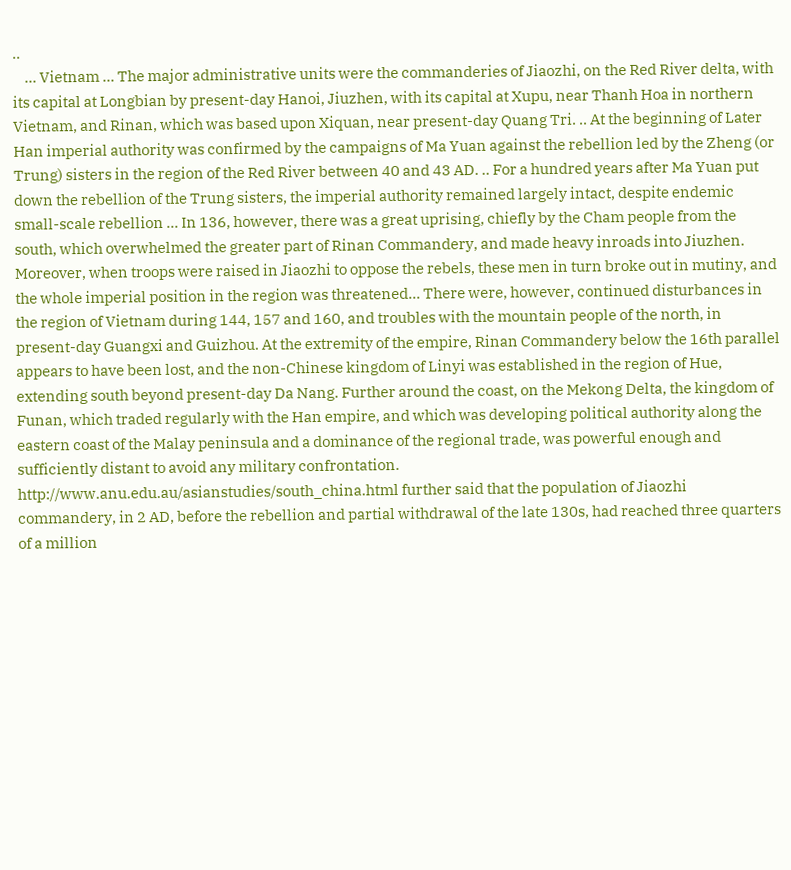..
    ... Vietnam ... The major administrative units were the commanderies of Jiaozhi, on the Red River delta, with its capital at Longbian by present-day Hanoi, Jiuzhen, with its capital at Xupu, near Thanh Hoa in northern Vietnam, and Rinan, which was based upon Xiquan, near present-day Quang Tri. .. At the beginning of Later Han imperial authority was confirmed by the campaigns of Ma Yuan against the rebellion led by the Zheng (or Trung) sisters in the region of the Red River between 40 and 43 AD. .. For a hundred years after Ma Yuan put down the rebellion of the Trung sisters, the imperial authority remained largely intact, despite endemic small-scale rebellion ... In 136, however, there was a great uprising, chiefly by the Cham people from the south, which overwhelmed the greater part of Rinan Commandery, and made heavy inroads into Jiuzhen. Moreover, when troops were raised in Jiaozhi to oppose the rebels, these men in turn broke out in mutiny, and the whole imperial position in the region was threatened... There were, however, continued disturbances in the region of Vietnam during 144, 157 and 160, and troubles with the mountain people of the north, in present-day Guangxi and Guizhou. At the extremity of the empire, Rinan Commandery below the 16th parallel appears to have been lost, and the non-Chinese kingdom of Linyi was established in the region of Hue, extending south beyond present-day Da Nang. Further around the coast, on the Mekong Delta, the kingdom of Funan, which traded regularly with the Han empire, and which was developing political authority along the eastern coast of the Malay peninsula and a dominance of the regional trade, was powerful enough and sufficiently distant to avoid any military confrontation.
http://www.anu.edu.au/asianstudies/south_china.html further said that the population of Jiaozhi commandery, in 2 AD, before the rebellion and partial withdrawal of the late 130s, had reached three quarters of a million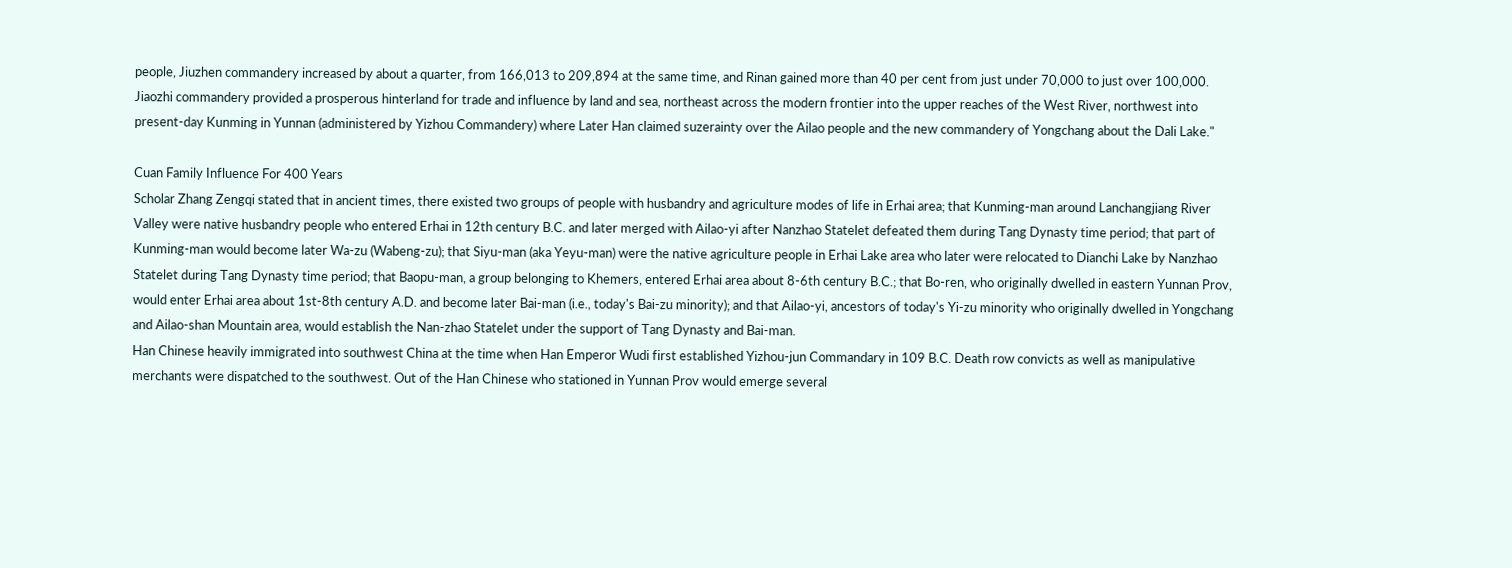people, Jiuzhen commandery increased by about a quarter, from 166,013 to 209,894 at the same time, and Rinan gained more than 40 per cent from just under 70,000 to just over 100,000. Jiaozhi commandery provided a prosperous hinterland for trade and influence by land and sea, northeast across the modern frontier into the upper reaches of the West River, northwest into present-day Kunming in Yunnan (administered by Yizhou Commandery) where Later Han claimed suzerainty over the Ailao people and the new commandery of Yongchang about the Dali Lake."

Cuan Family Influence For 400 Years
Scholar Zhang Zengqi stated that in ancient times, there existed two groups of people with husbandry and agriculture modes of life in Erhai area; that Kunming-man around Lanchangjiang River Valley were native husbandry people who entered Erhai in 12th century B.C. and later merged with Ailao-yi after Nanzhao Statelet defeated them during Tang Dynasty time period; that part of Kunming-man would become later Wa-zu (Wabeng-zu); that Siyu-man (aka Yeyu-man) were the native agriculture people in Erhai Lake area who later were relocated to Dianchi Lake by Nanzhao Statelet during Tang Dynasty time period; that Baopu-man, a group belonging to Khemers, entered Erhai area about 8-6th century B.C.; that Bo-ren, who originally dwelled in eastern Yunnan Prov, would enter Erhai area about 1st-8th century A.D. and become later Bai-man (i.e., today's Bai-zu minority); and that Ailao-yi, ancestors of today's Yi-zu minority who originally dwelled in Yongchang and Ailao-shan Mountain area, would establish the Nan-zhao Statelet under the support of Tang Dynasty and Bai-man.
Han Chinese heavily immigrated into southwest China at the time when Han Emperor Wudi first established Yizhou-jun Commandary in 109 B.C. Death row convicts as well as manipulative merchants were dispatched to the southwest. Out of the Han Chinese who stationed in Yunnan Prov would emerge several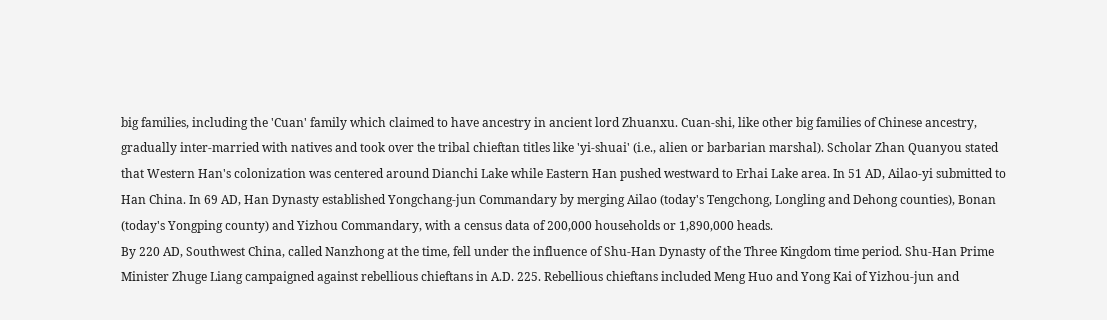big families, including the 'Cuan' family which claimed to have ancestry in ancient lord Zhuanxu. Cuan-shi, like other big families of Chinese ancestry, gradually inter-married with natives and took over the tribal chieftan titles like 'yi-shuai' (i.e., alien or barbarian marshal). Scholar Zhan Quanyou stated that Western Han's colonization was centered around Dianchi Lake while Eastern Han pushed westward to Erhai Lake area. In 51 AD, Ailao-yi submitted to Han China. In 69 AD, Han Dynasty established Yongchang-jun Commandary by merging Ailao (today's Tengchong, Longling and Dehong counties), Bonan (today's Yongping county) and Yizhou Commandary, with a census data of 200,000 households or 1,890,000 heads.
By 220 AD, Southwest China, called Nanzhong at the time, fell under the influence of Shu-Han Dynasty of the Three Kingdom time period. Shu-Han Prime Minister Zhuge Liang campaigned against rebellious chieftans in A.D. 225. Rebellious chieftans included Meng Huo and Yong Kai of Yizhou-jun and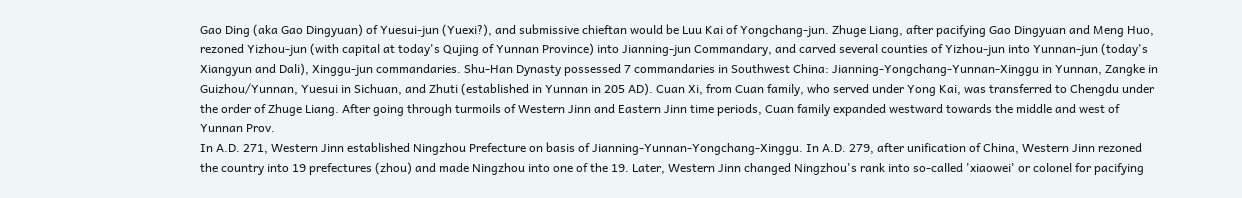Gao Ding (aka Gao Dingyuan) of Yuesui-jun (Yuexi?), and submissive chieftan would be Luu Kai of Yongchang-jun. Zhuge Liang, after pacifying Gao Dingyuan and Meng Huo, rezoned Yizhou-jun (with capital at today's Qujing of Yunnan Province) into Jianning-jun Commandary, and carved several counties of Yizhou-jun into Yunnan-jun (today's Xiangyun and Dali), Xinggu-jun commandaries. Shu-Han Dynasty possessed 7 commandaries in Southwest China: Jianning-Yongchang-Yunnan-Xinggu in Yunnan, Zangke in Guizhou/Yunnan, Yuesui in Sichuan, and Zhuti (established in Yunnan in 205 AD). Cuan Xi, from Cuan family, who served under Yong Kai, was transferred to Chengdu under the order of Zhuge Liang. After going through turmoils of Western Jinn and Eastern Jinn time periods, Cuan family expanded westward towards the middle and west of Yunnan Prov.
In A.D. 271, Western Jinn established Ningzhou Prefecture on basis of Jianning-Yunnan-Yongchang-Xinggu. In A.D. 279, after unification of China, Western Jinn rezoned the country into 19 prefectures (zhou) and made Ningzhou into one of the 19. Later, Western Jinn changed Ningzhou's rank into so-called 'xiaowei' or colonel for pacifying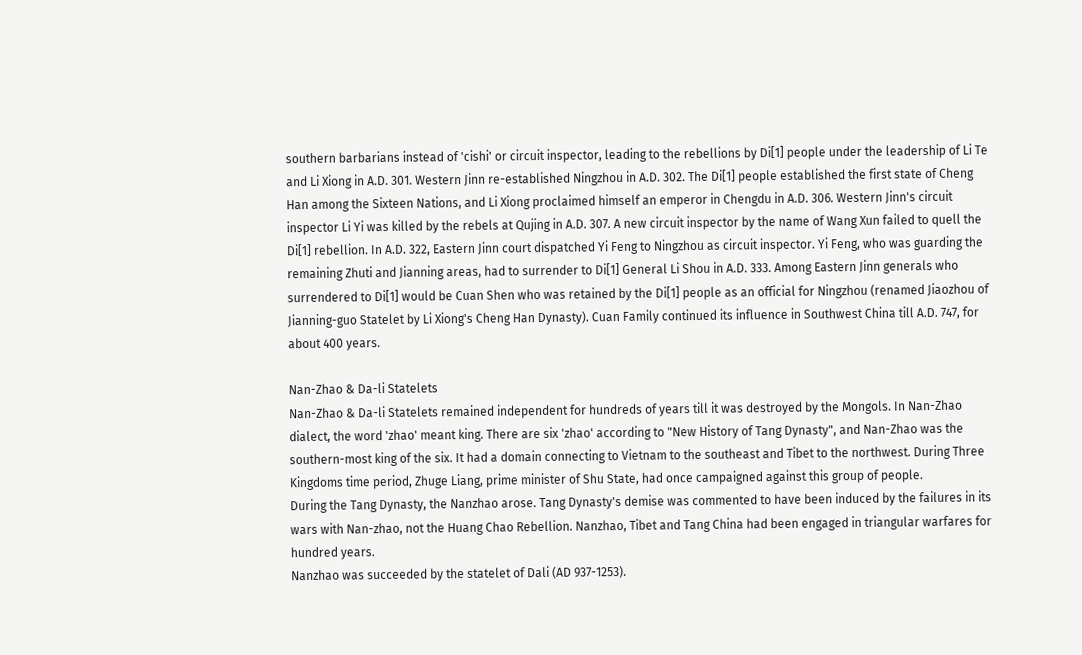southern barbarians instead of 'cishi' or circuit inspector, leading to the rebellions by Di[1] people under the leadership of Li Te and Li Xiong in A.D. 301. Western Jinn re-established Ningzhou in A.D. 302. The Di[1] people established the first state of Cheng Han among the Sixteen Nations, and Li Xiong proclaimed himself an emperor in Chengdu in A.D. 306. Western Jinn's circuit inspector Li Yi was killed by the rebels at Qujing in A.D. 307. A new circuit inspector by the name of Wang Xun failed to quell the Di[1] rebellion. In A.D. 322, Eastern Jinn court dispatched Yi Feng to Ningzhou as circuit inspector. Yi Feng, who was guarding the remaining Zhuti and Jianning areas, had to surrender to Di[1] General Li Shou in A.D. 333. Among Eastern Jinn generals who surrendered to Di[1] would be Cuan Shen who was retained by the Di[1] people as an official for Ningzhou (renamed Jiaozhou of Jianning-guo Statelet by Li Xiong's Cheng Han Dynasty). Cuan Family continued its influence in Southwest China till A.D. 747, for about 400 years.

Nan-Zhao & Da-li Statelets
Nan-Zhao & Da-li Statelets remained independent for hundreds of years till it was destroyed by the Mongols. In Nan-Zhao dialect, the word 'zhao' meant king. There are six 'zhao' according to "New History of Tang Dynasty", and Nan-Zhao was the southern-most king of the six. It had a domain connecting to Vietnam to the southeast and Tibet to the northwest. During Three Kingdoms time period, Zhuge Liang, prime minister of Shu State, had once campaigned against this group of people.
During the Tang Dynasty, the Nanzhao arose. Tang Dynasty's demise was commented to have been induced by the failures in its wars with Nan-zhao, not the Huang Chao Rebellion. Nanzhao, Tibet and Tang China had been engaged in triangular warfares for hundred years.
Nanzhao was succeeded by the statelet of Dali (AD 937-1253).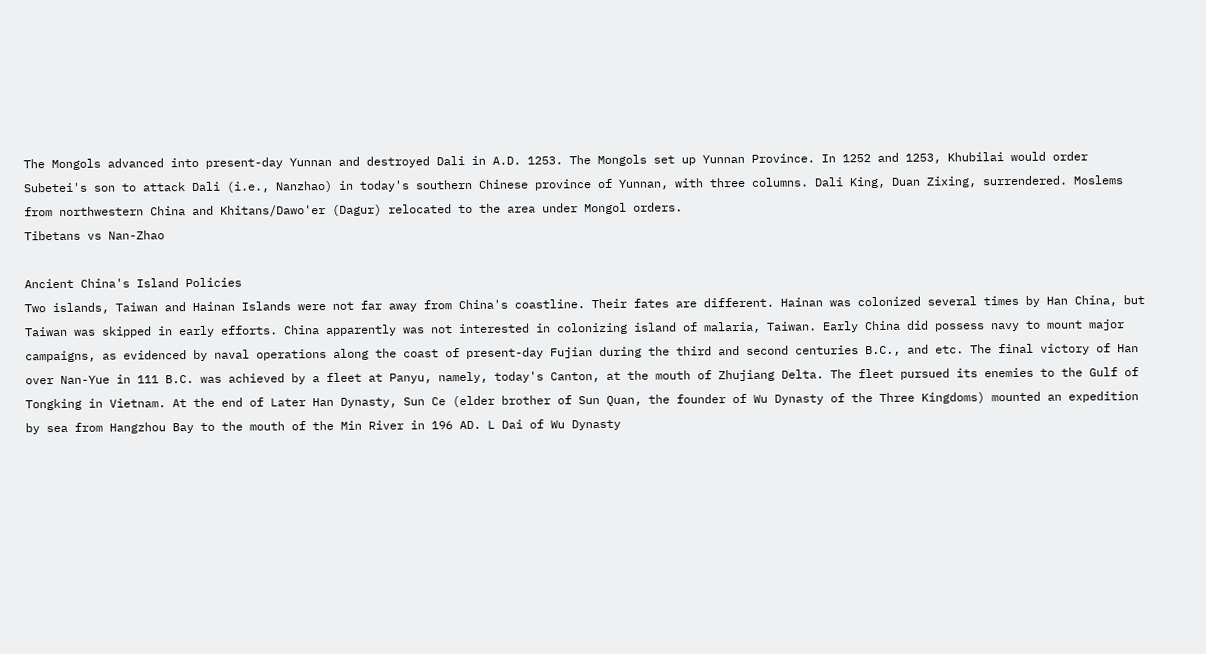The Mongols advanced into present-day Yunnan and destroyed Dali in A.D. 1253. The Mongols set up Yunnan Province. In 1252 and 1253, Khubilai would order Subetei's son to attack Dali (i.e., Nanzhao) in today's southern Chinese province of Yunnan, with three columns. Dali King, Duan Zixing, surrendered. Moslems from northwestern China and Khitans/Dawo'er (Dagur) relocated to the area under Mongol orders.
Tibetans vs Nan-Zhao

Ancient China's Island Policies
Two islands, Taiwan and Hainan Islands were not far away from China's coastline. Their fates are different. Hainan was colonized several times by Han China, but Taiwan was skipped in early efforts. China apparently was not interested in colonizing island of malaria, Taiwan. Early China did possess navy to mount major campaigns, as evidenced by naval operations along the coast of present-day Fujian during the third and second centuries B.C., and etc. The final victory of Han over Nan-Yue in 111 B.C. was achieved by a fleet at Panyu, namely, today's Canton, at the mouth of Zhujiang Delta. The fleet pursued its enemies to the Gulf of Tongking in Vietnam. At the end of Later Han Dynasty, Sun Ce (elder brother of Sun Quan, the founder of Wu Dynasty of the Three Kingdoms) mounted an expedition by sea from Hangzhou Bay to the mouth of the Min River in 196 AD. L Dai of Wu Dynasty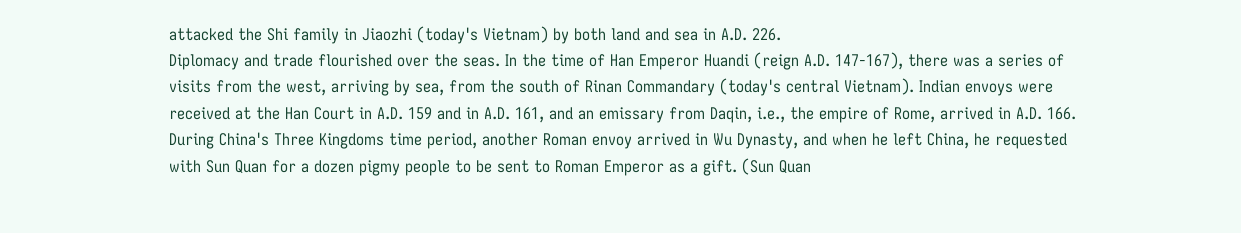attacked the Shi family in Jiaozhi (today's Vietnam) by both land and sea in A.D. 226.
Diplomacy and trade flourished over the seas. In the time of Han Emperor Huandi (reign A.D. 147-167), there was a series of visits from the west, arriving by sea, from the south of Rinan Commandary (today's central Vietnam). Indian envoys were received at the Han Court in A.D. 159 and in A.D. 161, and an emissary from Daqin, i.e., the empire of Rome, arrived in A.D. 166. During China's Three Kingdoms time period, another Roman envoy arrived in Wu Dynasty, and when he left China, he requested with Sun Quan for a dozen pigmy people to be sent to Roman Emperor as a gift. (Sun Quan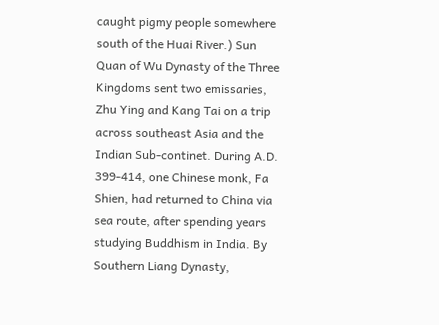caught pigmy people somewhere south of the Huai River.) Sun Quan of Wu Dynasty of the Three Kingdoms sent two emissaries, Zhu Ying and Kang Tai on a trip across southeast Asia and the Indian Sub-continet. During A.D. 399-414, one Chinese monk, Fa Shien, had returned to China via sea route, after spending years studying Buddhism in India. By Southern Liang Dynasty,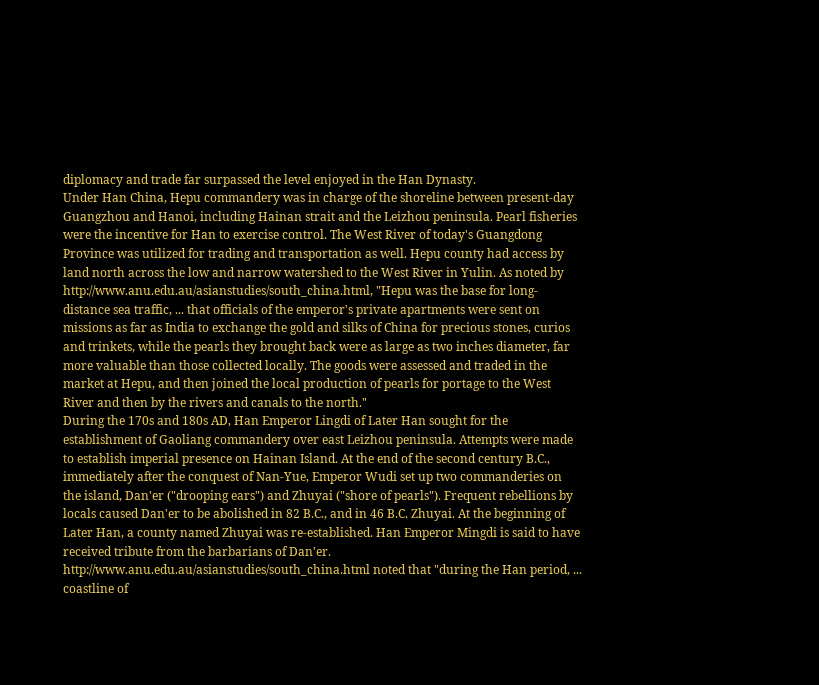diplomacy and trade far surpassed the level enjoyed in the Han Dynasty.
Under Han China, Hepu commandery was in charge of the shoreline between present-day Guangzhou and Hanoi, including Hainan strait and the Leizhou peninsula. Pearl fisheries were the incentive for Han to exercise control. The West River of today's Guangdong Province was utilized for trading and transportation as well. Hepu county had access by land north across the low and narrow watershed to the West River in Yulin. As noted by http://www.anu.edu.au/asianstudies/south_china.html, "Hepu was the base for long-distance sea traffic, ... that officials of the emperor's private apartments were sent on missions as far as India to exchange the gold and silks of China for precious stones, curios and trinkets, while the pearls they brought back were as large as two inches diameter, far more valuable than those collected locally. The goods were assessed and traded in the market at Hepu, and then joined the local production of pearls for portage to the West River and then by the rivers and canals to the north."
During the 170s and 180s AD, Han Emperor Lingdi of Later Han sought for the establishment of Gaoliang commandery over east Leizhou peninsula. Attempts were made to establish imperial presence on Hainan Island. At the end of the second century B.C., immediately after the conquest of Nan-Yue, Emperor Wudi set up two commanderies on the island, Dan'er ("drooping ears") and Zhuyai ("shore of pearls"). Frequent rebellions by locals caused Dan'er to be abolished in 82 B.C., and in 46 B.C. Zhuyai. At the beginning of Later Han, a county named Zhuyai was re-established. Han Emperor Mingdi is said to have received tribute from the barbarians of Dan'er.
http://www.anu.edu.au/asianstudies/south_china.html noted that "during the Han period, ... coastline of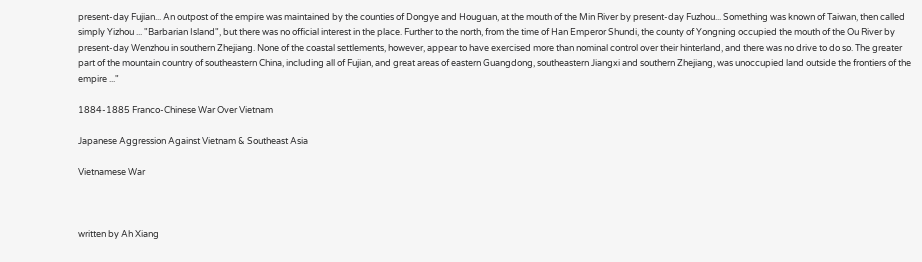present-day Fujian... An outpost of the empire was maintained by the counties of Dongye and Houguan, at the mouth of the Min River by present-day Fuzhou... Something was known of Taiwan, then called simply Yizhou ... "Barbarian Island", but there was no official interest in the place. Further to the north, from the time of Han Emperor Shundi, the county of Yongning occupied the mouth of the Ou River by present-day Wenzhou in southern Zhejiang. None of the coastal settlements, however, appear to have exercised more than nominal control over their hinterland, and there was no drive to do so. The greater part of the mountain country of southeastern China, including all of Fujian, and great areas of eastern Guangdong, southeastern Jiangxi and southern Zhejiang, was unoccupied land outside the frontiers of the empire ..."

1884-1885 Franco-Chinese War Over Vietnam

Japanese Aggression Against Vietnam & Southeast Asia

Vietnamese War



written by Ah Xiang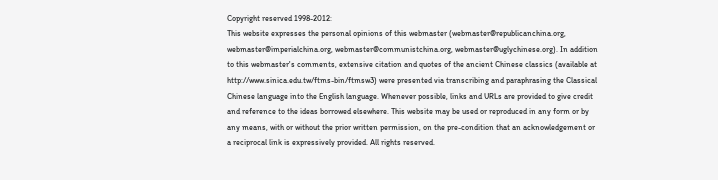Copyright reserved 1998-2012:
This website expresses the personal opinions of this webmaster (webmaster@republicanchina.org, webmaster@imperialchina.org, webmaster@communistchina.org, webmaster@uglychinese.org). In addition to this webmaster's comments, extensive citation and quotes of the ancient Chinese classics (available at http://www.sinica.edu.tw/ftms-bin/ftmsw3) were presented via transcribing and paraphrasing the Classical Chinese language into the English language. Whenever possible, links and URLs are provided to give credit and reference to the ideas borrowed elsewhere. This website may be used or reproduced in any form or by any means, with or without the prior written permission, on the pre-condition that an acknowledgement or a reciprocal link is expressively provided. All rights reserved.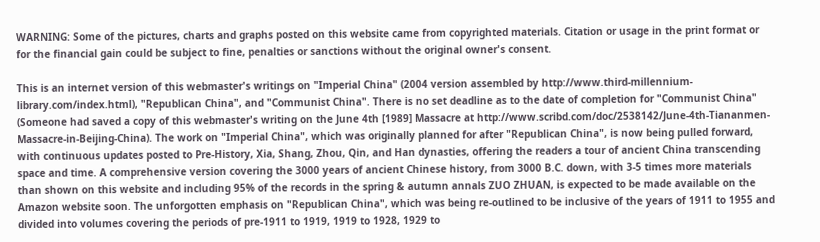WARNING: Some of the pictures, charts and graphs posted on this website came from copyrighted materials. Citation or usage in the print format or for the financial gain could be subject to fine, penalties or sanctions without the original owner's consent.

This is an internet version of this webmaster's writings on "Imperial China" (2004 version assembled by http://www.third-millennium-library.com/index.html), "Republican China", and "Communist China". There is no set deadline as to the date of completion for "Communist China" (Someone had saved a copy of this webmaster's writing on the June 4th [1989] Massacre at http://www.scribd.com/doc/2538142/June-4th-Tiananmen-Massacre-in-Beijing-China). The work on "Imperial China", which was originally planned for after "Republican China", is now being pulled forward, with continuous updates posted to Pre-History, Xia, Shang, Zhou, Qin, and Han dynasties, offering the readers a tour of ancient China transcending space and time. A comprehensive version covering the 3000 years of ancient Chinese history, from 3000 B.C. down, with 3-5 times more materials than shown on this website and including 95% of the records in the spring & autumn annals ZUO ZHUAN, is expected to be made available on the Amazon website soon. The unforgotten emphasis on "Republican China", which was being re-outlined to be inclusive of the years of 1911 to 1955 and divided into volumes covering the periods of pre-1911 to 1919, 1919 to 1928, 1929 to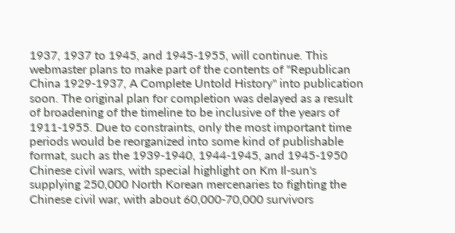1937, 1937 to 1945, and 1945-1955, will continue. This webmaster plans to make part of the contents of "Republican China 1929-1937, A Complete Untold History" into publication soon. The original plan for completion was delayed as a result of broadening of the timeline to be inclusive of the years of 1911-1955. Due to constraints, only the most important time periods would be reorganized into some kind of publishable format, such as the 1939-1940, 1944-1945, and 1945-1950 Chinese civil wars, with special highlight on Km Il-sun's supplying 250,000 North Korean mercenaries to fighting the Chinese civil war, with about 60,000-70,000 survivors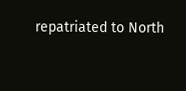repatriated to North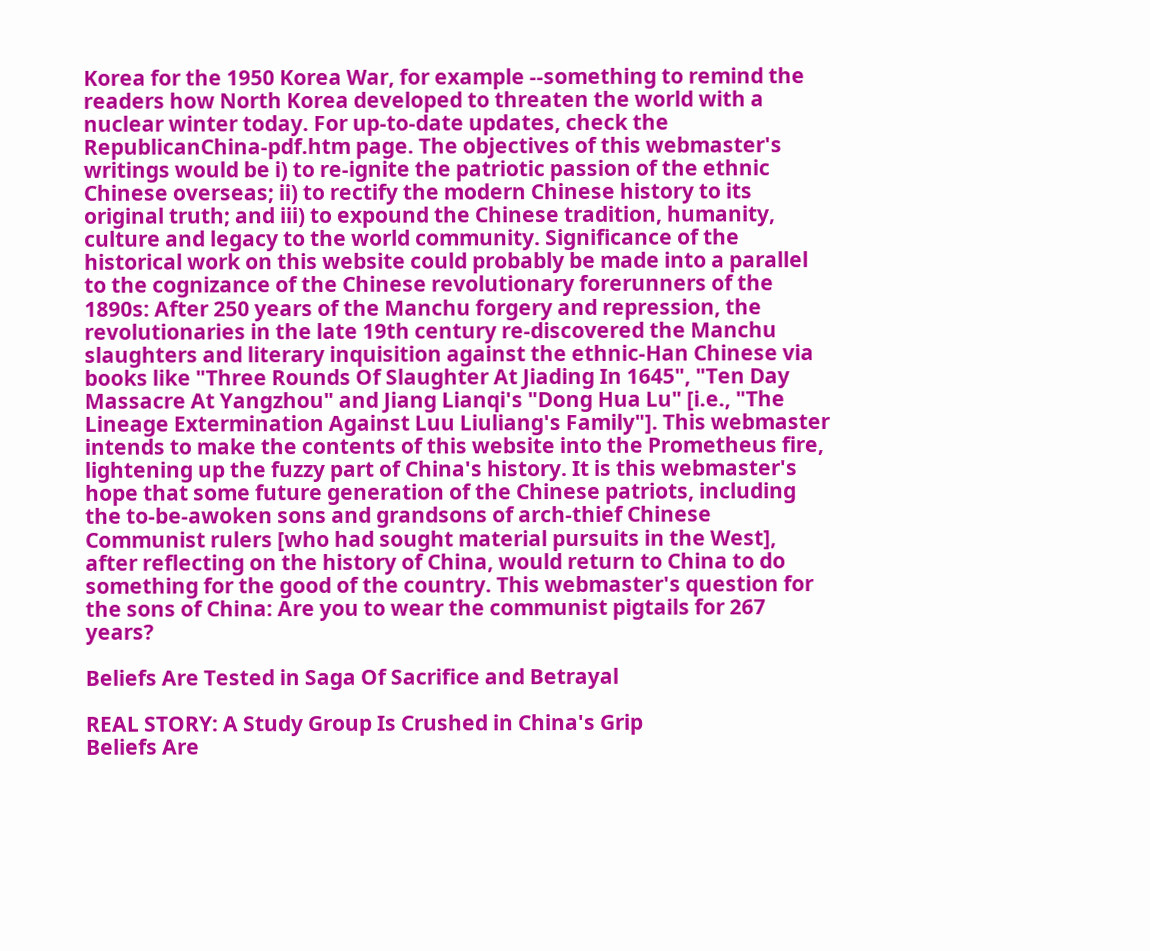Korea for the 1950 Korea War, for example --something to remind the readers how North Korea developed to threaten the world with a nuclear winter today. For up-to-date updates, check the RepublicanChina-pdf.htm page. The objectives of this webmaster's writings would be i) to re-ignite the patriotic passion of the ethnic Chinese overseas; ii) to rectify the modern Chinese history to its original truth; and iii) to expound the Chinese tradition, humanity, culture and legacy to the world community. Significance of the historical work on this website could probably be made into a parallel to the cognizance of the Chinese revolutionary forerunners of the 1890s: After 250 years of the Manchu forgery and repression, the revolutionaries in the late 19th century re-discovered the Manchu slaughters and literary inquisition against the ethnic-Han Chinese via books like "Three Rounds Of Slaughter At Jiading In 1645", "Ten Day Massacre At Yangzhou" and Jiang Lianqi's "Dong Hua Lu" [i.e., "The Lineage Extermination Against Luu Liuliang's Family"]. This webmaster intends to make the contents of this website into the Prometheus fire, lightening up the fuzzy part of China's history. It is this webmaster's hope that some future generation of the Chinese patriots, including the to-be-awoken sons and grandsons of arch-thief Chinese Communist rulers [who had sought material pursuits in the West], after reflecting on the history of China, would return to China to do something for the good of the country. This webmaster's question for the sons of China: Are you to wear the communist pigtails for 267 years?

Beliefs Are Tested in Saga Of Sacrifice and Betrayal

REAL STORY: A Study Group Is Crushed in China's Grip
Beliefs Are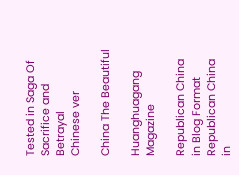Tested in Saga Of Sacrifice and Betrayal
Chinese ver

China The Beautiful

Huanghuagang Magazine

Republican China in Blog Format
Republican China in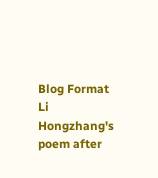Blog Format
Li Hongzhang's poem after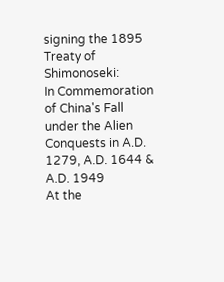signing the 1895 Treaty of Shimonoseki:
In Commemoration of China's Fall under the Alien Conquests in A.D. 1279, A.D. 1644 & A.D. 1949
At the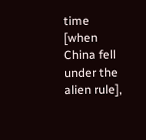time [when China fell under the alien rule],